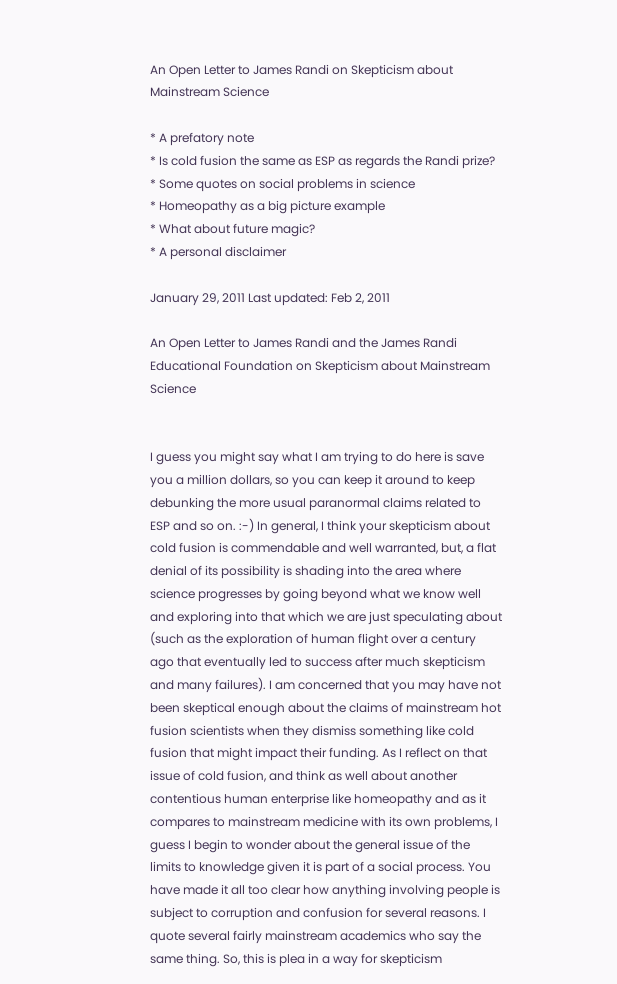An Open Letter to James Randi on Skepticism about Mainstream Science

* A prefatory note
* Is cold fusion the same as ESP as regards the Randi prize?
* Some quotes on social problems in science
* Homeopathy as a big picture example
* What about future magic?
* A personal disclaimer

January 29, 2011 Last updated: Feb 2, 2011

An Open Letter to James Randi and the James Randi Educational Foundation on Skepticism about Mainstream Science


I guess you might say what I am trying to do here is save you a million dollars, so you can keep it around to keep debunking the more usual paranormal claims related to ESP and so on. :-) In general, I think your skepticism about cold fusion is commendable and well warranted, but, a flat denial of its possibility is shading into the area where science progresses by going beyond what we know well and exploring into that which we are just speculating about (such as the exploration of human flight over a century ago that eventually led to success after much skepticism and many failures). I am concerned that you may have not been skeptical enough about the claims of mainstream hot fusion scientists when they dismiss something like cold fusion that might impact their funding. As I reflect on that issue of cold fusion, and think as well about another contentious human enterprise like homeopathy and as it compares to mainstream medicine with its own problems, I guess I begin to wonder about the general issue of the limits to knowledge given it is part of a social process. You have made it all too clear how anything involving people is subject to corruption and confusion for several reasons. I quote several fairly mainstream academics who say the same thing. So, this is plea in a way for skepticism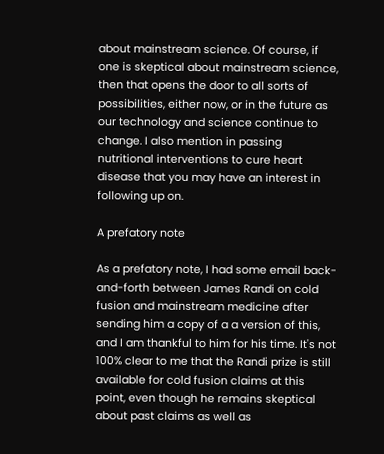about mainstream science. Of course, if one is skeptical about mainstream science, then that opens the door to all sorts of possibilities, either now, or in the future as our technology and science continue to change. I also mention in passing nutritional interventions to cure heart disease that you may have an interest in following up on.

A prefatory note

As a prefatory note, I had some email back-and-forth between James Randi on cold fusion and mainstream medicine after sending him a copy of a a version of this, and I am thankful to him for his time. It's not 100% clear to me that the Randi prize is still available for cold fusion claims at this point, even though he remains skeptical about past claims as well as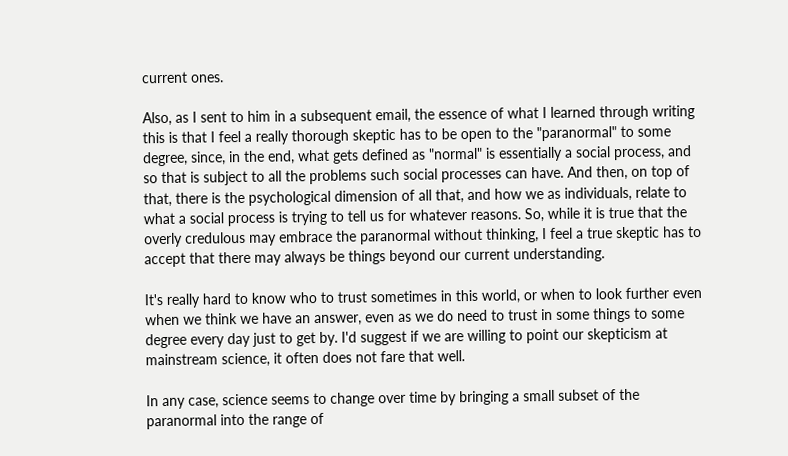current ones.

Also, as I sent to him in a subsequent email, the essence of what I learned through writing this is that I feel a really thorough skeptic has to be open to the "paranormal" to some degree, since, in the end, what gets defined as "normal" is essentially a social process, and so that is subject to all the problems such social processes can have. And then, on top of that, there is the psychological dimension of all that, and how we as individuals, relate to what a social process is trying to tell us for whatever reasons. So, while it is true that the overly credulous may embrace the paranormal without thinking, I feel a true skeptic has to accept that there may always be things beyond our current understanding.

It's really hard to know who to trust sometimes in this world, or when to look further even when we think we have an answer, even as we do need to trust in some things to some degree every day just to get by. I'd suggest if we are willing to point our skepticism at mainstream science, it often does not fare that well.

In any case, science seems to change over time by bringing a small subset of the paranormal into the range of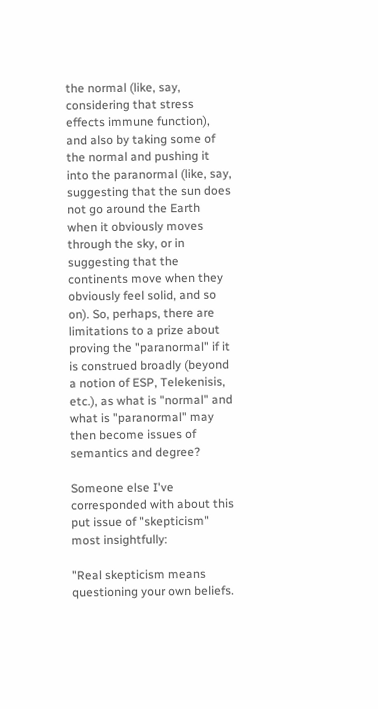the normal (like, say, considering that stress effects immune function), and also by taking some of the normal and pushing it into the paranormal (like, say, suggesting that the sun does not go around the Earth when it obviously moves through the sky, or in suggesting that the continents move when they obviously feel solid, and so on). So, perhaps, there are limitations to a prize about proving the "paranormal" if it is construed broadly (beyond a notion of ESP, Telekenisis, etc.), as what is "normal" and what is "paranormal" may then become issues of semantics and degree?

Someone else I've corresponded with about this put issue of "skepticism" most insightfully:

"Real skepticism means questioning your own beliefs.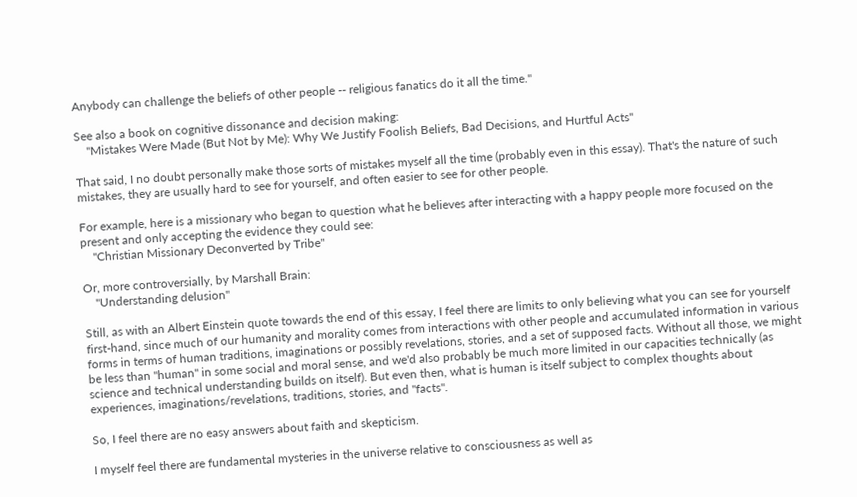Anybody can challenge the beliefs of other people -- religious fanatics do it all the time."

See also a book on cognitive dissonance and decision making:
    "Mistakes Were Made (But Not by Me): Why We Justify Foolish Beliefs, Bad Decisions, and Hurtful Acts"

That said, I no doubt personally make those sorts of mistakes myself all the time (probably even in this essay). That's the nature of such mistakes, they are usually hard to see for yourself, and often easier to see for other people.

For example, here is a missionary who began to question what he believes after interacting with a happy people more focused on the present and only accepting the evidence they could see:
    "Christian Missionary Deconverted by Tribe"

Or, more controversially, by Marshall Brain:
    "Understanding delusion"

Still, as with an Albert Einstein quote towards the end of this essay, I feel there are limits to only believing what you can see for yourself first-hand, since much of our humanity and morality comes from interactions with other people and accumulated information in various forms in terms of human traditions, imaginations or possibly revelations, stories, and a set of supposed facts. Without all those, we might be less than "human" in some social and moral sense, and we'd also probably be much more limited in our capacities technically (as science and technical understanding builds on itself). But even then, what is human is itself subject to complex thoughts about experiences, imaginations/revelations, traditions, stories, and "facts".

So, I feel there are no easy answers about faith and skepticism.

I myself feel there are fundamental mysteries in the universe relative to consciousness as well as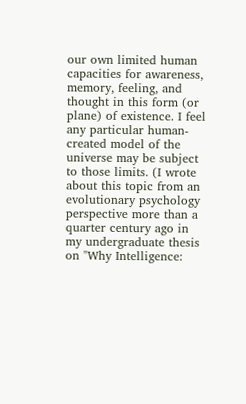our own limited human capacities for awareness, memory, feeling, and thought in this form (or plane) of existence. I feel any particular human-created model of the universe may be subject to those limits. (I wrote about this topic from an evolutionary psychology perspective more than a quarter century ago in my undergraduate thesis on "Why Intelligence: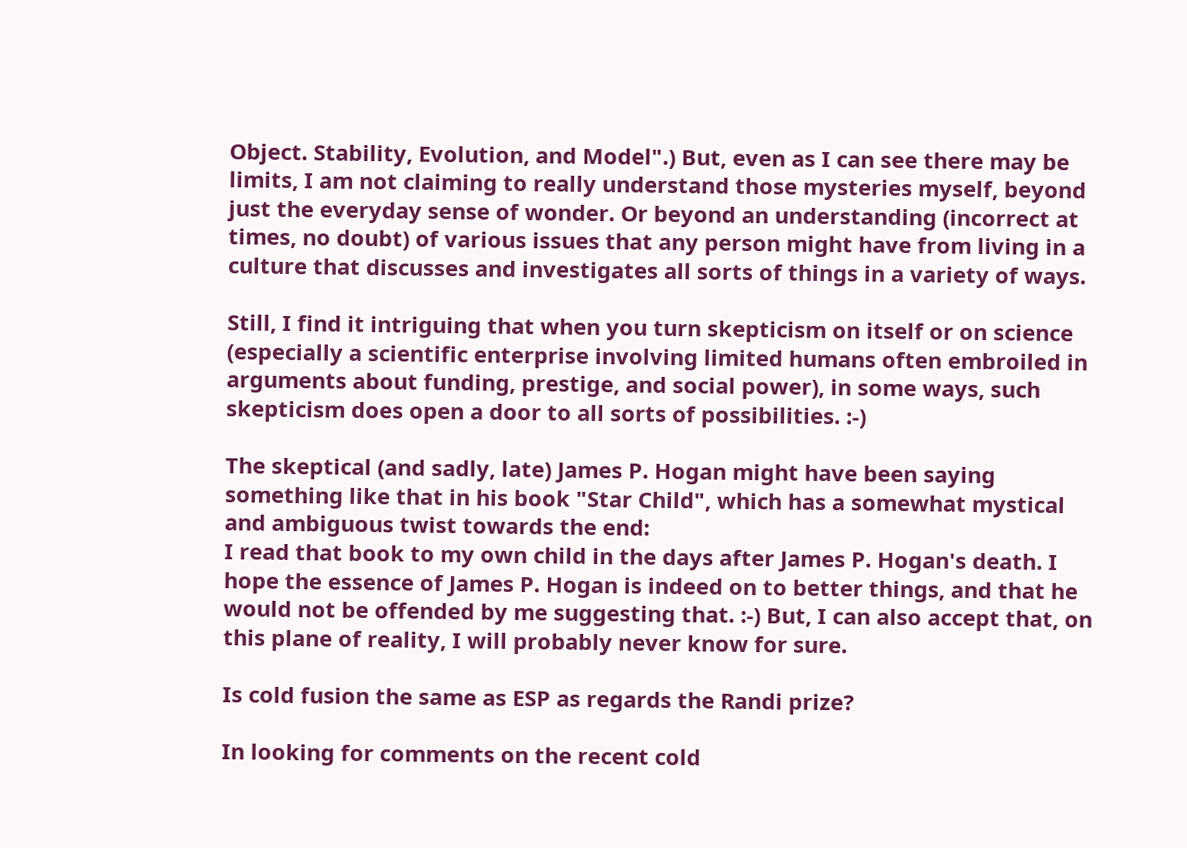Object. Stability, Evolution, and Model".) But, even as I can see there may be limits, I am not claiming to really understand those mysteries myself, beyond just the everyday sense of wonder. Or beyond an understanding (incorrect at times, no doubt) of various issues that any person might have from living in a culture that discusses and investigates all sorts of things in a variety of ways.

Still, I find it intriguing that when you turn skepticism on itself or on science (especially a scientific enterprise involving limited humans often embroiled in arguments about funding, prestige, and social power), in some ways, such skepticism does open a door to all sorts of possibilities. :-)

The skeptical (and sadly, late) James P. Hogan might have been saying something like that in his book "Star Child", which has a somewhat mystical and ambiguous twist towards the end:
I read that book to my own child in the days after James P. Hogan's death. I hope the essence of James P. Hogan is indeed on to better things, and that he would not be offended by me suggesting that. :-) But, I can also accept that, on this plane of reality, I will probably never know for sure.

Is cold fusion the same as ESP as regards the Randi prize?

In looking for comments on the recent cold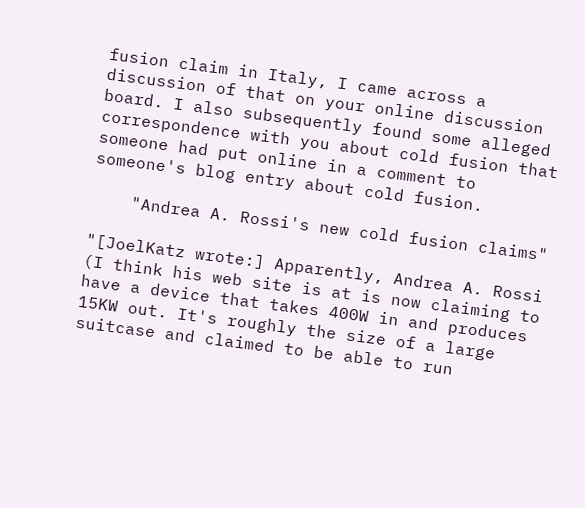fusion claim in Italy, I came across a discussion of that on your online discussion board. I also subsequently found some alleged correspondence with you about cold fusion that someone had put online in a comment to someone's blog entry about cold fusion.

    "Andrea A. Rossi's new cold fusion claims"

"[JoelKatz wrote:] Apparently, Andrea A. Rossi (I think his web site is at is now claiming to have a device that takes 400W in and produces 15KW out. It's roughly the size of a large suitcase and claimed to be able to run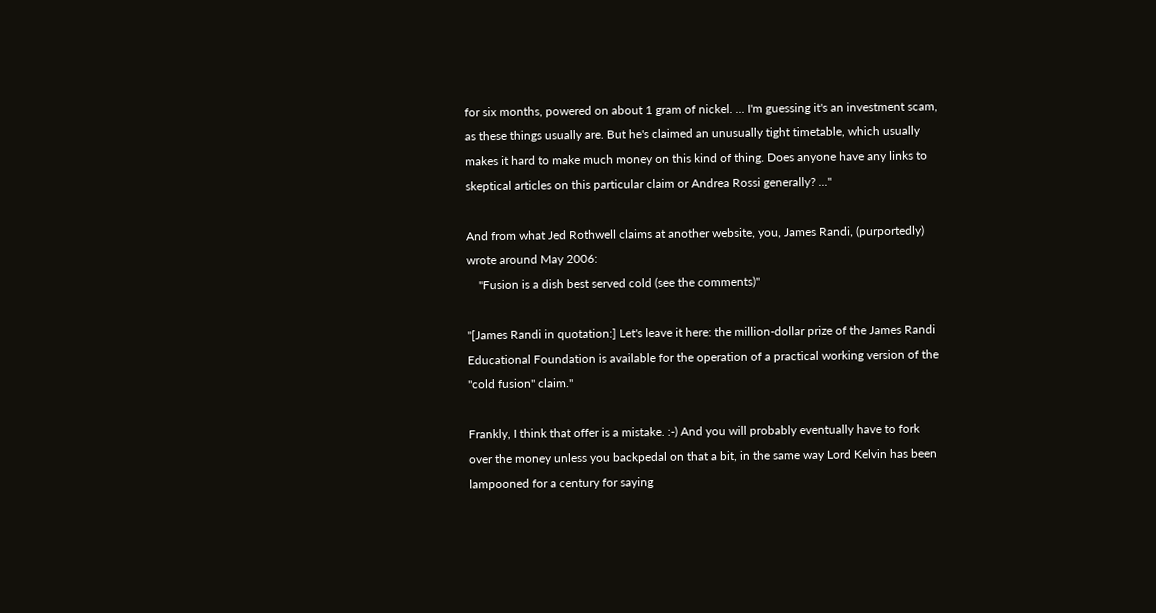for six months, powered on about 1 gram of nickel. ... I'm guessing it's an investment scam, as these things usually are. But he's claimed an unusually tight timetable, which usually makes it hard to make much money on this kind of thing. Does anyone have any links to skeptical articles on this particular claim or Andrea Rossi generally? ..."

And from what Jed Rothwell claims at another website, you, James Randi, (purportedly) wrote around May 2006:
    "Fusion is a dish best served cold (see the comments)"

"[James Randi in quotation:] Let's leave it here: the million-dollar prize of the James Randi Educational Foundation is available for the operation of a practical working version of the "cold fusion" claim."

Frankly, I think that offer is a mistake. :-) And you will probably eventually have to fork over the money unless you backpedal on that a bit, in the same way Lord Kelvin has been lampooned for a century for saying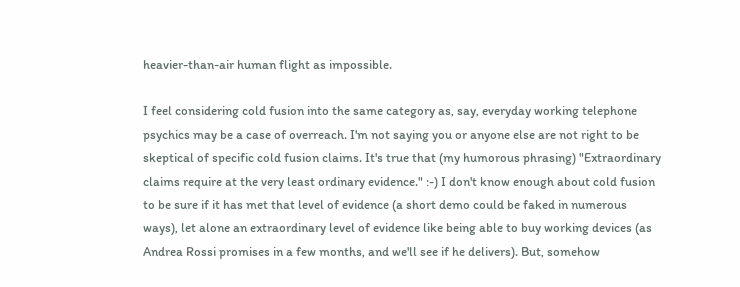heavier-than-air human flight as impossible.

I feel considering cold fusion into the same category as, say, everyday working telephone psychics may be a case of overreach. I'm not saying you or anyone else are not right to be skeptical of specific cold fusion claims. It's true that (my humorous phrasing) "Extraordinary claims require at the very least ordinary evidence." :-) I don't know enough about cold fusion to be sure if it has met that level of evidence (a short demo could be faked in numerous ways), let alone an extraordinary level of evidence like being able to buy working devices (as Andrea Rossi promises in a few months, and we'll see if he delivers). But, somehow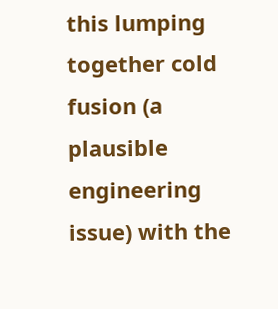this lumping together cold fusion (a plausible engineering issue) with the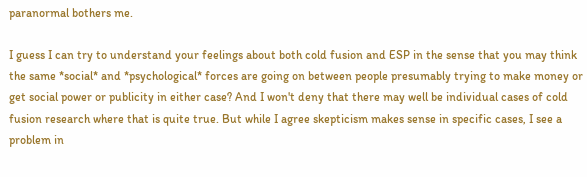paranormal bothers me.

I guess I can try to understand your feelings about both cold fusion and ESP in the sense that you may think the same *social* and *psychological* forces are going on between people presumably trying to make money or get social power or publicity in either case? And I won't deny that there may well be individual cases of cold fusion research where that is quite true. But while I agree skepticism makes sense in specific cases, I see a problem in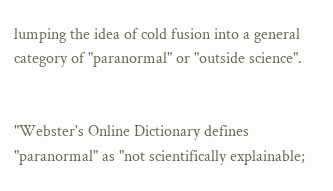lumping the idea of cold fusion into a general category of "paranormal" or "outside science".


"Webster's Online Dictionary defines "paranormal" as "not scientifically explainable;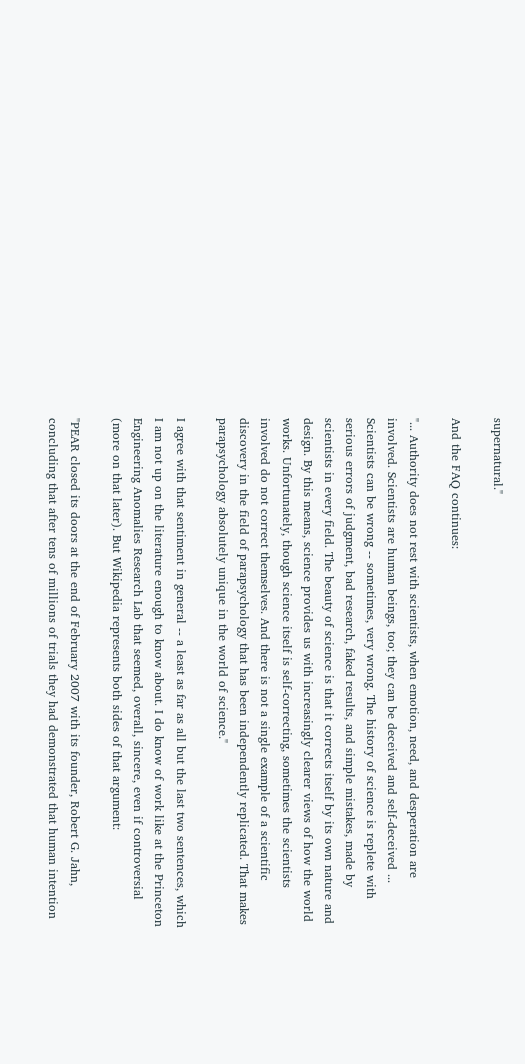supernatural."

And the FAQ continues:

"... Authority does not rest with scientists, when emotion, need, and desperation are involved. Scientists are human beings, too; they can be deceived and self-deceived ... Scientists can be wrong -- sometimes, very wrong. The history of science is replete with serious errors of judgment, bad research, faked results, and simple mistakes, made by scientists in every field. The beauty of science is that it corrects itself by its own nature and design. By this means, science provides us with increasingly clearer views of how the world works. Unfortunately, though science itself is self-correcting, sometimes the scientists involved do not correct themselves. And there is not a single example of a scientific discovery in the field of parapsychology that has been independently replicated. That makes parapsychology absolutely unique in the world of science."

I agree with that sentiment in general -- a least as far as all but the last two sentences, which I am not up on the literature enough to know about. I do know of work like at the Princeton Engineering Anomalies Research Lab that seemed, overall, sincere, even if controversial (more on that later). But Wikipedia represents both sides of that argument:

"PEAR closed its doors at the end of February 2007 with its founder, Robert G. Jahn, concluding that after tens of millions of trials they had demonstrated that human intention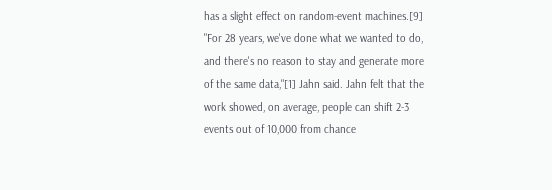has a slight effect on random-event machines.[9] "For 28 years, we've done what we wanted to do, and there's no reason to stay and generate more of the same data,"[1] Jahn said. Jahn felt that the work showed, on average, people can shift 2-3 events out of 10,000 from chance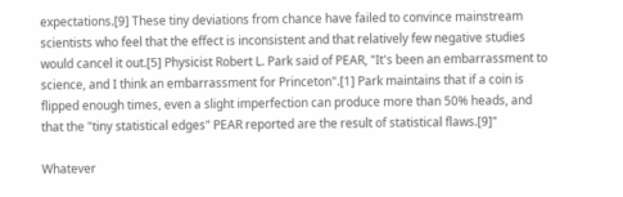expectations.[9] These tiny deviations from chance have failed to convince mainstream scientists who feel that the effect is inconsistent and that relatively few negative studies would cancel it out.[5] Physicist Robert L. Park said of PEAR, "It's been an embarrassment to science, and I think an embarrassment for Princeton".[1] Park maintains that if a coin is flipped enough times, even a slight imperfection can produce more than 50% heads, and that the "tiny statistical edges" PEAR reported are the result of statistical flaws.[9]"

Whatever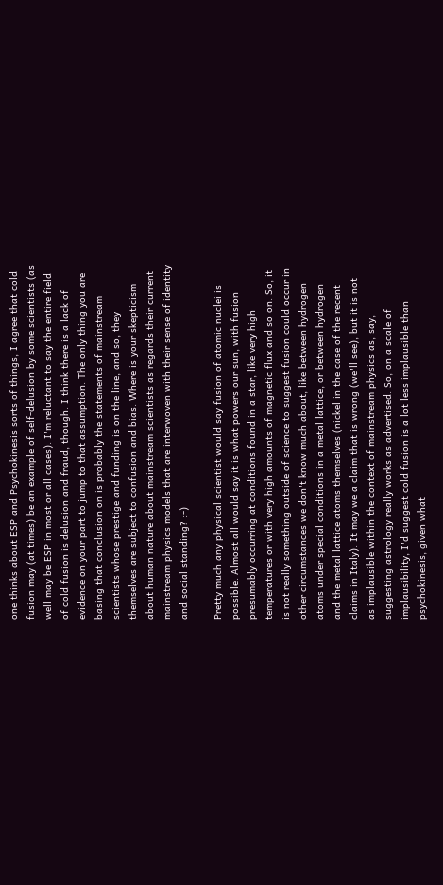one thinks about ESP and Psychokinesis sorts of things, I agree that cold fusion may (at times) be an example of self-delusion by some scientists (as well may be ESP in most or all cases). I'm reluctant to say the entire field of cold fusion is delusion and fraud, though. I think there is a lack of evidence on your part to jump to that assumption. The only thing you are basing that conclusion on is probably the statements of mainstream scientists whose prestige and funding is on the line, and so, they themselves are subject to confusion and bias. Where is your skepticism about human nature about mainstream scientists as regards their current mainstream physics models that are interwoven with their sense of identity and social standing? :-)

Pretty much any physical scientist would say fusion of atomic nuclei is possible. Almost all would say it is what powers our sun, with fusion presumably occurring at conditions found in a star, like very high temperatures or with very high amounts of magnetic flux and so on. So, it is not really something outside of science to suggest fusion could occur in other circumstances we don't know much about, like between hydrogen atoms under special conditions in a metal lattice, or between hydrogen and the metal lattice atoms themselves (nickel in the case of the recent claims in Italy). It may we a claim that is wrong (we'll see), but it is not as implausible within the context of mainstream physics as, say, suggesting astrology really works as advertised. So, on a scale of implausibility, I'd suggest cold fusion is a lot less implausible than psychokinesis, given what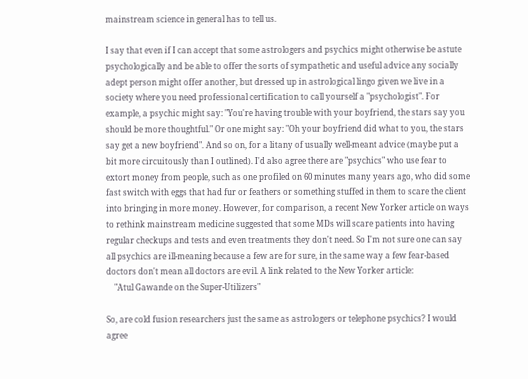mainstream science in general has to tell us.

I say that even if I can accept that some astrologers and psychics might otherwise be astute psychologically and be able to offer the sorts of sympathetic and useful advice any socially adept person might offer another, but dressed up in astrological lingo given we live in a society where you need professional certification to call yourself a "psychologist". For example, a psychic might say: "You're having trouble with your boyfriend, the stars say you should be more thoughtful." Or one might say: "Oh your boyfriend did what to you, the stars say get a new boyfriend". And so on, for a litany of usually well-meant advice (maybe put a bit more circuitously than I outlined). I'd also agree there are "psychics" who use fear to extort money from people, such as one profiled on 60 minutes many years ago, who did some fast switch with eggs that had fur or feathers or something stuffed in them to scare the client into bringing in more money. However, for comparison, a recent New Yorker article on ways to rethink mainstream medicine suggested that some MDs will scare patients into having regular checkups and tests and even treatments they don't need. So I'm not sure one can say all psychics are ill-meaning because a few are for sure, in the same way a few fear-based doctors don't mean all doctors are evil. A link related to the New Yorker article:
    "Atul Gawande on the Super-Utilizers"

So, are cold fusion researchers just the same as astrologers or telephone psychics? I would agree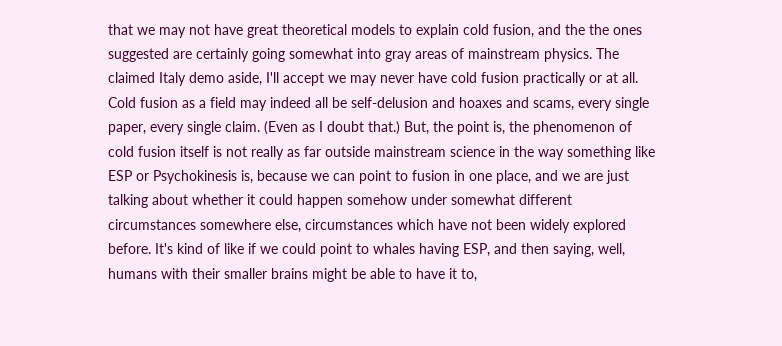that we may not have great theoretical models to explain cold fusion, and the the ones suggested are certainly going somewhat into gray areas of mainstream physics. The claimed Italy demo aside, I'll accept we may never have cold fusion practically or at all. Cold fusion as a field may indeed all be self-delusion and hoaxes and scams, every single paper, every single claim. (Even as I doubt that.) But, the point is, the phenomenon of cold fusion itself is not really as far outside mainstream science in the way something like ESP or Psychokinesis is, because we can point to fusion in one place, and we are just talking about whether it could happen somehow under somewhat different circumstances somewhere else, circumstances which have not been widely explored before. It's kind of like if we could point to whales having ESP, and then saying, well, humans with their smaller brains might be able to have it to,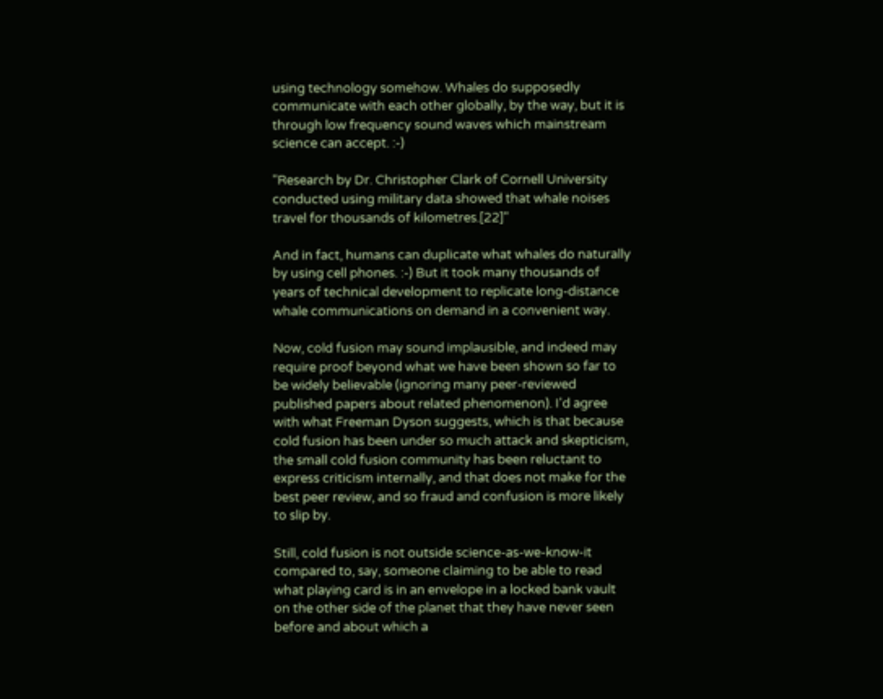using technology somehow. Whales do supposedly communicate with each other globally, by the way, but it is through low frequency sound waves which mainstream science can accept. :-)

"Research by Dr. Christopher Clark of Cornell University conducted using military data showed that whale noises travel for thousands of kilometres.[22]"

And in fact, humans can duplicate what whales do naturally by using cell phones. :-) But it took many thousands of years of technical development to replicate long-distance whale communications on demand in a convenient way.

Now, cold fusion may sound implausible, and indeed may require proof beyond what we have been shown so far to be widely believable (ignoring many peer-reviewed published papers about related phenomenon). I'd agree with what Freeman Dyson suggests, which is that because cold fusion has been under so much attack and skepticism, the small cold fusion community has been reluctant to express criticism internally, and that does not make for the best peer review, and so fraud and confusion is more likely to slip by.

Still, cold fusion is not outside science-as-we-know-it compared to, say, someone claiming to be able to read what playing card is in an envelope in a locked bank vault on the other side of the planet that they have never seen before and about which a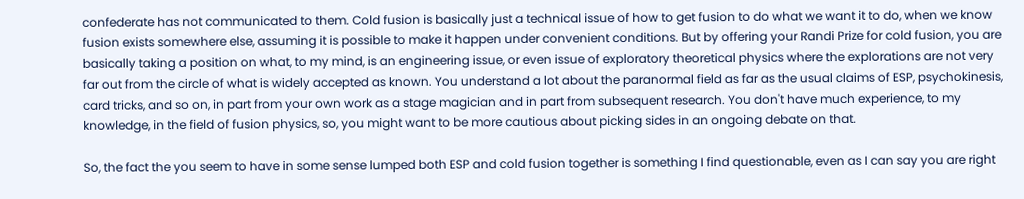confederate has not communicated to them. Cold fusion is basically just a technical issue of how to get fusion to do what we want it to do, when we know fusion exists somewhere else, assuming it is possible to make it happen under convenient conditions. But by offering your Randi Prize for cold fusion, you are basically taking a position on what, to my mind, is an engineering issue, or even issue of exploratory theoretical physics where the explorations are not very far out from the circle of what is widely accepted as known. You understand a lot about the paranormal field as far as the usual claims of ESP, psychokinesis, card tricks, and so on, in part from your own work as a stage magician and in part from subsequent research. You don't have much experience, to my knowledge, in the field of fusion physics, so, you might want to be more cautious about picking sides in an ongoing debate on that.

So, the fact the you seem to have in some sense lumped both ESP and cold fusion together is something I find questionable, even as I can say you are right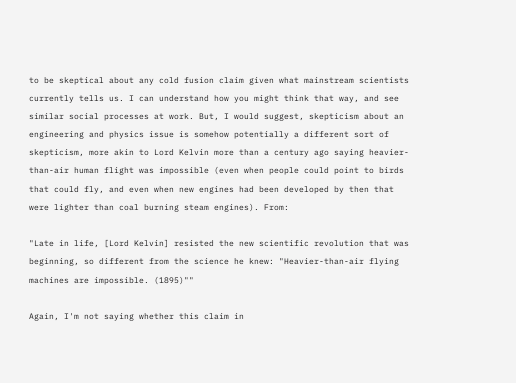to be skeptical about any cold fusion claim given what mainstream scientists currently tells us. I can understand how you might think that way, and see similar social processes at work. But, I would suggest, skepticism about an engineering and physics issue is somehow potentially a different sort of skepticism, more akin to Lord Kelvin more than a century ago saying heavier-than-air human flight was impossible (even when people could point to birds that could fly, and even when new engines had been developed by then that were lighter than coal burning steam engines). From:

"Late in life, [Lord Kelvin] resisted the new scientific revolution that was beginning, so different from the science he knew: "Heavier-than-air flying machines are impossible. (1895)""

Again, I'm not saying whether this claim in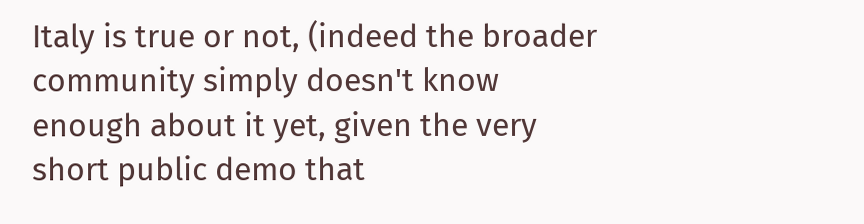Italy is true or not, (indeed the broader community simply doesn't know enough about it yet, given the very short public demo that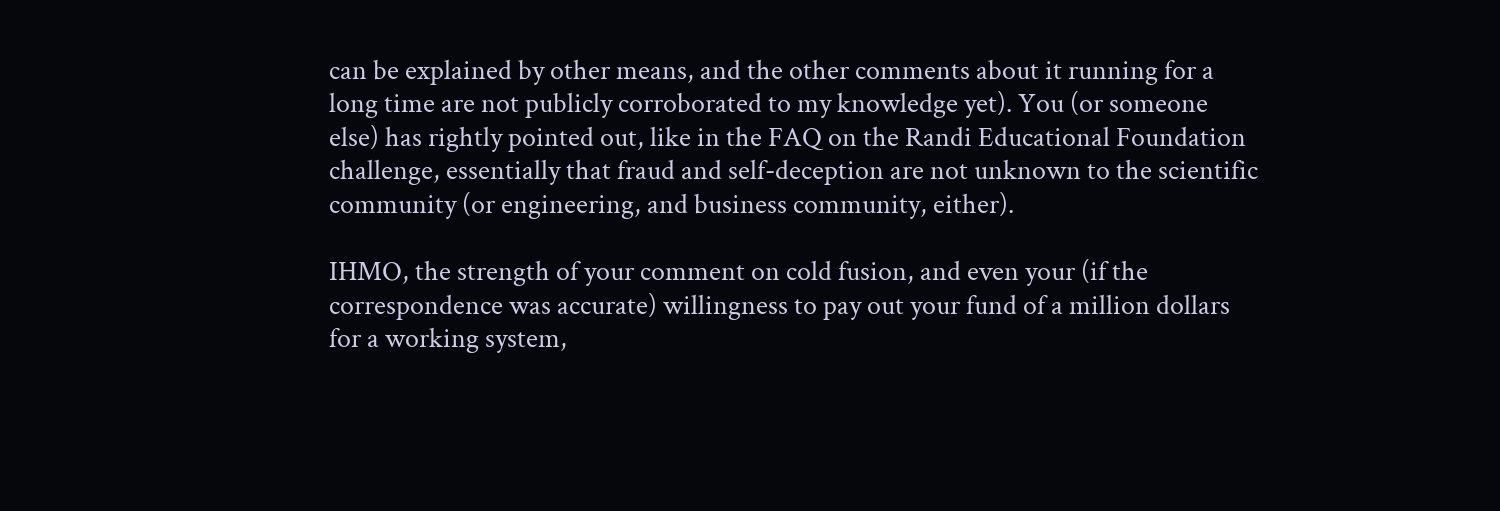can be explained by other means, and the other comments about it running for a long time are not publicly corroborated to my knowledge yet). You (or someone else) has rightly pointed out, like in the FAQ on the Randi Educational Foundation challenge, essentially that fraud and self-deception are not unknown to the scientific community (or engineering, and business community, either).

IHMO, the strength of your comment on cold fusion, and even your (if the correspondence was accurate) willingness to pay out your fund of a million dollars for a working system,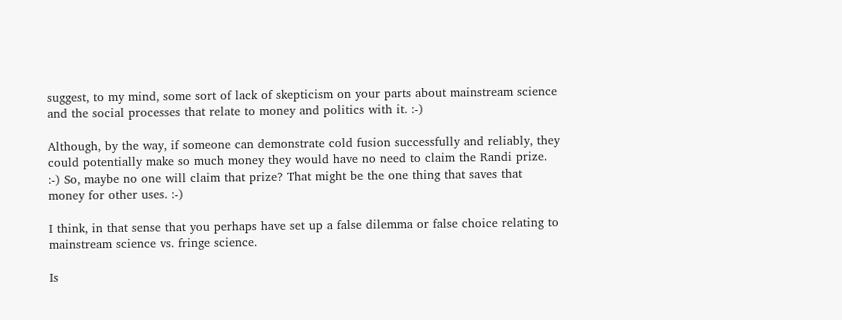suggest, to my mind, some sort of lack of skepticism on your parts about mainstream science and the social processes that relate to money and politics with it. :-)

Although, by the way, if someone can demonstrate cold fusion successfully and reliably, they could potentially make so much money they would have no need to claim the Randi prize. :-) So, maybe no one will claim that prize? That might be the one thing that saves that money for other uses. :-)

I think, in that sense that you perhaps have set up a false dilemma or false choice relating to mainstream science vs. fringe science.

Is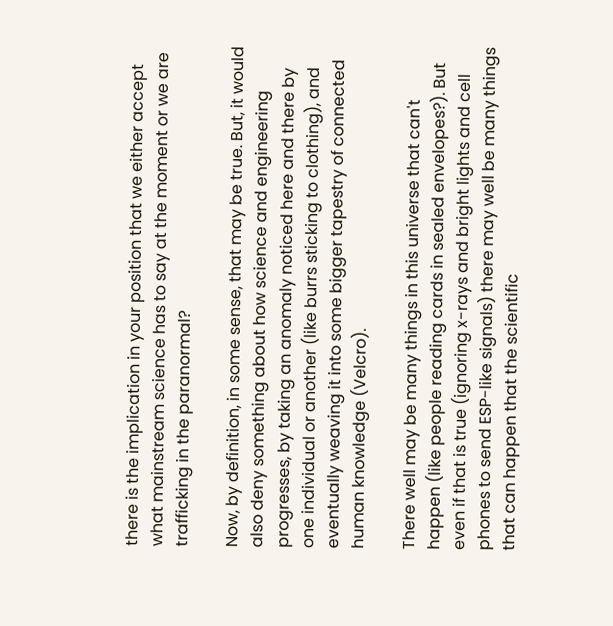there is the implication in your position that we either accept what mainstream science has to say at the moment or we are trafficking in the paranormal?

Now, by definition, in some sense, that may be true. But, it would also deny something about how science and engineering progresses, by taking an anomaly noticed here and there by one individual or another (like burrs sticking to clothing), and eventually weaving it into some bigger tapestry of connected human knowledge (Velcro).

There well may be many things in this universe that can't happen (like people reading cards in sealed envelopes?). But even if that is true (ignoring x-rays and bright lights and cell phones to send ESP-like signals) there may well be many things that can happen that the scientific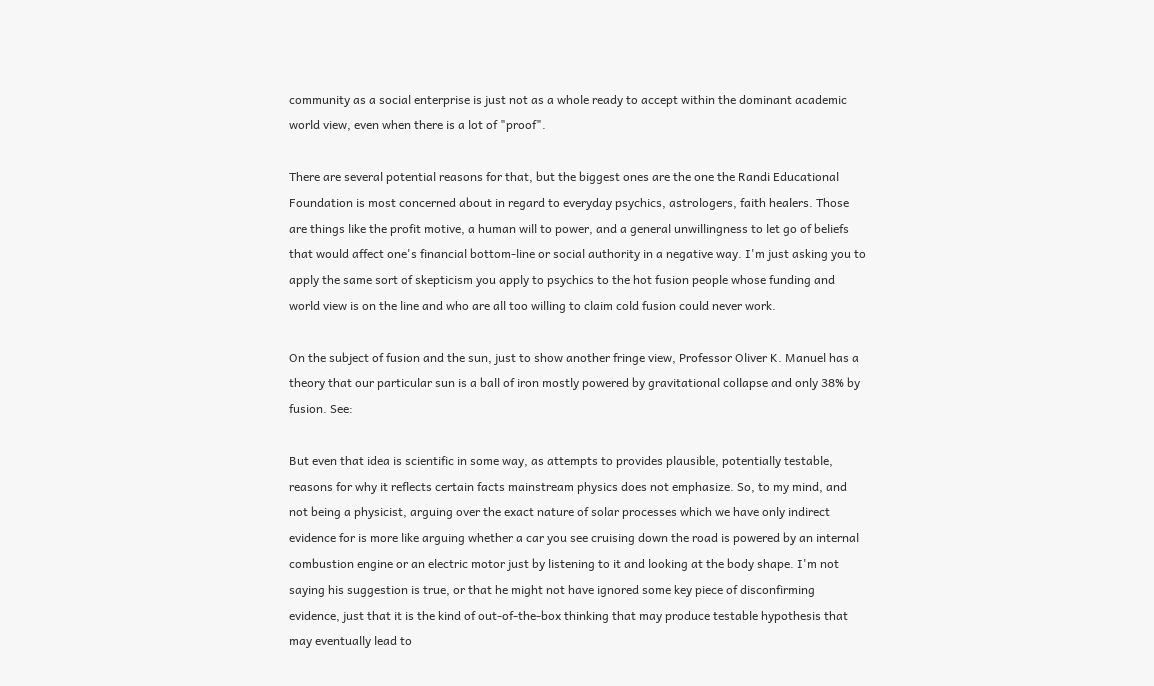community as a social enterprise is just not as a whole ready to accept within the dominant academic world view, even when there is a lot of "proof".

There are several potential reasons for that, but the biggest ones are the one the Randi Educational Foundation is most concerned about in regard to everyday psychics, astrologers, faith healers. Those are things like the profit motive, a human will to power, and a general unwillingness to let go of beliefs that would affect one's financial bottom-line or social authority in a negative way. I'm just asking you to apply the same sort of skepticism you apply to psychics to the hot fusion people whose funding and world view is on the line and who are all too willing to claim cold fusion could never work.

On the subject of fusion and the sun, just to show another fringe view, Professor Oliver K. Manuel has a theory that our particular sun is a ball of iron mostly powered by gravitational collapse and only 38% by fusion. See:

But even that idea is scientific in some way, as attempts to provides plausible, potentially testable, reasons for why it reflects certain facts mainstream physics does not emphasize. So, to my mind, and not being a physicist, arguing over the exact nature of solar processes which we have only indirect evidence for is more like arguing whether a car you see cruising down the road is powered by an internal combustion engine or an electric motor just by listening to it and looking at the body shape. I'm not saying his suggestion is true, or that he might not have ignored some key piece of disconfirming evidence, just that it is the kind of out-of-the-box thinking that may produce testable hypothesis that may eventually lead to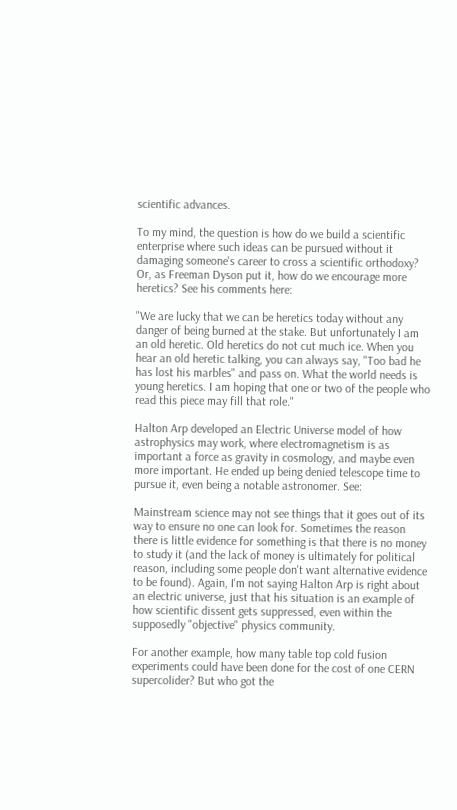scientific advances.

To my mind, the question is how do we build a scientific enterprise where such ideas can be pursued without it damaging someone's career to cross a scientific orthodoxy? Or, as Freeman Dyson put it, how do we encourage more heretics? See his comments here:

"We are lucky that we can be heretics today without any danger of being burned at the stake. But unfortunately I am an old heretic. Old heretics do not cut much ice. When you hear an old heretic talking, you can always say, "Too bad he has lost his marbles" and pass on. What the world needs is young heretics. I am hoping that one or two of the people who read this piece may fill that role."

Halton Arp developed an Electric Universe model of how astrophysics may work, where electromagnetism is as important a force as gravity in cosmology, and maybe even more important. He ended up being denied telescope time to pursue it, even being a notable astronomer. See:

Mainstream science may not see things that it goes out of its way to ensure no one can look for. Sometimes the reason there is little evidence for something is that there is no money to study it (and the lack of money is ultimately for political reason, including some people don't want alternative evidence to be found). Again, I'm not saying Halton Arp is right about an electric universe, just that his situation is an example of how scientific dissent gets suppressed, even within the supposedly "objective" physics community.

For another example, how many table top cold fusion experiments could have been done for the cost of one CERN supercolider? But who got the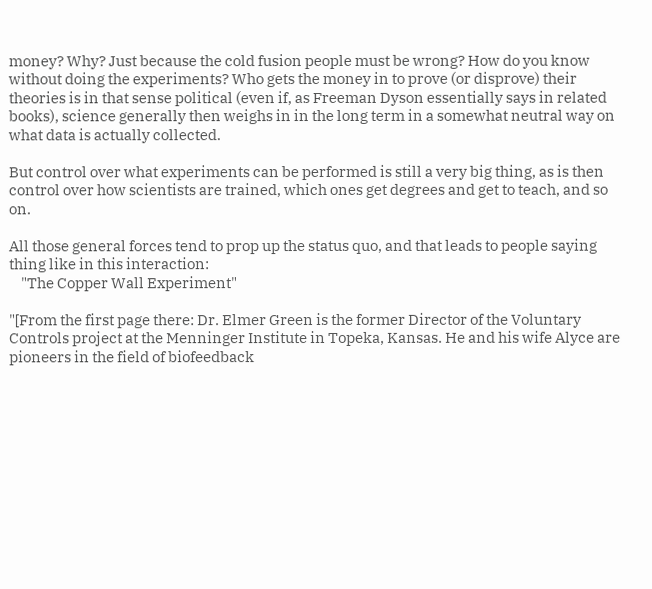money? Why? Just because the cold fusion people must be wrong? How do you know without doing the experiments? Who gets the money in to prove (or disprove) their theories is in that sense political (even if, as Freeman Dyson essentially says in related books), science generally then weighs in in the long term in a somewhat neutral way on what data is actually collected.

But control over what experiments can be performed is still a very big thing, as is then control over how scientists are trained, which ones get degrees and get to teach, and so on.

All those general forces tend to prop up the status quo, and that leads to people saying thing like in this interaction:
    "The Copper Wall Experiment"

"[From the first page there: Dr. Elmer Green is the former Director of the Voluntary Controls project at the Menninger Institute in Topeka, Kansas. He and his wife Alyce are pioneers in the field of biofeedback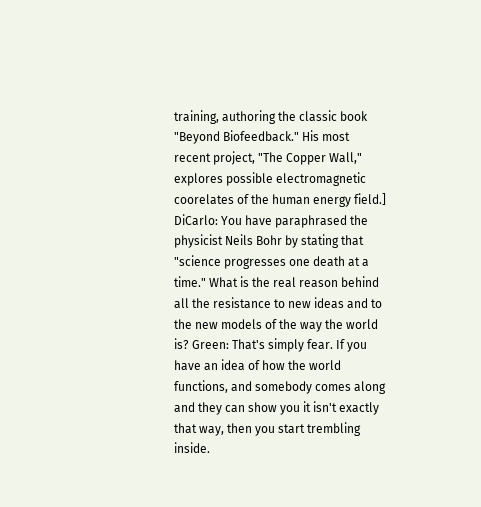training, authoring the classic book "Beyond Biofeedback." His most recent project, "The Copper Wall," explores possible electromagnetic coorelates of the human energy field.] DiCarlo: You have paraphrased the physicist Neils Bohr by stating that "science progresses one death at a time." What is the real reason behind all the resistance to new ideas and to the new models of the way the world is? Green: That's simply fear. If you have an idea of how the world functions, and somebody comes along and they can show you it isn't exactly that way, then you start trembling inside.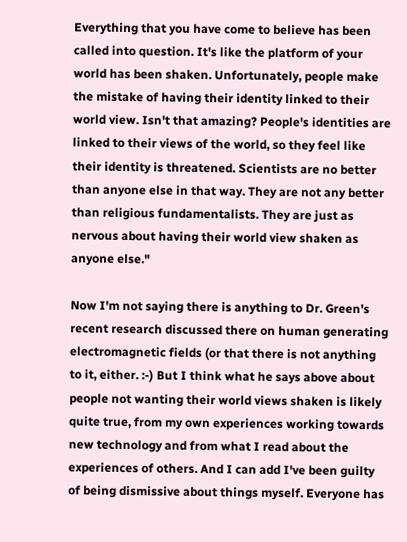Everything that you have come to believe has been called into question. It's like the platform of your world has been shaken. Unfortunately, people make the mistake of having their identity linked to their world view. Isn't that amazing? People's identities are linked to their views of the world, so they feel like their identity is threatened. Scientists are no better than anyone else in that way. They are not any better than religious fundamentalists. They are just as nervous about having their world view shaken as anyone else."

Now I'm not saying there is anything to Dr. Green's recent research discussed there on human generating electromagnetic fields (or that there is not anything to it, either. :-) But I think what he says above about people not wanting their world views shaken is likely quite true, from my own experiences working towards new technology and from what I read about the experiences of others. And I can add I've been guilty of being dismissive about things myself. Everyone has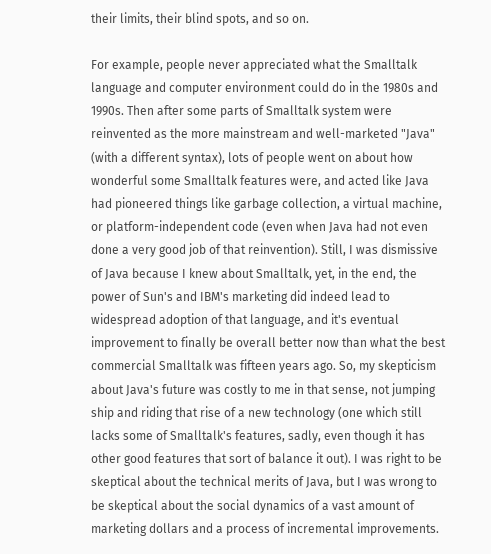their limits, their blind spots, and so on.

For example, people never appreciated what the Smalltalk language and computer environment could do in the 1980s and 1990s. Then after some parts of Smalltalk system were reinvented as the more mainstream and well-marketed "Java" (with a different syntax), lots of people went on about how wonderful some Smalltalk features were, and acted like Java had pioneered things like garbage collection, a virtual machine, or platform-independent code (even when Java had not even done a very good job of that reinvention). Still, I was dismissive of Java because I knew about Smalltalk, yet, in the end, the power of Sun's and IBM's marketing did indeed lead to widespread adoption of that language, and it's eventual improvement to finally be overall better now than what the best commercial Smalltalk was fifteen years ago. So, my skepticism about Java's future was costly to me in that sense, not jumping ship and riding that rise of a new technology (one which still lacks some of Smalltalk's features, sadly, even though it has other good features that sort of balance it out). I was right to be skeptical about the technical merits of Java, but I was wrong to be skeptical about the social dynamics of a vast amount of marketing dollars and a process of incremental improvements.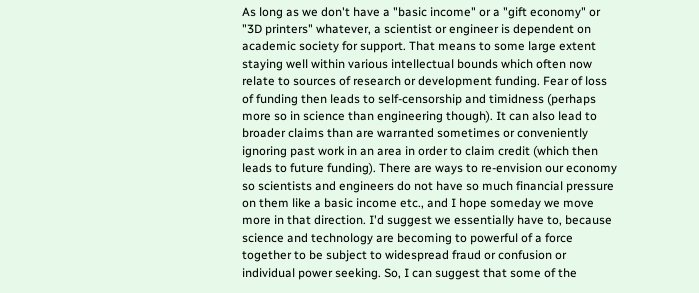As long as we don't have a "basic income" or a "gift economy" or "3D printers" whatever, a scientist or engineer is dependent on academic society for support. That means to some large extent staying well within various intellectual bounds which often now relate to sources of research or development funding. Fear of loss of funding then leads to self-censorship and timidness (perhaps more so in science than engineering though). It can also lead to broader claims than are warranted sometimes or conveniently ignoring past work in an area in order to claim credit (which then leads to future funding). There are ways to re-envision our economy so scientists and engineers do not have so much financial pressure on them like a basic income etc., and I hope someday we move more in that direction. I'd suggest we essentially have to, because science and technology are becoming to powerful of a force together to be subject to widespread fraud or confusion or individual power seeking. So, I can suggest that some of the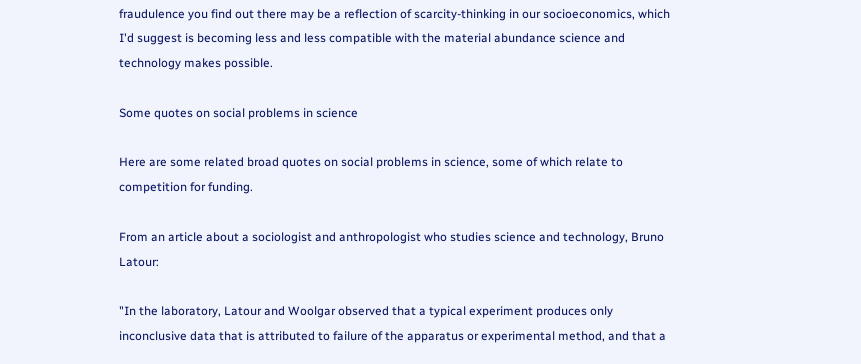fraudulence you find out there may be a reflection of scarcity-thinking in our socioeconomics, which I'd suggest is becoming less and less compatible with the material abundance science and technology makes possible.

Some quotes on social problems in science

Here are some related broad quotes on social problems in science, some of which relate to competition for funding.

From an article about a sociologist and anthropologist who studies science and technology, Bruno Latour:

"In the laboratory, Latour and Woolgar observed that a typical experiment produces only inconclusive data that is attributed to failure of the apparatus or experimental method, and that a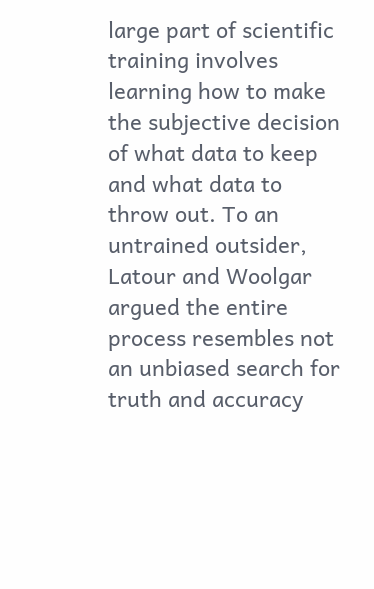large part of scientific training involves learning how to make the subjective decision of what data to keep and what data to throw out. To an untrained outsider, Latour and Woolgar argued the entire process resembles not an unbiased search for truth and accuracy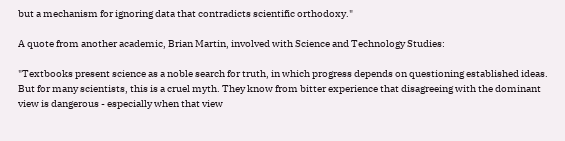but a mechanism for ignoring data that contradicts scientific orthodoxy."

A quote from another academic, Brian Martin, involved with Science and Technology Studies:

"Textbooks present science as a noble search for truth, in which progress depends on questioning established ideas. But for many scientists, this is a cruel myth. They know from bitter experience that disagreeing with the dominant view is dangerous - especially when that view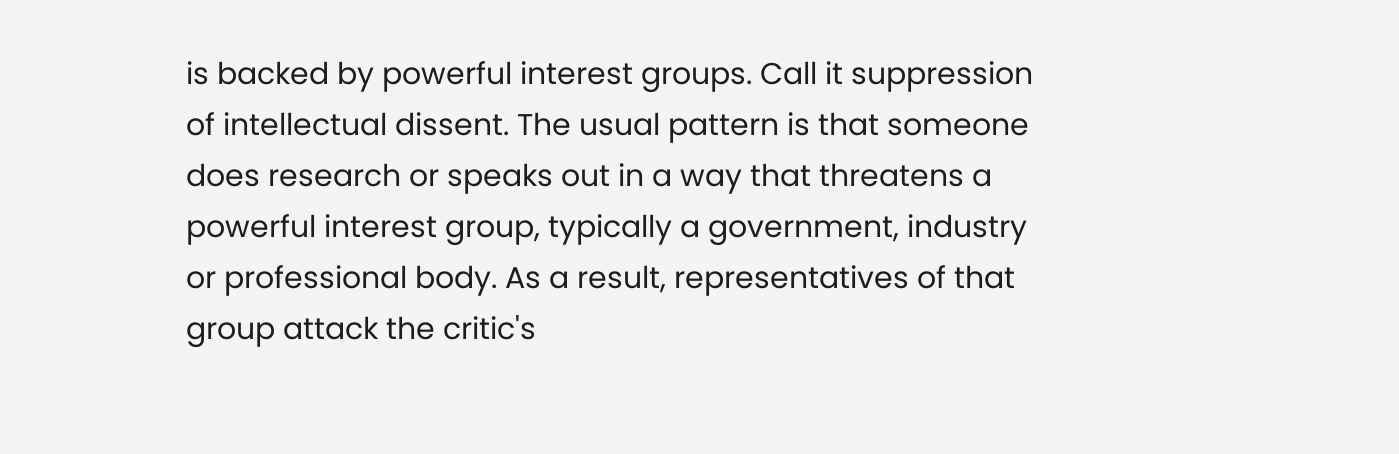is backed by powerful interest groups. Call it suppression of intellectual dissent. The usual pattern is that someone does research or speaks out in a way that threatens a powerful interest group, typically a government, industry or professional body. As a result, representatives of that group attack the critic's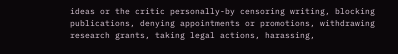ideas or the critic personally-by censoring writing, blocking publications, denying appointments or promotions, withdrawing research grants, taking legal actions, harassing,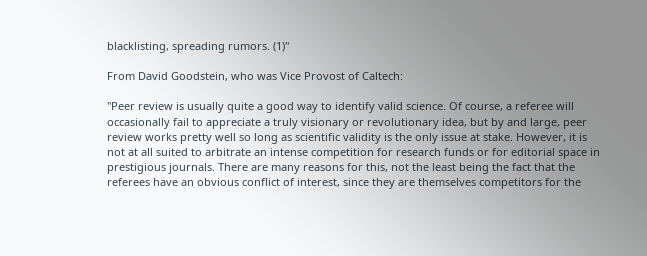blacklisting, spreading rumors. (1)"

From David Goodstein, who was Vice Provost of Caltech:

"Peer review is usually quite a good way to identify valid science. Of course, a referee will occasionally fail to appreciate a truly visionary or revolutionary idea, but by and large, peer review works pretty well so long as scientific validity is the only issue at stake. However, it is not at all suited to arbitrate an intense competition for research funds or for editorial space in prestigious journals. There are many reasons for this, not the least being the fact that the referees have an obvious conflict of interest, since they are themselves competitors for the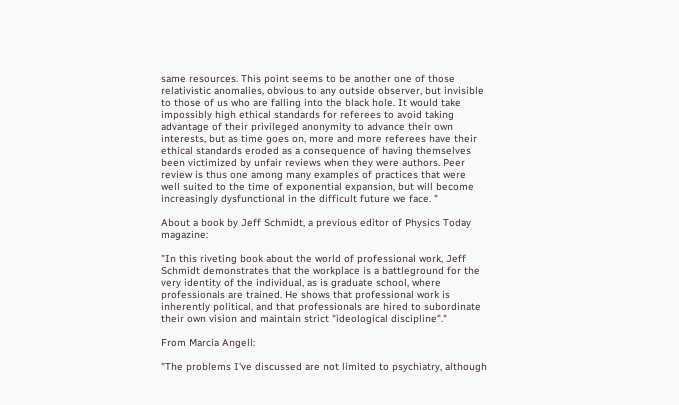same resources. This point seems to be another one of those relativistic anomalies, obvious to any outside observer, but invisible to those of us who are falling into the black hole. It would take impossibly high ethical standards for referees to avoid taking advantage of their privileged anonymity to advance their own interests, but as time goes on, more and more referees have their ethical standards eroded as a consequence of having themselves been victimized by unfair reviews when they were authors. Peer review is thus one among many examples of practices that were well suited to the time of exponential expansion, but will become increasingly dysfunctional in the difficult future we face. "

About a book by Jeff Schmidt, a previous editor of Physics Today magazine:

"In this riveting book about the world of professional work, Jeff Schmidt demonstrates that the workplace is a battleground for the very identity of the individual, as is graduate school, where professionals are trained. He shows that professional work is inherently political, and that professionals are hired to subordinate their own vision and maintain strict "ideological discipline"."

From Marcia Angell:

"The problems I've discussed are not limited to psychiatry, although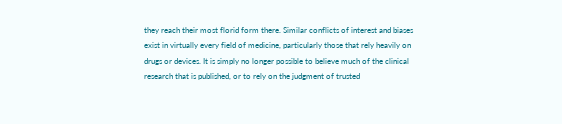they reach their most florid form there. Similar conflicts of interest and biases exist in virtually every field of medicine, particularly those that rely heavily on drugs or devices. It is simply no longer possible to believe much of the clinical research that is published, or to rely on the judgment of trusted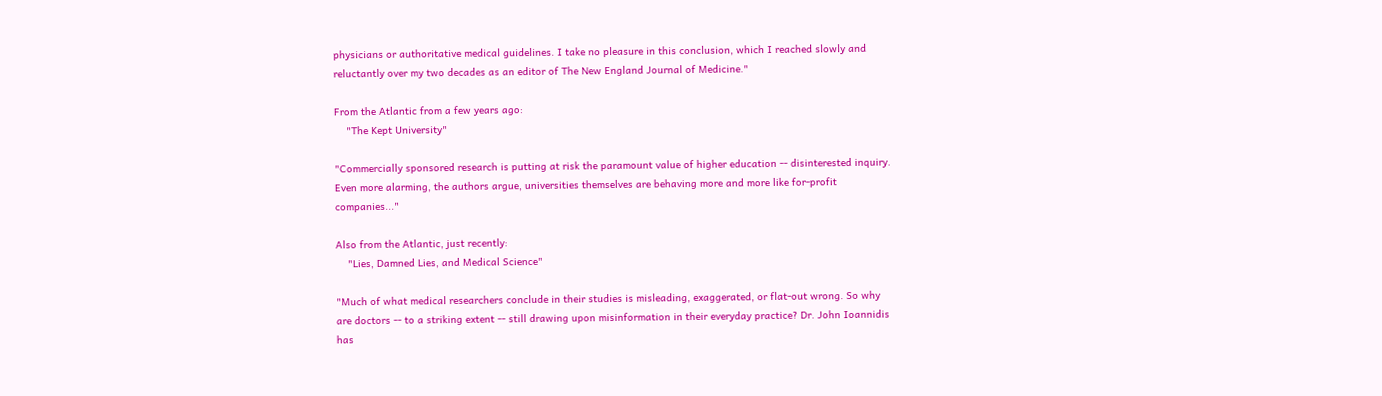physicians or authoritative medical guidelines. I take no pleasure in this conclusion, which I reached slowly and reluctantly over my two decades as an editor of The New England Journal of Medicine."

From the Atlantic from a few years ago:
    "The Kept University"

"Commercially sponsored research is putting at risk the paramount value of higher education -- disinterested inquiry. Even more alarming, the authors argue, universities themselves are behaving more and more like for-profit companies..."

Also from the Atlantic, just recently:
    "Lies, Damned Lies, and Medical Science"

"Much of what medical researchers conclude in their studies is misleading, exaggerated, or flat-out wrong. So why are doctors -- to a striking extent -- still drawing upon misinformation in their everyday practice? Dr. John Ioannidis has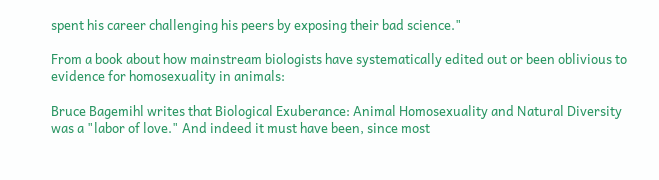spent his career challenging his peers by exposing their bad science."

From a book about how mainstream biologists have systematically edited out or been oblivious to evidence for homosexuality in animals:

Bruce Bagemihl writes that Biological Exuberance: Animal Homosexuality and Natural Diversity was a "labor of love." And indeed it must have been, since most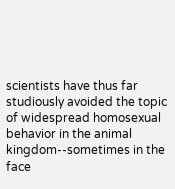scientists have thus far studiously avoided the topic of widespread homosexual behavior in the animal kingdom--sometimes in the face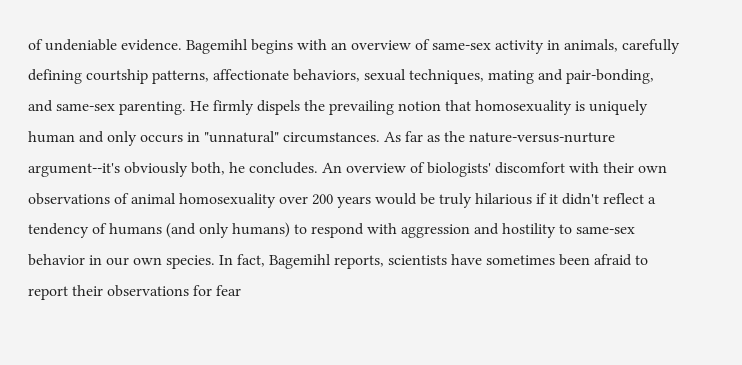of undeniable evidence. Bagemihl begins with an overview of same-sex activity in animals, carefully defining courtship patterns, affectionate behaviors, sexual techniques, mating and pair-bonding, and same-sex parenting. He firmly dispels the prevailing notion that homosexuality is uniquely human and only occurs in "unnatural" circumstances. As far as the nature-versus-nurture argument--it's obviously both, he concludes. An overview of biologists' discomfort with their own observations of animal homosexuality over 200 years would be truly hilarious if it didn't reflect a tendency of humans (and only humans) to respond with aggression and hostility to same-sex behavior in our own species. In fact, Bagemihl reports, scientists have sometimes been afraid to report their observations for fear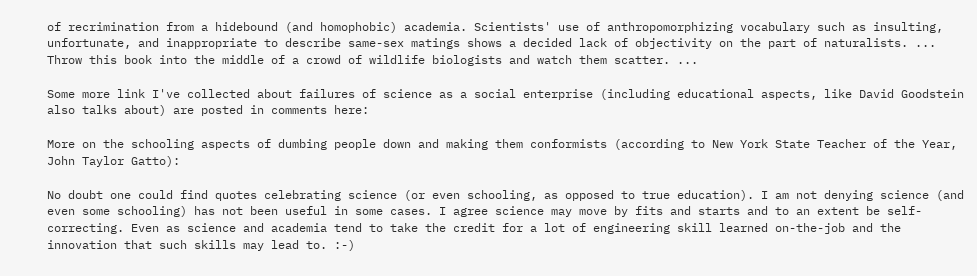of recrimination from a hidebound (and homophobic) academia. Scientists' use of anthropomorphizing vocabulary such as insulting, unfortunate, and inappropriate to describe same-sex matings shows a decided lack of objectivity on the part of naturalists. ... Throw this book into the middle of a crowd of wildlife biologists and watch them scatter. ...

Some more link I've collected about failures of science as a social enterprise (including educational aspects, like David Goodstein also talks about) are posted in comments here:

More on the schooling aspects of dumbing people down and making them conformists (according to New York State Teacher of the Year, John Taylor Gatto):

No doubt one could find quotes celebrating science (or even schooling, as opposed to true education). I am not denying science (and even some schooling) has not been useful in some cases. I agree science may move by fits and starts and to an extent be self-correcting. Even as science and academia tend to take the credit for a lot of engineering skill learned on-the-job and the innovation that such skills may lead to. :-)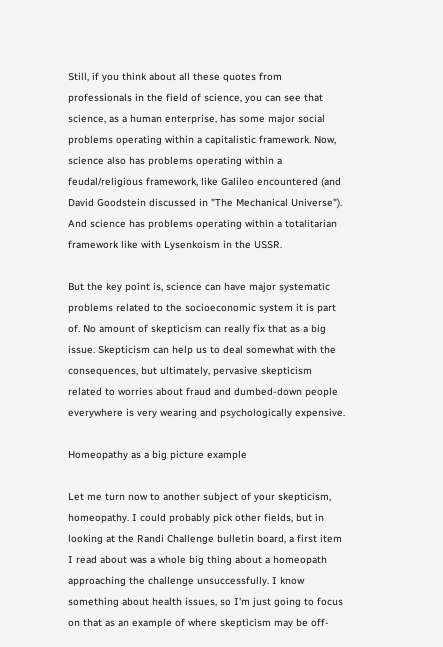Still, if you think about all these quotes from professionals in the field of science, you can see that science, as a human enterprise, has some major social problems operating within a capitalistic framework. Now, science also has problems operating within a feudal/religious framework, like Galileo encountered (and David Goodstein discussed in "The Mechanical Universe"). And science has problems operating within a totalitarian framework like with Lysenkoism in the USSR.

But the key point is, science can have major systematic problems related to the socioeconomic system it is part of. No amount of skepticism can really fix that as a big issue. Skepticism can help us to deal somewhat with the consequences, but ultimately, pervasive skepticism related to worries about fraud and dumbed-down people everywhere is very wearing and psychologically expensive.

Homeopathy as a big picture example

Let me turn now to another subject of your skepticism, homeopathy. I could probably pick other fields, but in looking at the Randi Challenge bulletin board, a first item I read about was a whole big thing about a homeopath approaching the challenge unsuccessfully. I know something about health issues, so I'm just going to focus on that as an example of where skepticism may be off-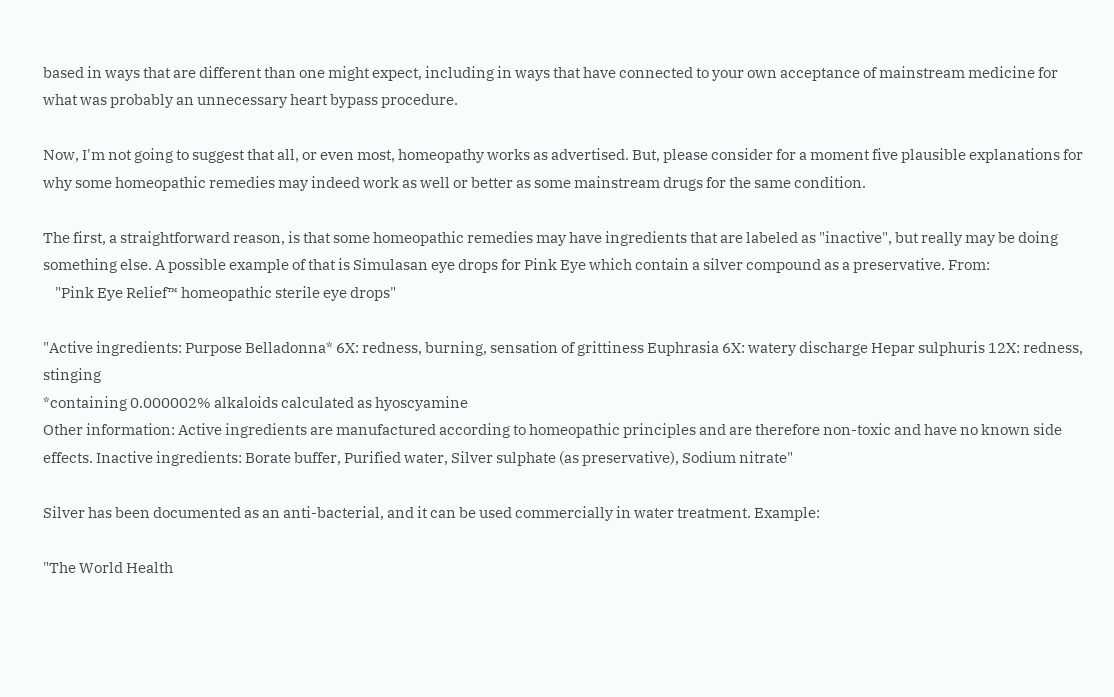based in ways that are different than one might expect, including in ways that have connected to your own acceptance of mainstream medicine for what was probably an unnecessary heart bypass procedure.

Now, I'm not going to suggest that all, or even most, homeopathy works as advertised. But, please consider for a moment five plausible explanations for why some homeopathic remedies may indeed work as well or better as some mainstream drugs for the same condition.

The first, a straightforward reason, is that some homeopathic remedies may have ingredients that are labeled as "inactive", but really may be doing something else. A possible example of that is Simulasan eye drops for Pink Eye which contain a silver compound as a preservative. From:
    "Pink Eye Relief™ homeopathic sterile eye drops"

"Active ingredients: Purpose Belladonna* 6X: redness, burning, sensation of grittiness Euphrasia 6X: watery discharge Hepar sulphuris 12X: redness, stinging
*containing 0.000002% alkaloids calculated as hyoscyamine
Other information: Active ingredients are manufactured according to homeopathic principles and are therefore non-toxic and have no known side effects. Inactive ingredients: Borate buffer, Purified water, Silver sulphate (as preservative), Sodium nitrate"

Silver has been documented as an anti-bacterial, and it can be used commercially in water treatment. Example:

"The World Health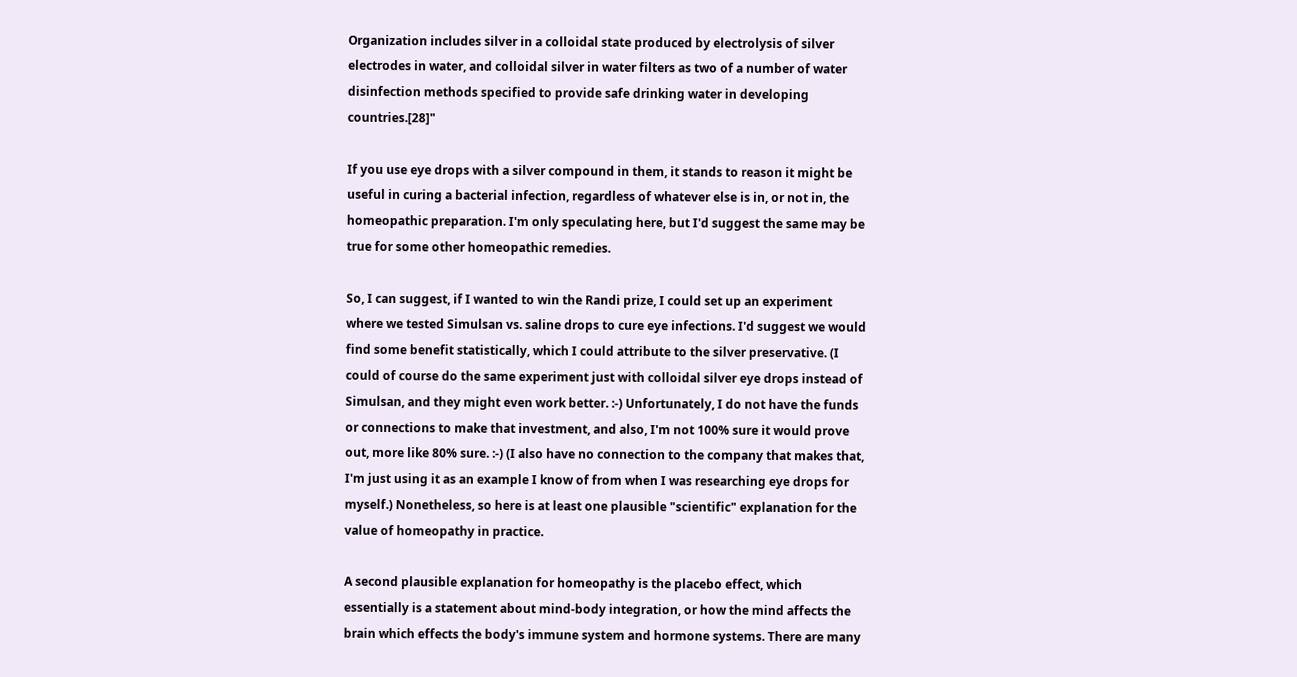Organization includes silver in a colloidal state produced by electrolysis of silver electrodes in water, and colloidal silver in water filters as two of a number of water disinfection methods specified to provide safe drinking water in developing countries.[28]"

If you use eye drops with a silver compound in them, it stands to reason it might be useful in curing a bacterial infection, regardless of whatever else is in, or not in, the homeopathic preparation. I'm only speculating here, but I'd suggest the same may be true for some other homeopathic remedies.

So, I can suggest, if I wanted to win the Randi prize, I could set up an experiment where we tested Simulsan vs. saline drops to cure eye infections. I'd suggest we would find some benefit statistically, which I could attribute to the silver preservative. (I could of course do the same experiment just with colloidal silver eye drops instead of Simulsan, and they might even work better. :-) Unfortunately, I do not have the funds or connections to make that investment, and also, I'm not 100% sure it would prove out, more like 80% sure. :-) (I also have no connection to the company that makes that, I'm just using it as an example I know of from when I was researching eye drops for myself.) Nonetheless, so here is at least one plausible "scientific" explanation for the value of homeopathy in practice.

A second plausible explanation for homeopathy is the placebo effect, which essentially is a statement about mind-body integration, or how the mind affects the brain which effects the body's immune system and hormone systems. There are many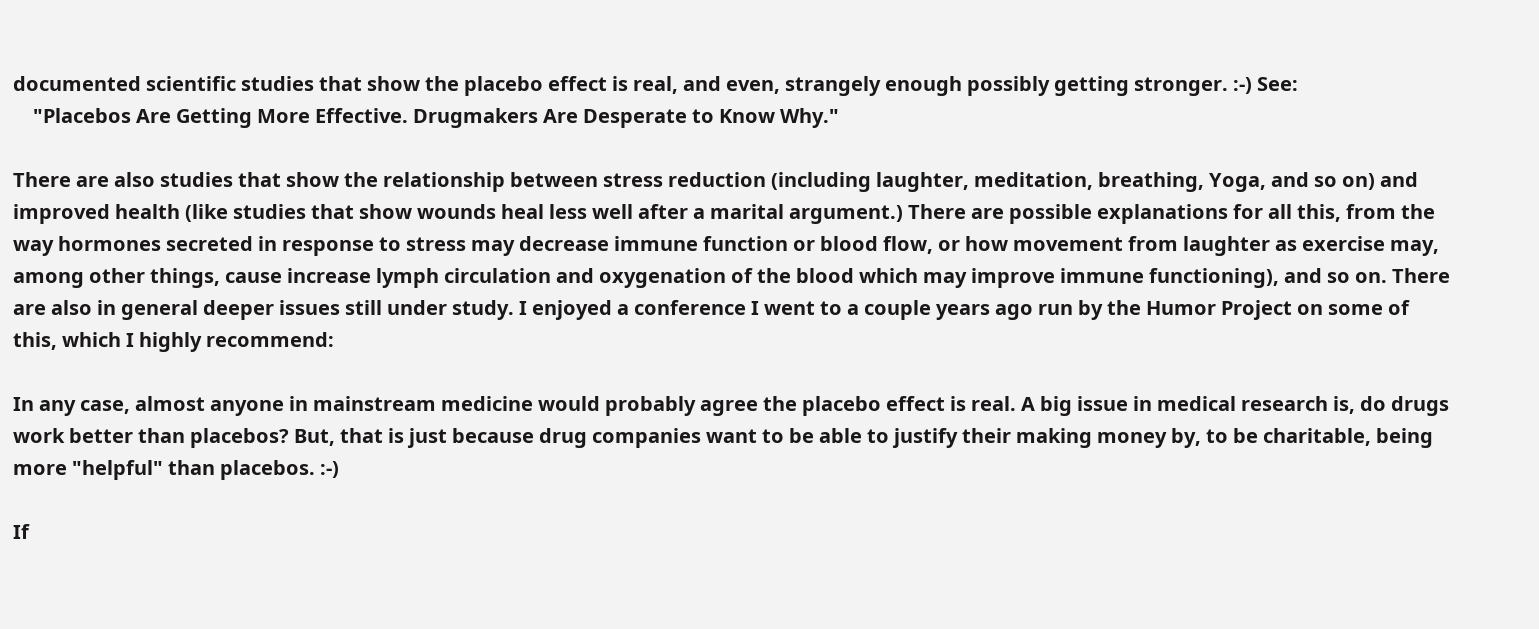documented scientific studies that show the placebo effect is real, and even, strangely enough possibly getting stronger. :-) See:
    "Placebos Are Getting More Effective. Drugmakers Are Desperate to Know Why."

There are also studies that show the relationship between stress reduction (including laughter, meditation, breathing, Yoga, and so on) and improved health (like studies that show wounds heal less well after a marital argument.) There are possible explanations for all this, from the way hormones secreted in response to stress may decrease immune function or blood flow, or how movement from laughter as exercise may, among other things, cause increase lymph circulation and oxygenation of the blood which may improve immune functioning), and so on. There are also in general deeper issues still under study. I enjoyed a conference I went to a couple years ago run by the Humor Project on some of this, which I highly recommend:

In any case, almost anyone in mainstream medicine would probably agree the placebo effect is real. A big issue in medical research is, do drugs work better than placebos? But, that is just because drug companies want to be able to justify their making money by, to be charitable, being more "helpful" than placebos. :-)

If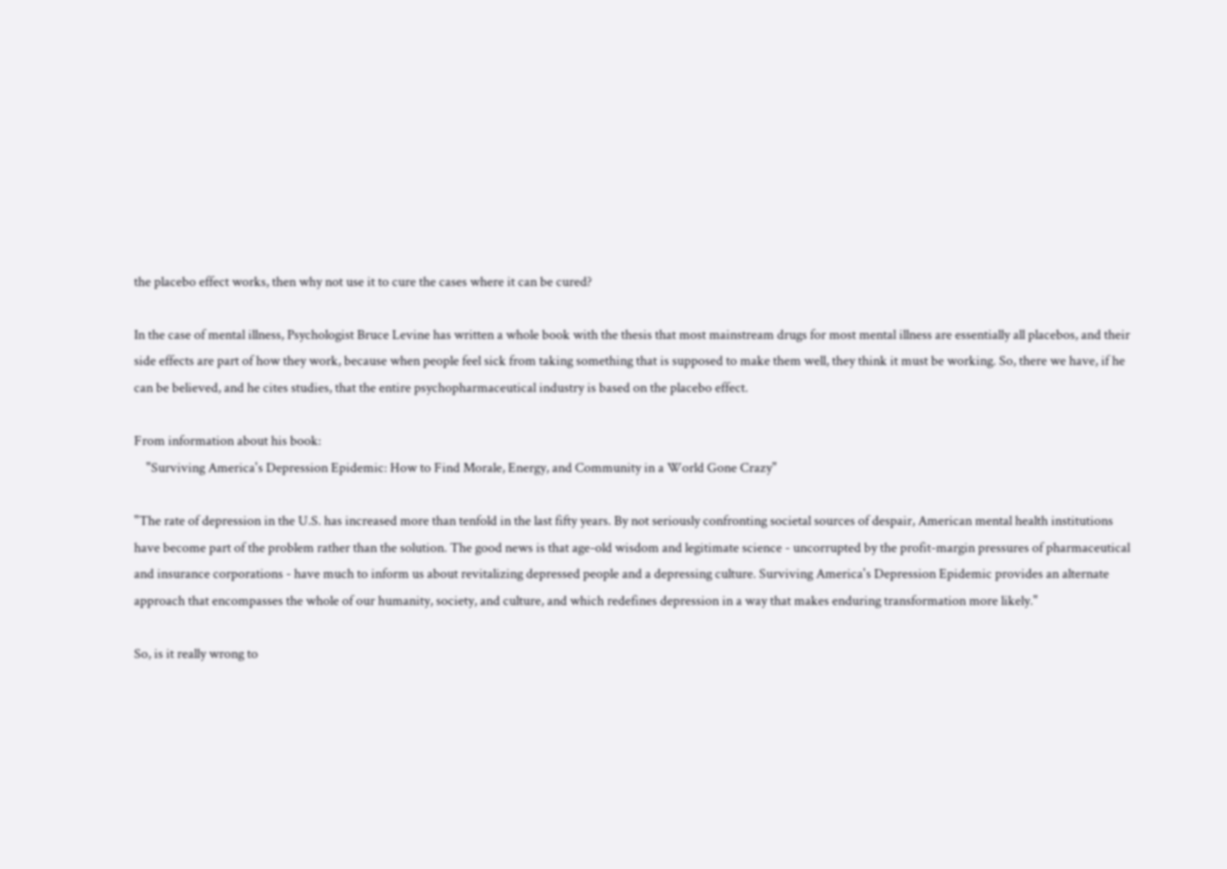the placebo effect works, then why not use it to cure the cases where it can be cured?

In the case of mental illness, Psychologist Bruce Levine has written a whole book with the thesis that most mainstream drugs for most mental illness are essentially all placebos, and their side effects are part of how they work, because when people feel sick from taking something that is supposed to make them well, they think it must be working. So, there we have, if he can be believed, and he cites studies, that the entire psychopharmaceutical industry is based on the placebo effect.

From information about his book:
    "Surviving America's Depression Epidemic: How to Find Morale, Energy, and Community in a World Gone Crazy"

"The rate of depression in the U.S. has increased more than tenfold in the last fifty years. By not seriously confronting societal sources of despair, American mental health institutions have become part of the problem rather than the solution. The good news is that age-old wisdom and legitimate science - uncorrupted by the profit-margin pressures of pharmaceutical and insurance corporations - have much to inform us about revitalizing depressed people and a depressing culture. Surviving America's Depression Epidemic provides an alternate approach that encompasses the whole of our humanity, society, and culture, and which redefines depression in a way that makes enduring transformation more likely."

So, is it really wrong to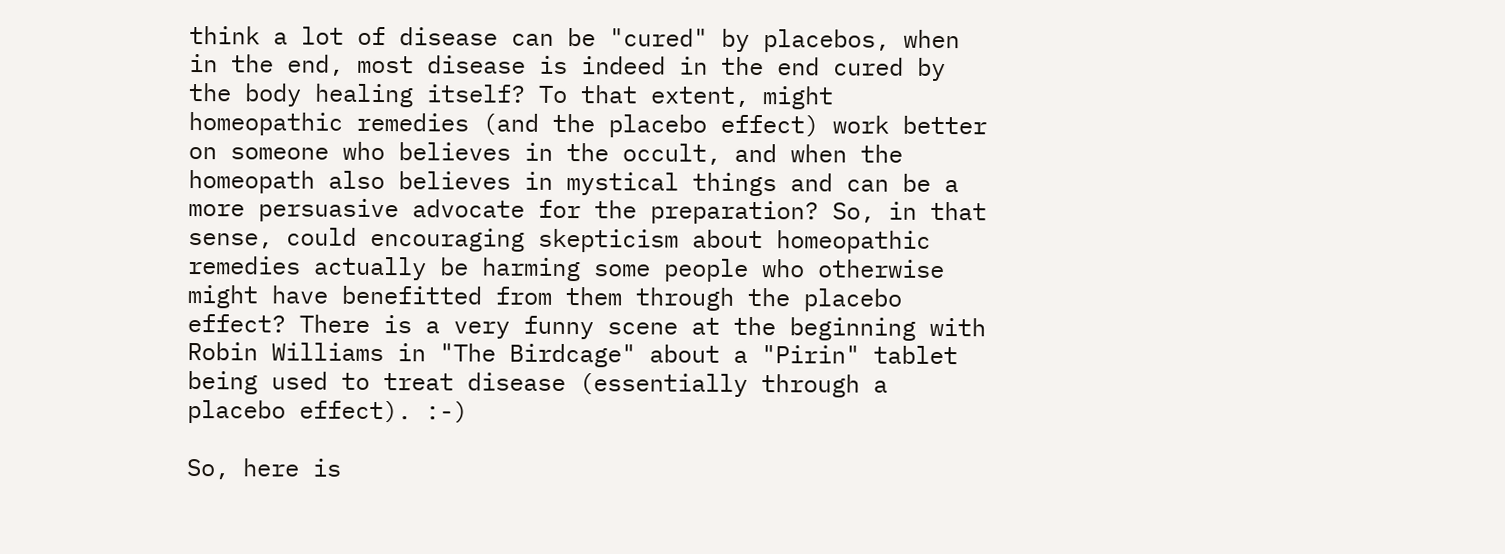think a lot of disease can be "cured" by placebos, when in the end, most disease is indeed in the end cured by the body healing itself? To that extent, might homeopathic remedies (and the placebo effect) work better on someone who believes in the occult, and when the homeopath also believes in mystical things and can be a more persuasive advocate for the preparation? So, in that sense, could encouraging skepticism about homeopathic remedies actually be harming some people who otherwise might have benefitted from them through the placebo effect? There is a very funny scene at the beginning with Robin Williams in "The Birdcage" about a "Pirin" tablet being used to treat disease (essentially through a placebo effect). :-)

So, here is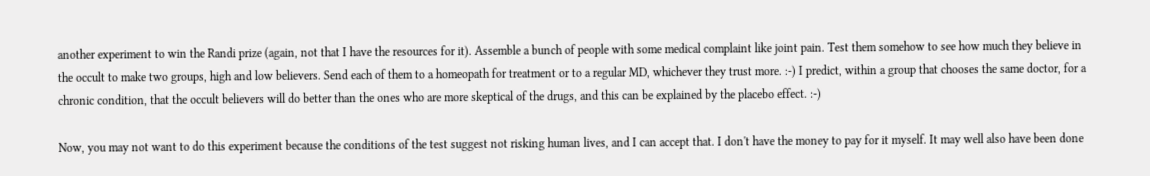another experiment to win the Randi prize (again, not that I have the resources for it). Assemble a bunch of people with some medical complaint like joint pain. Test them somehow to see how much they believe in the occult to make two groups, high and low believers. Send each of them to a homeopath for treatment or to a regular MD, whichever they trust more. :-) I predict, within a group that chooses the same doctor, for a chronic condition, that the occult believers will do better than the ones who are more skeptical of the drugs, and this can be explained by the placebo effect. :-)

Now, you may not want to do this experiment because the conditions of the test suggest not risking human lives, and I can accept that. I don't have the money to pay for it myself. It may well also have been done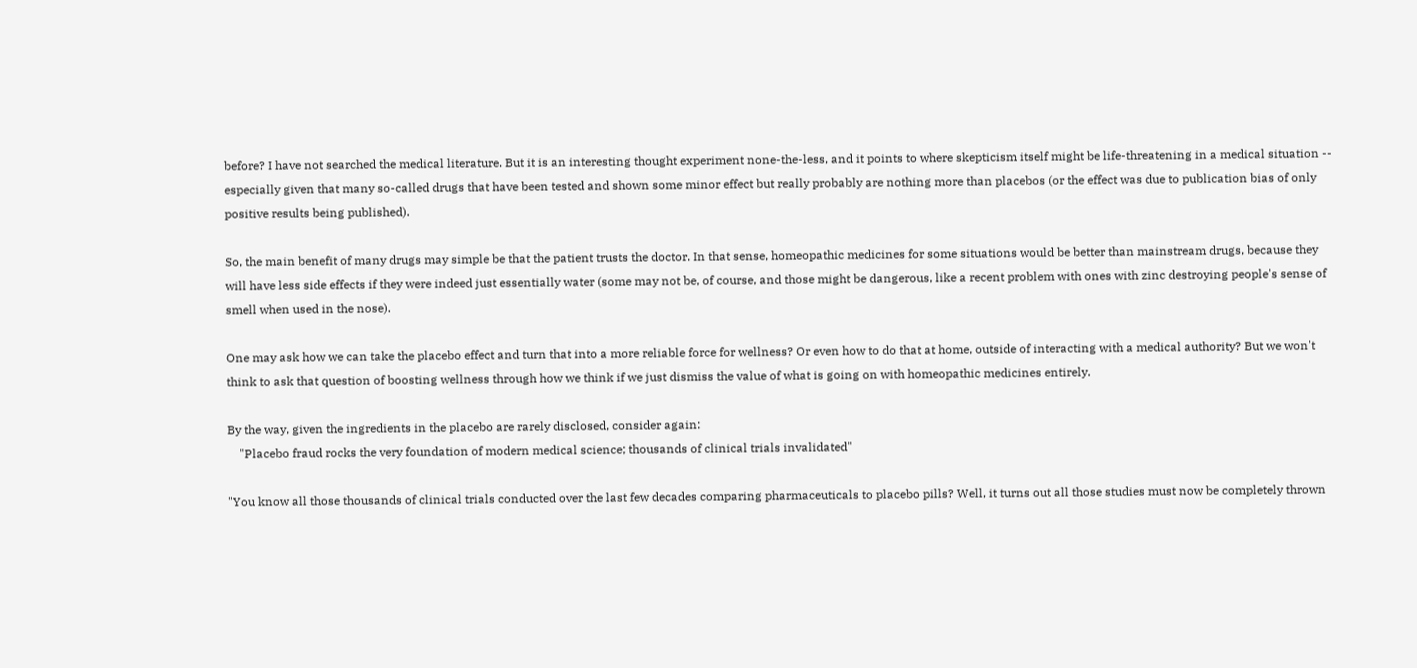before? I have not searched the medical literature. But it is an interesting thought experiment none-the-less, and it points to where skepticism itself might be life-threatening in a medical situation -- especially given that many so-called drugs that have been tested and shown some minor effect but really probably are nothing more than placebos (or the effect was due to publication bias of only positive results being published).

So, the main benefit of many drugs may simple be that the patient trusts the doctor. In that sense, homeopathic medicines for some situations would be better than mainstream drugs, because they will have less side effects if they were indeed just essentially water (some may not be, of course, and those might be dangerous, like a recent problem with ones with zinc destroying people's sense of smell when used in the nose).

One may ask how we can take the placebo effect and turn that into a more reliable force for wellness? Or even how to do that at home, outside of interacting with a medical authority? But we won't think to ask that question of boosting wellness through how we think if we just dismiss the value of what is going on with homeopathic medicines entirely.

By the way, given the ingredients in the placebo are rarely disclosed, consider again:
    "Placebo fraud rocks the very foundation of modern medical science; thousands of clinical trials invalidated"

"You know all those thousands of clinical trials conducted over the last few decades comparing pharmaceuticals to placebo pills? Well, it turns out all those studies must now be completely thrown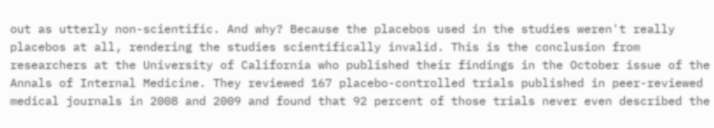out as utterly non-scientific. And why? Because the placebos used in the studies weren't really placebos at all, rendering the studies scientifically invalid. This is the conclusion from researchers at the University of California who published their findings in the October issue of the Annals of Internal Medicine. They reviewed 167 placebo-controlled trials published in peer-reviewed medical journals in 2008 and 2009 and found that 92 percent of those trials never even described the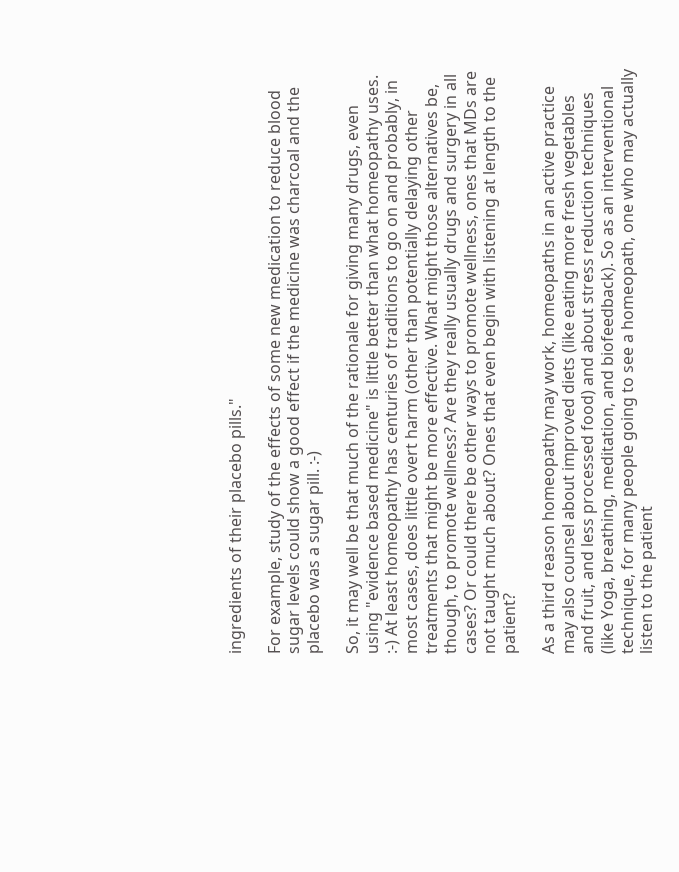ingredients of their placebo pills."

For example, study of the effects of some new medication to reduce blood sugar levels could show a good effect if the medicine was charcoal and the placebo was a sugar pill. :-)

So, it may well be that much of the rationale for giving many drugs, even using "evidence based medicine" is little better than what homeopathy uses. :-) At least homeopathy has centuries of traditions to go on and probably, in most cases, does little overt harm (other than potentially delaying other treatments that might be more effective. What might those alternatives be, though, to promote wellness? Are they really usually drugs and surgery in all cases? Or could there be other ways to promote wellness, ones that MDs are not taught much about? Ones that even begin with listening at length to the patient?

As a third reason homeopathy may work, homeopaths in an active practice may also counsel about improved diets (like eating more fresh vegetables and fruit, and less processed food) and about stress reduction techniques (like Yoga, breathing, meditation, and biofeedback). So as an interventional technique, for many people going to see a homeopath, one who may actually listen to the patient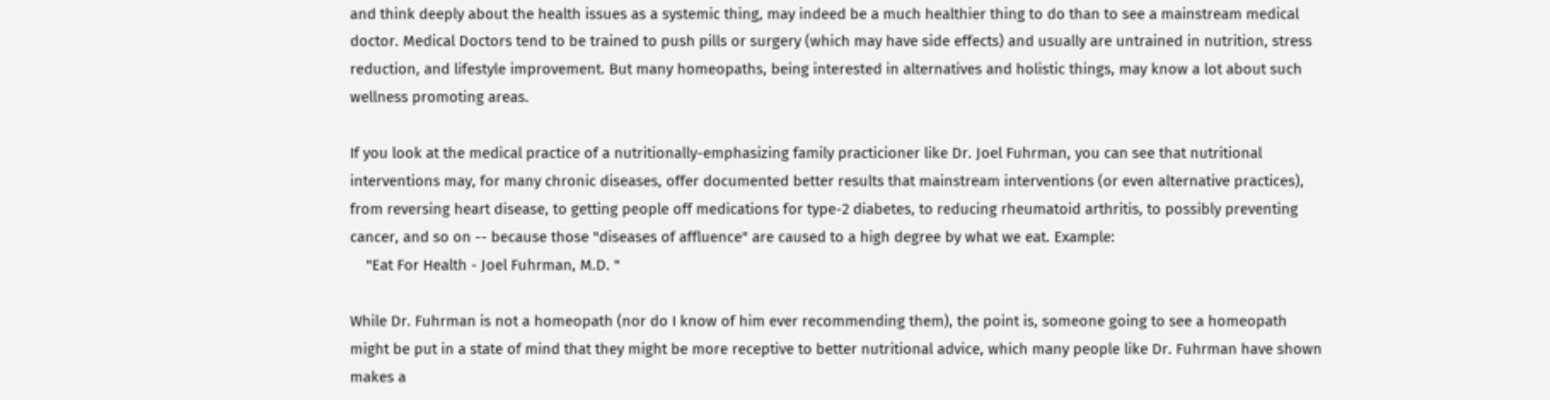and think deeply about the health issues as a systemic thing, may indeed be a much healthier thing to do than to see a mainstream medical doctor. Medical Doctors tend to be trained to push pills or surgery (which may have side effects) and usually are untrained in nutrition, stress reduction, and lifestyle improvement. But many homeopaths, being interested in alternatives and holistic things, may know a lot about such wellness promoting areas.

If you look at the medical practice of a nutritionally-emphasizing family practicioner like Dr. Joel Fuhrman, you can see that nutritional interventions may, for many chronic diseases, offer documented better results that mainstream interventions (or even alternative practices), from reversing heart disease, to getting people off medications for type-2 diabetes, to reducing rheumatoid arthritis, to possibly preventing cancer, and so on -- because those "diseases of affluence" are caused to a high degree by what we eat. Example:
    "Eat For Health - Joel Fuhrman, M.D. "

While Dr. Fuhrman is not a homeopath (nor do I know of him ever recommending them), the point is, someone going to see a homeopath might be put in a state of mind that they might be more receptive to better nutritional advice, which many people like Dr. Fuhrman have shown makes a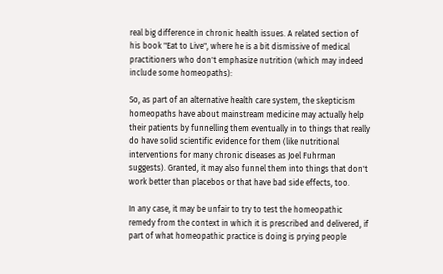real big difference in chronic health issues. A related section of his book "Eat to Live", where he is a bit dismissive of medical practitioners who don't emphasize nutrition (which may indeed include some homeopaths):

So, as part of an alternative health care system, the skepticism homeopaths have about mainstream medicine may actually help their patients by funnelling them eventually in to things that really do have solid scientific evidence for them (like nutritional interventions for many chronic diseases as Joel Fuhrman suggests). Granted, it may also funnel them into things that don't work better than placebos or that have bad side effects, too.

In any case, it may be unfair to try to test the homeopathic remedy from the context in which it is prescribed and delivered, if part of what homeopathic practice is doing is prying people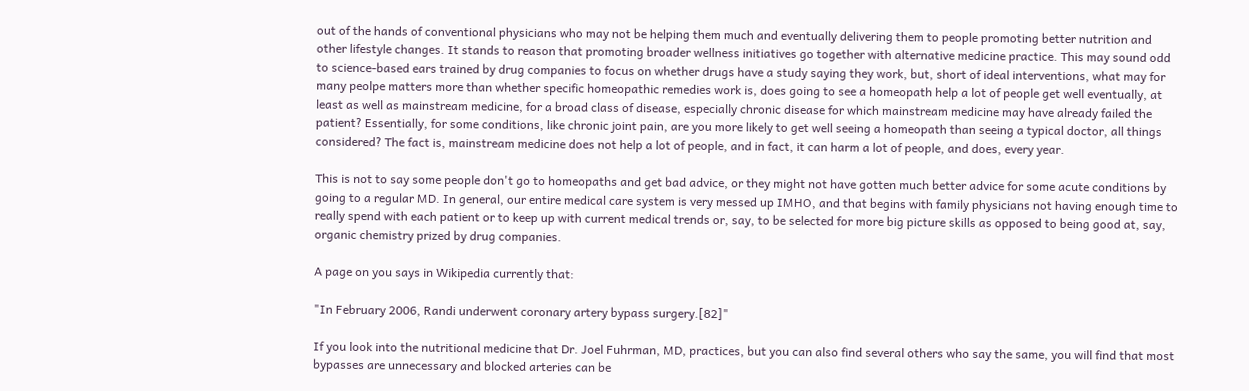out of the hands of conventional physicians who may not be helping them much and eventually delivering them to people promoting better nutrition and other lifestyle changes. It stands to reason that promoting broader wellness initiatives go together with alternative medicine practice. This may sound odd to science-based ears trained by drug companies to focus on whether drugs have a study saying they work, but, short of ideal interventions, what may for many peolpe matters more than whether specific homeopathic remedies work is, does going to see a homeopath help a lot of people get well eventually, at least as well as mainstream medicine, for a broad class of disease, especially chronic disease for which mainstream medicine may have already failed the patient? Essentially, for some conditions, like chronic joint pain, are you more likely to get well seeing a homeopath than seeing a typical doctor, all things considered? The fact is, mainstream medicine does not help a lot of people, and in fact, it can harm a lot of people, and does, every year.

This is not to say some people don't go to homeopaths and get bad advice, or they might not have gotten much better advice for some acute conditions by going to a regular MD. In general, our entire medical care system is very messed up IMHO, and that begins with family physicians not having enough time to really spend with each patient or to keep up with current medical trends or, say, to be selected for more big picture skills as opposed to being good at, say, organic chemistry prized by drug companies.

A page on you says in Wikipedia currently that:

"In February 2006, Randi underwent coronary artery bypass surgery.[82]"

If you look into the nutritional medicine that Dr. Joel Fuhrman, MD, practices, but you can also find several others who say the same, you will find that most bypasses are unnecessary and blocked arteries can be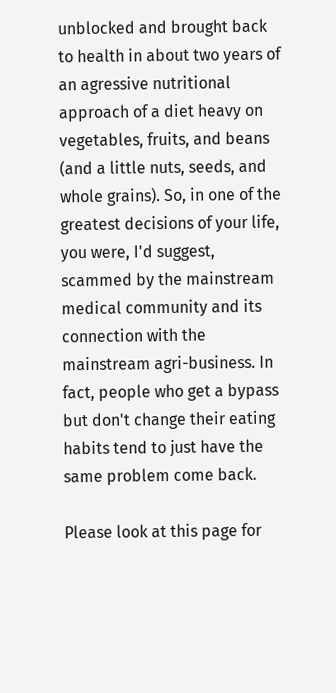unblocked and brought back to health in about two years of an agressive nutritional approach of a diet heavy on vegetables, fruits, and beans (and a little nuts, seeds, and whole grains). So, in one of the greatest decisions of your life, you were, I'd suggest, scammed by the mainstream medical community and its connection with the mainstream agri-business. In fact, people who get a bypass but don't change their eating habits tend to just have the same problem come back.

Please look at this page for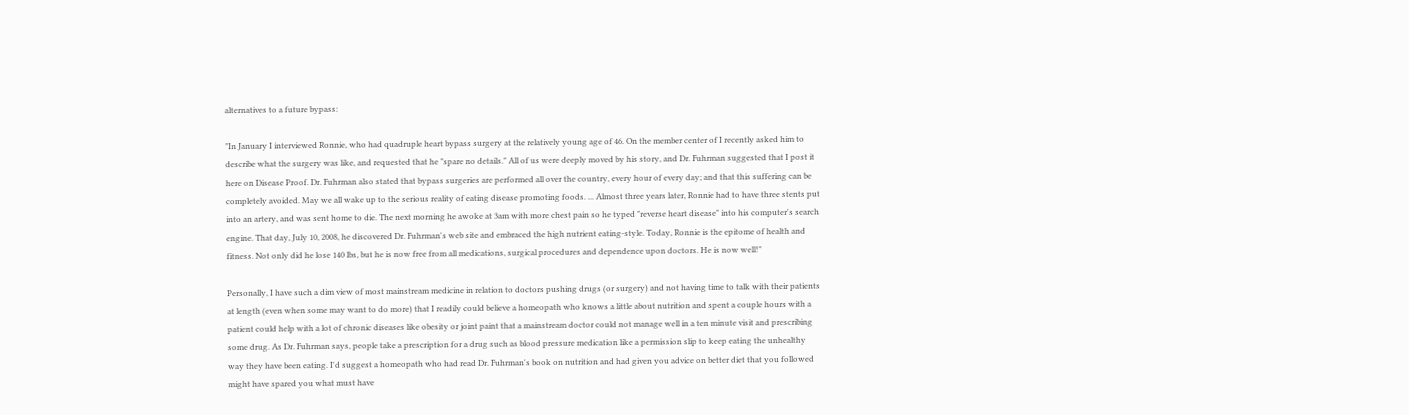alternatives to a future bypass:

"In January I interviewed Ronnie, who had quadruple heart bypass surgery at the relatively young age of 46. On the member center of I recently asked him to describe what the surgery was like, and requested that he "spare no details." All of us were deeply moved by his story, and Dr. Fuhrman suggested that I post it here on Disease Proof. Dr. Fuhrman also stated that bypass surgeries are performed all over the country, every hour of every day; and that this suffering can be completely avoided. May we all wake up to the serious reality of eating disease promoting foods. ... Almost three years later, Ronnie had to have three stents put into an artery, and was sent home to die. The next morning he awoke at 3am with more chest pain so he typed "reverse heart disease" into his computer's search engine. That day, July 10, 2008, he discovered Dr. Fuhrman's web site and embraced the high nutrient eating-style. Today, Ronnie is the epitome of health and fitness. Not only did he lose 140 lbs, but he is now free from all medications, surgical procedures and dependence upon doctors. He is now well!"

Personally, I have such a dim view of most mainstream medicine in relation to doctors pushing drugs (or surgery) and not having time to talk with their patients at length (even when some may want to do more) that I readily could believe a homeopath who knows a little about nutrition and spent a couple hours with a patient could help with a lot of chronic diseases like obesity or joint paint that a mainstream doctor could not manage well in a ten minute visit and prescribing some drug. As Dr. Fuhrman says, people take a prescription for a drug such as blood pressure medication like a permission slip to keep eating the unhealthy way they have been eating. I'd suggest a homeopath who had read Dr. Fuhrman's book on nutrition and had given you advice on better diet that you followed might have spared you what must have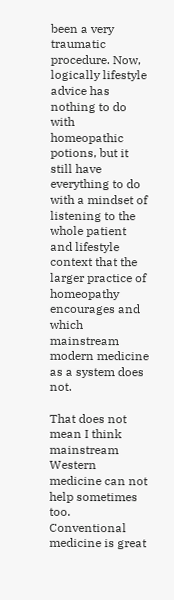been a very traumatic procedure. Now, logically lifestyle advice has nothing to do with homeopathic potions, but it still have everything to do with a mindset of listening to the whole patient and lifestyle context that the larger practice of homeopathy encourages and which mainstream modern medicine as a system does not.

That does not mean I think mainstream Western medicine can not help sometimes too. Conventional medicine is great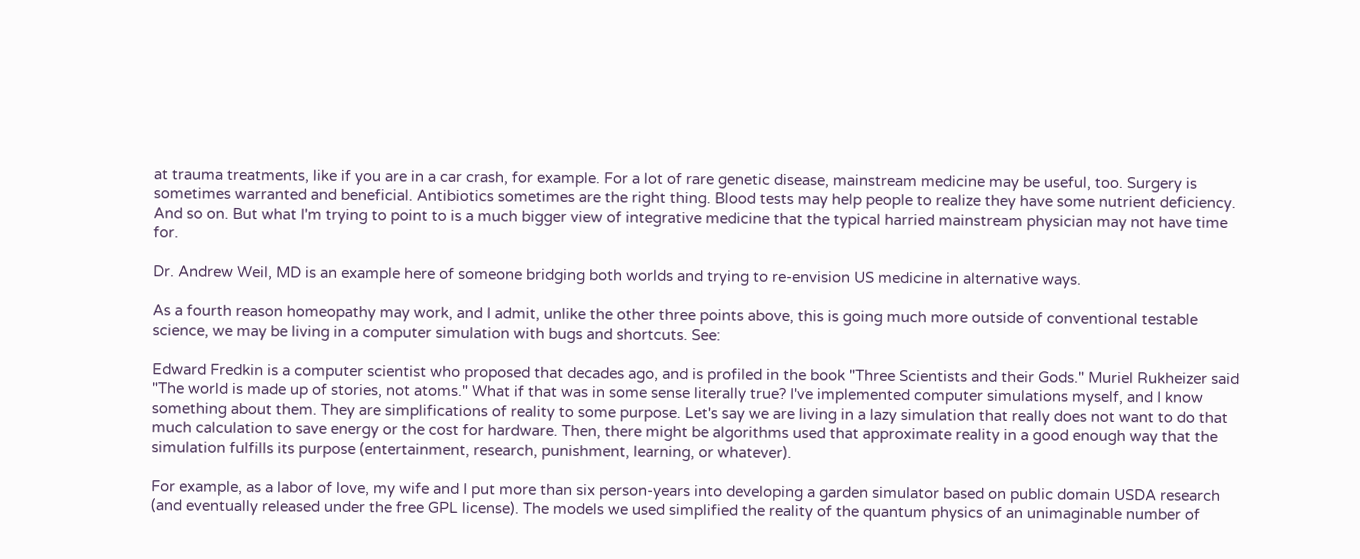at trauma treatments, like if you are in a car crash, for example. For a lot of rare genetic disease, mainstream medicine may be useful, too. Surgery is sometimes warranted and beneficial. Antibiotics sometimes are the right thing. Blood tests may help people to realize they have some nutrient deficiency. And so on. But what I'm trying to point to is a much bigger view of integrative medicine that the typical harried mainstream physician may not have time for.

Dr. Andrew Weil, MD is an example here of someone bridging both worlds and trying to re-envision US medicine in alternative ways.

As a fourth reason homeopathy may work, and I admit, unlike the other three points above, this is going much more outside of conventional testable science, we may be living in a computer simulation with bugs and shortcuts. See:

Edward Fredkin is a computer scientist who proposed that decades ago, and is profiled in the book "Three Scientists and their Gods." Muriel Rukheizer said "The world is made up of stories, not atoms." What if that was in some sense literally true? I've implemented computer simulations myself, and I know something about them. They are simplifications of reality to some purpose. Let's say we are living in a lazy simulation that really does not want to do that much calculation to save energy or the cost for hardware. Then, there might be algorithms used that approximate reality in a good enough way that the simulation fulfills its purpose (entertainment, research, punishment, learning, or whatever).

For example, as a labor of love, my wife and I put more than six person-years into developing a garden simulator based on public domain USDA research (and eventually released under the free GPL license). The models we used simplified the reality of the quantum physics of an unimaginable number of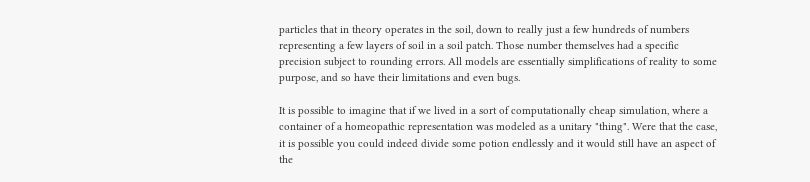particles that in theory operates in the soil, down to really just a few hundreds of numbers representing a few layers of soil in a soil patch. Those number themselves had a specific precision subject to rounding errors. All models are essentially simplifications of reality to some purpose, and so have their limitations and even bugs.

It is possible to imagine that if we lived in a sort of computationally cheap simulation, where a container of a homeopathic representation was modeled as a unitary "thing". Were that the case, it is possible you could indeed divide some potion endlessly and it would still have an aspect of the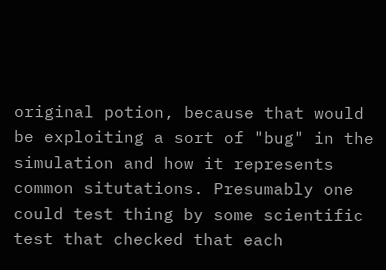original potion, because that would be exploiting a sort of "bug" in the simulation and how it represents common situtations. Presumably one could test thing by some scientific test that checked that each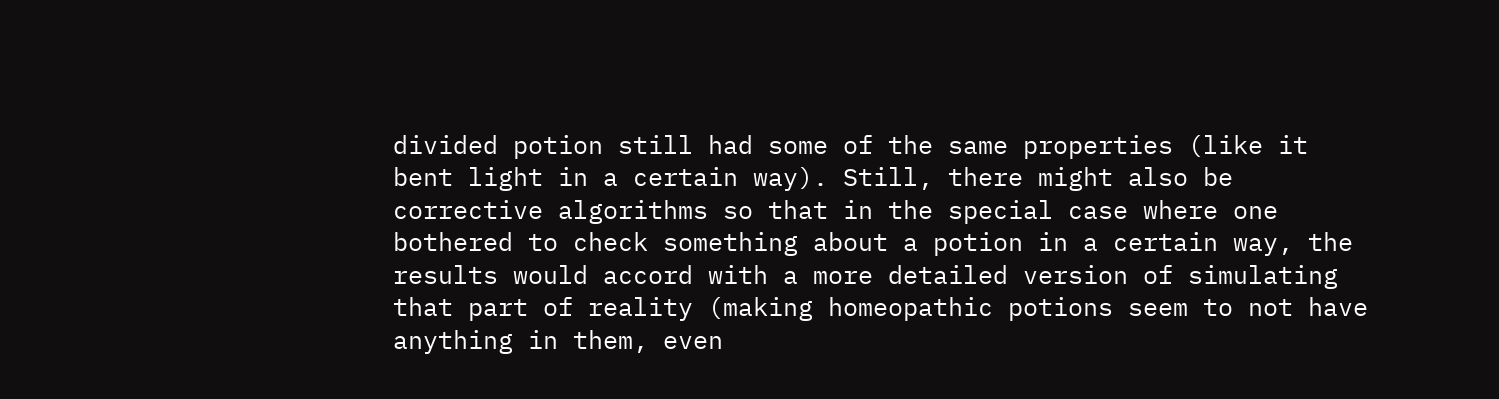divided potion still had some of the same properties (like it bent light in a certain way). Still, there might also be corrective algorithms so that in the special case where one bothered to check something about a potion in a certain way, the results would accord with a more detailed version of simulating that part of reality (making homeopathic potions seem to not have anything in them, even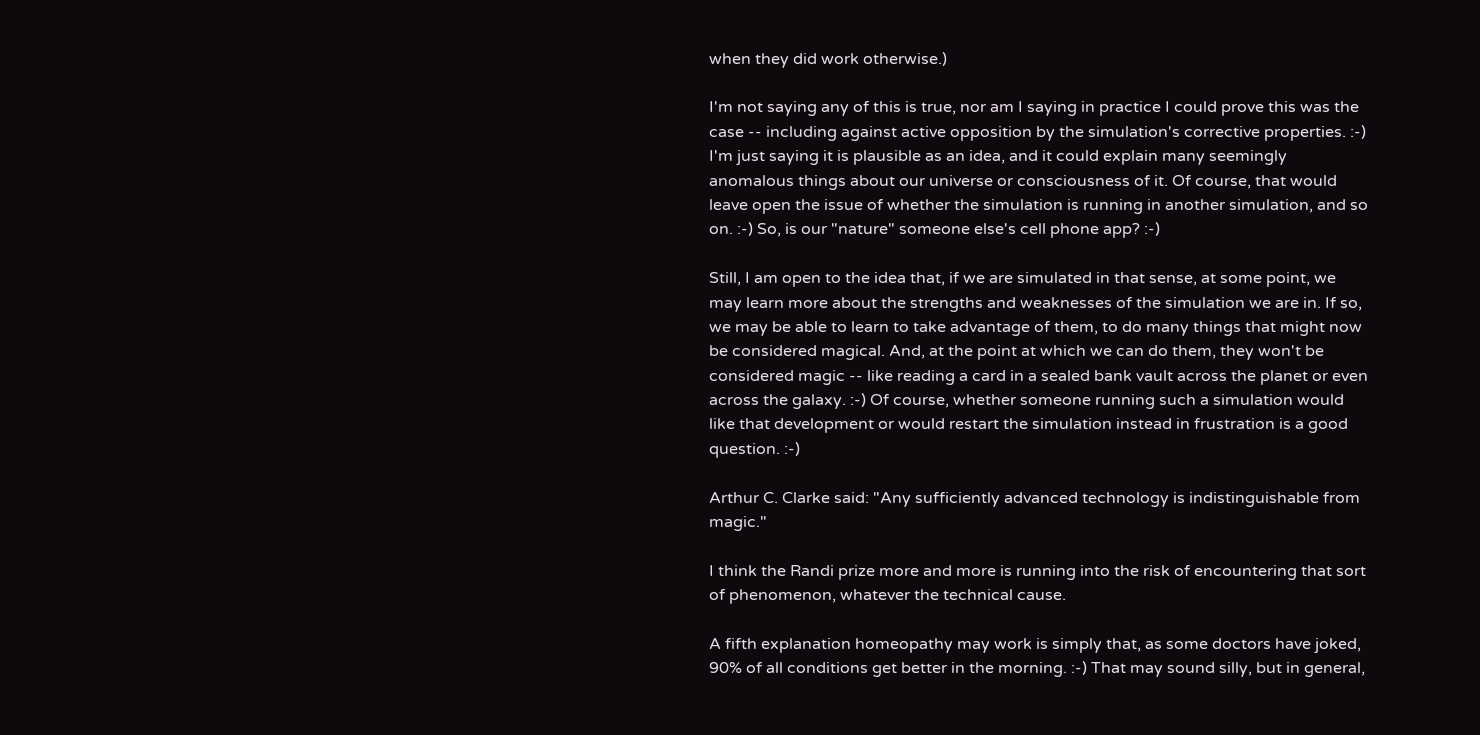when they did work otherwise.)

I'm not saying any of this is true, nor am I saying in practice I could prove this was the case -- including against active opposition by the simulation's corrective properties. :-) I'm just saying it is plausible as an idea, and it could explain many seemingly anomalous things about our universe or consciousness of it. Of course, that would leave open the issue of whether the simulation is running in another simulation, and so on. :-) So, is our "nature" someone else's cell phone app? :-)

Still, I am open to the idea that, if we are simulated in that sense, at some point, we may learn more about the strengths and weaknesses of the simulation we are in. If so, we may be able to learn to take advantage of them, to do many things that might now be considered magical. And, at the point at which we can do them, they won't be considered magic -- like reading a card in a sealed bank vault across the planet or even across the galaxy. :-) Of course, whether someone running such a simulation would like that development or would restart the simulation instead in frustration is a good question. :-)

Arthur C. Clarke said: "Any sufficiently advanced technology is indistinguishable from magic."

I think the Randi prize more and more is running into the risk of encountering that sort of phenomenon, whatever the technical cause.

A fifth explanation homeopathy may work is simply that, as some doctors have joked, 90% of all conditions get better in the morning. :-) That may sound silly, but in general,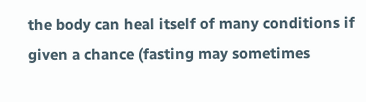the body can heal itself of many conditions if given a chance (fasting may sometimes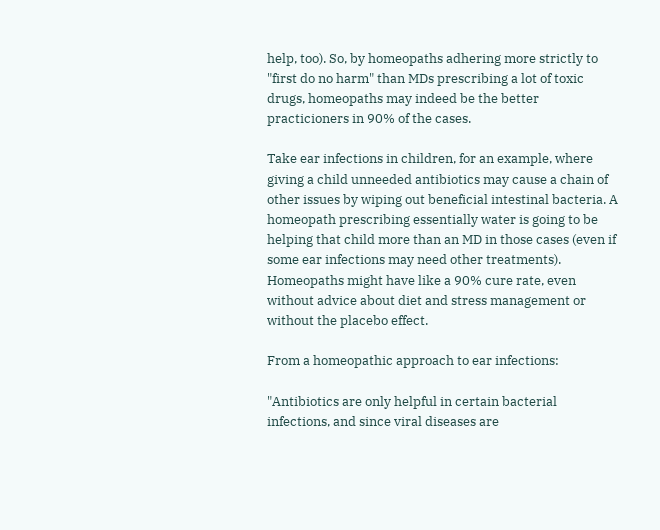help, too). So, by homeopaths adhering more strictly to "first do no harm" than MDs prescribing a lot of toxic drugs, homeopaths may indeed be the better practicioners in 90% of the cases.

Take ear infections in children, for an example, where giving a child unneeded antibiotics may cause a chain of other issues by wiping out beneficial intestinal bacteria. A homeopath prescribing essentially water is going to be helping that child more than an MD in those cases (even if some ear infections may need other treatments). Homeopaths might have like a 90% cure rate, even without advice about diet and stress management or without the placebo effect.

From a homeopathic approach to ear infections:

"Antibiotics are only helpful in certain bacterial infections, and since viral diseases are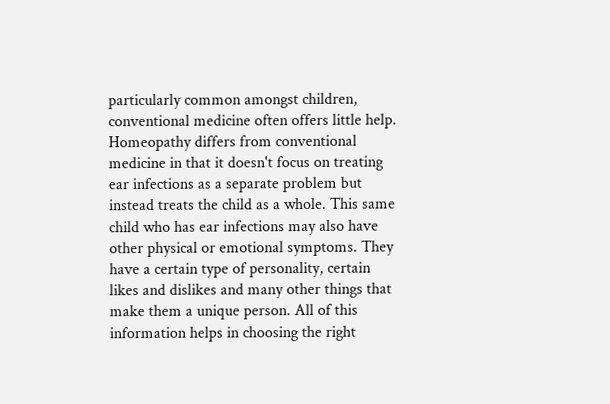particularly common amongst children, conventional medicine often offers little help. Homeopathy differs from conventional medicine in that it doesn't focus on treating ear infections as a separate problem but instead treats the child as a whole. This same child who has ear infections may also have other physical or emotional symptoms. They have a certain type of personality, certain likes and dislikes and many other things that make them a unique person. All of this information helps in choosing the right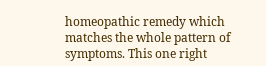homeopathic remedy which matches the whole pattern of symptoms. This one right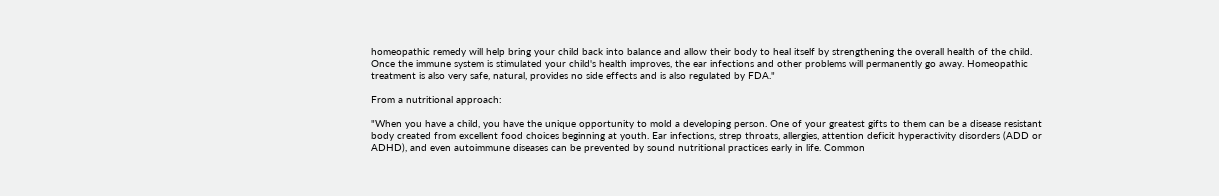homeopathic remedy will help bring your child back into balance and allow their body to heal itself by strengthening the overall health of the child. Once the immune system is stimulated your child's health improves, the ear infections and other problems will permanently go away. Homeopathic treatment is also very safe, natural, provides no side effects and is also regulated by FDA."

From a nutritional approach:

"When you have a child, you have the unique opportunity to mold a developing person. One of your greatest gifts to them can be a disease resistant body created from excellent food choices beginning at youth. Ear infections, strep throats, allergies, attention deficit hyperactivity disorders (ADD or ADHD), and even autoimmune diseases can be prevented by sound nutritional practices early in life. Common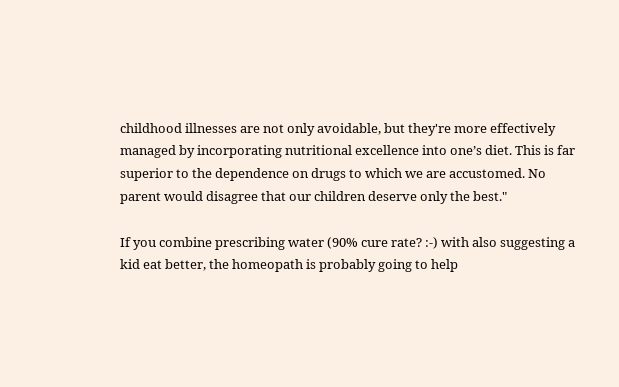childhood illnesses are not only avoidable, but they're more effectively managed by incorporating nutritional excellence into one’s diet. This is far superior to the dependence on drugs to which we are accustomed. No parent would disagree that our children deserve only the best."

If you combine prescribing water (90% cure rate? :-) with also suggesting a kid eat better, the homeopath is probably going to help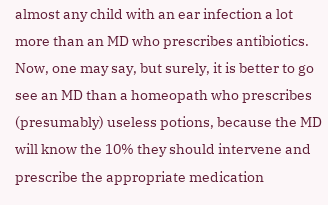almost any child with an ear infection a lot more than an MD who prescribes antibiotics. Now, one may say, but surely, it is better to go see an MD than a homeopath who prescribes (presumably) useless potions, because the MD will know the 10% they should intervene and prescribe the appropriate medication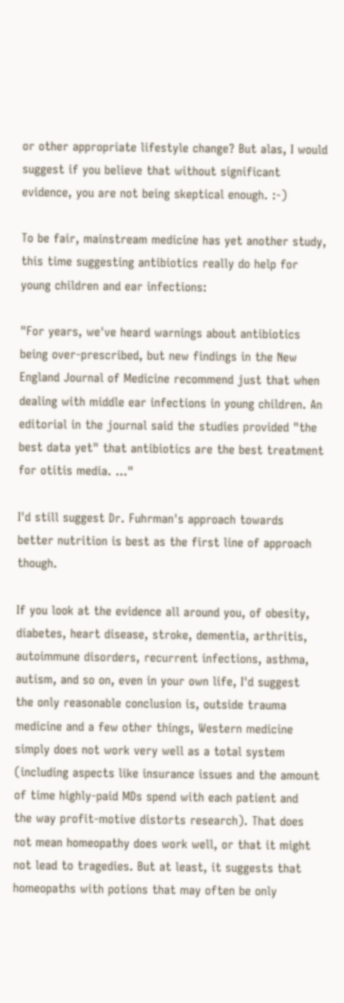or other appropriate lifestyle change? But alas, I would suggest if you believe that without significant evidence, you are not being skeptical enough. :-)

To be fair, mainstream medicine has yet another study, this time suggesting antibiotics really do help for young children and ear infections:

"For years, we've heard warnings about antibiotics being over-prescribed, but new findings in the New England Journal of Medicine recommend just that when dealing with middle ear infections in young children. An editorial in the journal said the studies provided "the best data yet" that antibiotics are the best treatment for otitis media. ..."

I'd still suggest Dr. Fuhrman's approach towards better nutrition is best as the first line of approach though.

If you look at the evidence all around you, of obesity, diabetes, heart disease, stroke, dementia, arthritis, autoimmune disorders, recurrent infections, asthma, autism, and so on, even in your own life, I'd suggest the only reasonable conclusion is, outside trauma medicine and a few other things, Western medicine simply does not work very well as a total system (including aspects like insurance issues and the amount of time highly-paid MDs spend with each patient and the way profit-motive distorts research). That does not mean homeopathy does work well, or that it might not lead to tragedies. But at least, it suggests that homeopaths with potions that may often be only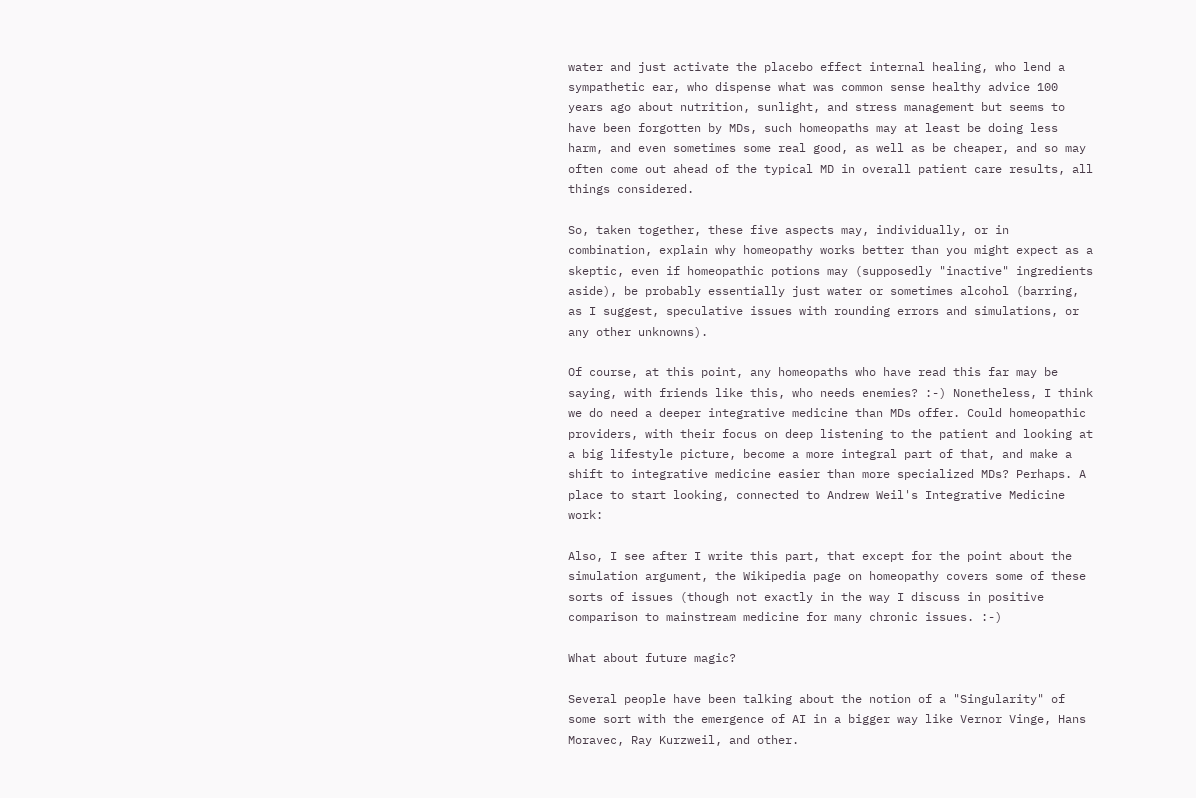water and just activate the placebo effect internal healing, who lend a sympathetic ear, who dispense what was common sense healthy advice 100 years ago about nutrition, sunlight, and stress management but seems to have been forgotten by MDs, such homeopaths may at least be doing less harm, and even sometimes some real good, as well as be cheaper, and so may often come out ahead of the typical MD in overall patient care results, all things considered.

So, taken together, these five aspects may, individually, or in combination, explain why homeopathy works better than you might expect as a skeptic, even if homeopathic potions may (supposedly "inactive" ingredients aside), be probably essentially just water or sometimes alcohol (barring, as I suggest, speculative issues with rounding errors and simulations, or any other unknowns).

Of course, at this point, any homeopaths who have read this far may be saying, with friends like this, who needs enemies? :-) Nonetheless, I think we do need a deeper integrative medicine than MDs offer. Could homeopathic providers, with their focus on deep listening to the patient and looking at a big lifestyle picture, become a more integral part of that, and make a shift to integrative medicine easier than more specialized MDs? Perhaps. A place to start looking, connected to Andrew Weil's Integrative Medicine work:

Also, I see after I write this part, that except for the point about the simulation argument, the Wikipedia page on homeopathy covers some of these sorts of issues (though not exactly in the way I discuss in positive comparison to mainstream medicine for many chronic issues. :-)

What about future magic?

Several people have been talking about the notion of a "Singularity" of some sort with the emergence of AI in a bigger way like Vernor Vinge, Hans Moravec, Ray Kurzweil, and other.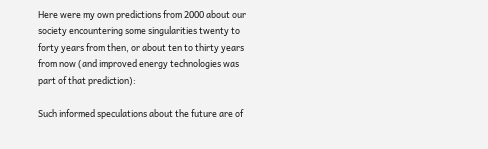Here were my own predictions from 2000 about our society encountering some singularities twenty to forty years from then, or about ten to thirty years from now (and improved energy technologies was part of that prediction):

Such informed speculations about the future are of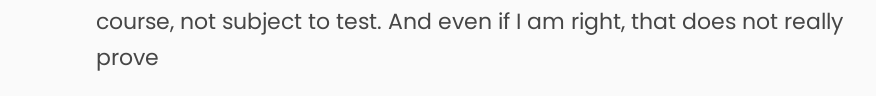course, not subject to test. And even if I am right, that does not really prove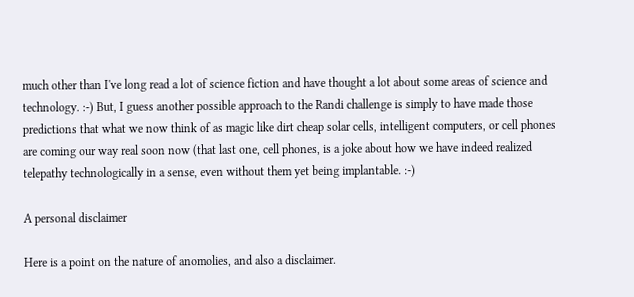much other than I've long read a lot of science fiction and have thought a lot about some areas of science and technology. :-) But, I guess another possible approach to the Randi challenge is simply to have made those predictions that what we now think of as magic like dirt cheap solar cells, intelligent computers, or cell phones are coming our way real soon now (that last one, cell phones, is a joke about how we have indeed realized telepathy technologically in a sense, even without them yet being implantable. :-)

A personal disclaimer

Here is a point on the nature of anomolies, and also a disclaimer.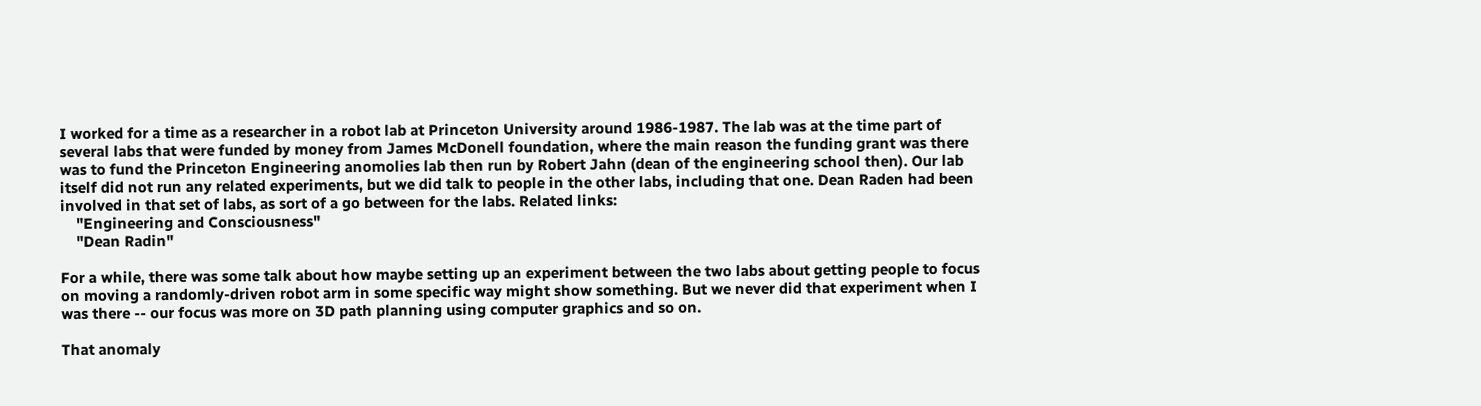I worked for a time as a researcher in a robot lab at Princeton University around 1986-1987. The lab was at the time part of several labs that were funded by money from James McDonell foundation, where the main reason the funding grant was there was to fund the Princeton Engineering anomolies lab then run by Robert Jahn (dean of the engineering school then). Our lab itself did not run any related experiments, but we did talk to people in the other labs, including that one. Dean Raden had been involved in that set of labs, as sort of a go between for the labs. Related links:
    "Engineering and Consciousness"
    "Dean Radin"

For a while, there was some talk about how maybe setting up an experiment between the two labs about getting people to focus on moving a randomly-driven robot arm in some specific way might show something. But we never did that experiment when I was there -- our focus was more on 3D path planning using computer graphics and so on.

That anomaly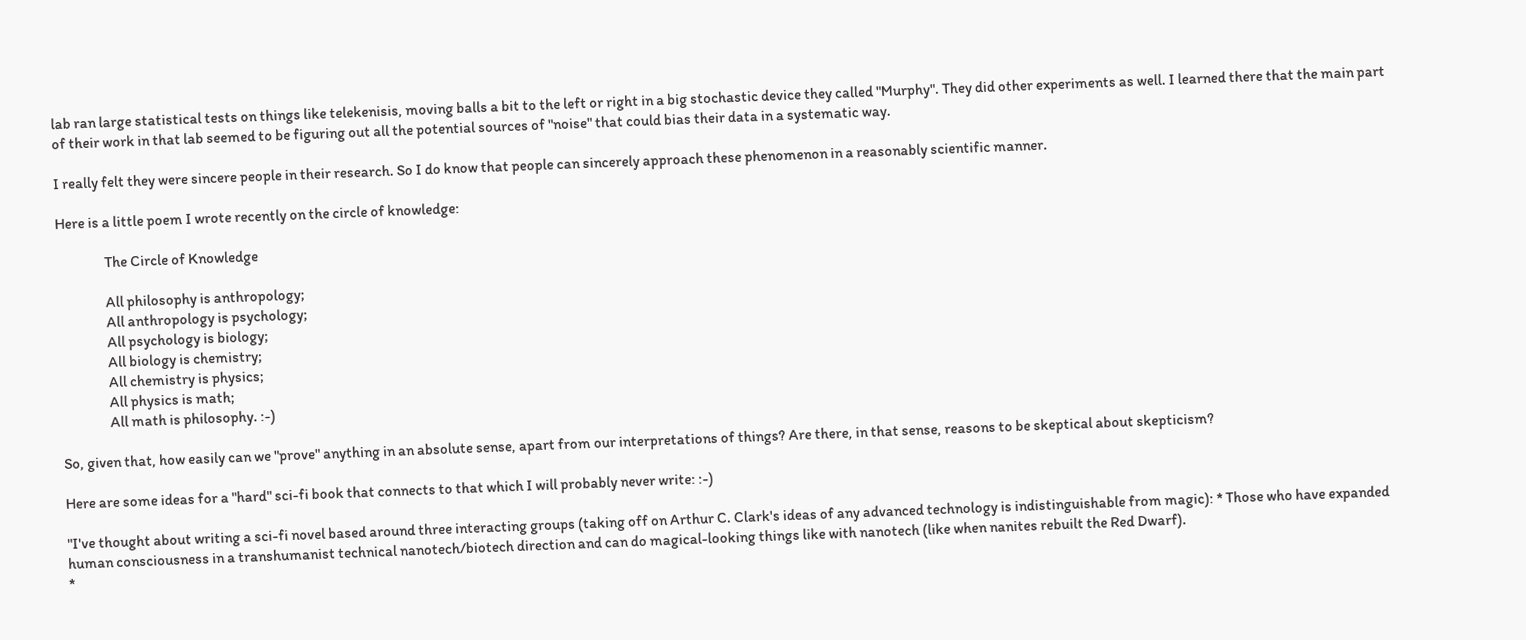lab ran large statistical tests on things like telekenisis, moving balls a bit to the left or right in a big stochastic device they called "Murphy". They did other experiments as well. I learned there that the main part of their work in that lab seemed to be figuring out all the potential sources of "noise" that could bias their data in a systematic way.

I really felt they were sincere people in their research. So I do know that people can sincerely approach these phenomenon in a reasonably scientific manner.

Here is a little poem I wrote recently on the circle of knowledge:

                The Circle of Knowledge

                All philosophy is anthropology;
                All anthropology is psychology;
                All psychology is biology;
                All biology is chemistry;
                All chemistry is physics;
                All physics is math;
                All math is philosophy. :-)

So, given that, how easily can we "prove" anything in an absolute sense, apart from our interpretations of things? Are there, in that sense, reasons to be skeptical about skepticism?

Here are some ideas for a "hard" sci-fi book that connects to that which I will probably never write: :-)

"I've thought about writing a sci-fi novel based around three interacting groups (taking off on Arthur C. Clark's ideas of any advanced technology is indistinguishable from magic): * Those who have expanded human consciousness in a transhumanist technical nanotech/biotech direction and can do magical-looking things like with nanotech (like when nanites rebuilt the Red Dwarf).
*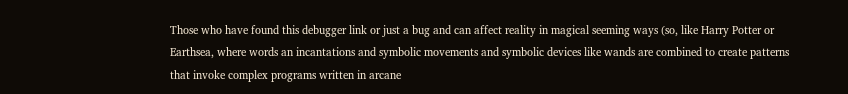Those who have found this debugger link or just a bug and can affect reality in magical seeming ways (so, like Harry Potter or Earthsea, where words an incantations and symbolic movements and symbolic devices like wands are combined to create patterns that invoke complex programs written in arcane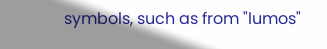symbols, such as from "lumos"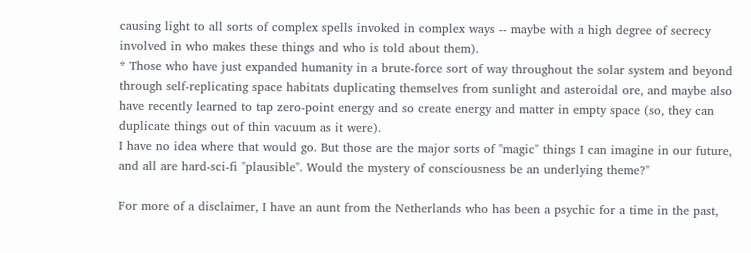causing light to all sorts of complex spells invoked in complex ways -- maybe with a high degree of secrecy involved in who makes these things and who is told about them).
* Those who have just expanded humanity in a brute-force sort of way throughout the solar system and beyond through self-replicating space habitats duplicating themselves from sunlight and asteroidal ore, and maybe also have recently learned to tap zero-point energy and so create energy and matter in empty space (so, they can duplicate things out of thin vacuum as it were).
I have no idea where that would go. But those are the major sorts of "magic" things I can imagine in our future, and all are hard-sci-fi "plausible". Would the mystery of consciousness be an underlying theme?"

For more of a disclaimer, I have an aunt from the Netherlands who has been a psychic for a time in the past,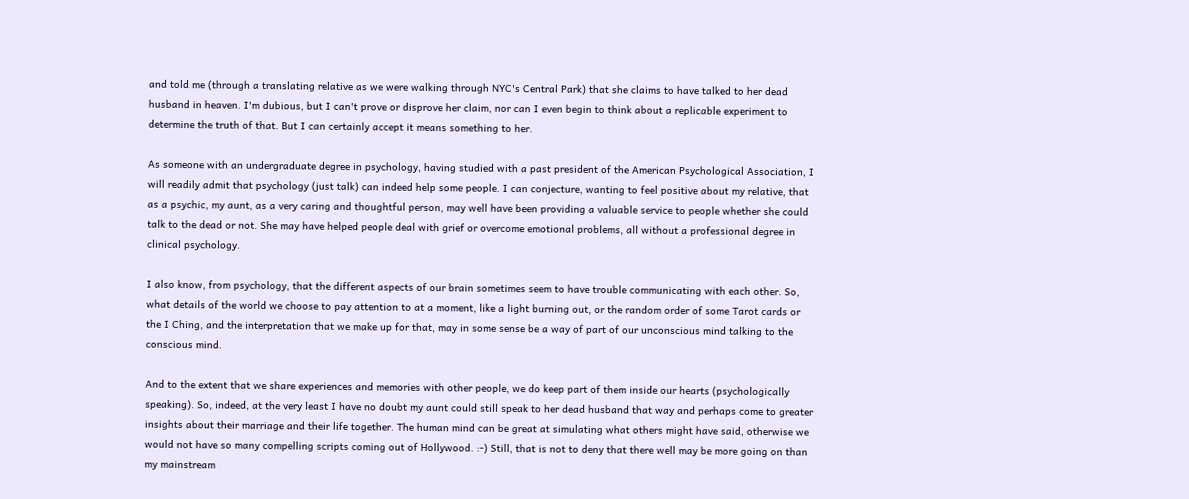and told me (through a translating relative as we were walking through NYC's Central Park) that she claims to have talked to her dead husband in heaven. I'm dubious, but I can't prove or disprove her claim, nor can I even begin to think about a replicable experiment to determine the truth of that. But I can certainly accept it means something to her.

As someone with an undergraduate degree in psychology, having studied with a past president of the American Psychological Association, I will readily admit that psychology (just talk) can indeed help some people. I can conjecture, wanting to feel positive about my relative, that as a psychic, my aunt, as a very caring and thoughtful person, may well have been providing a valuable service to people whether she could talk to the dead or not. She may have helped people deal with grief or overcome emotional problems, all without a professional degree in clinical psychology.

I also know, from psychology, that the different aspects of our brain sometimes seem to have trouble communicating with each other. So, what details of the world we choose to pay attention to at a moment, like a light burning out, or the random order of some Tarot cards or the I Ching, and the interpretation that we make up for that, may in some sense be a way of part of our unconscious mind talking to the conscious mind.

And to the extent that we share experiences and memories with other people, we do keep part of them inside our hearts (psychologically speaking). So, indeed, at the very least I have no doubt my aunt could still speak to her dead husband that way and perhaps come to greater insights about their marriage and their life together. The human mind can be great at simulating what others might have said, otherwise we would not have so many compelling scripts coming out of Hollywood. :-) Still, that is not to deny that there well may be more going on than my mainstream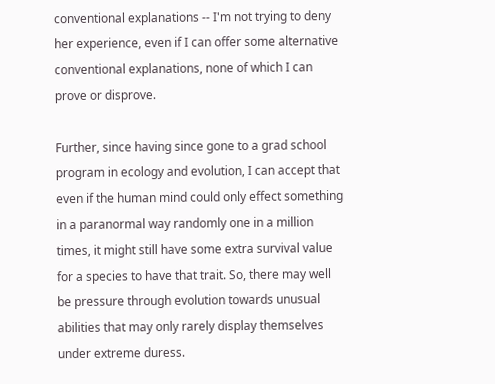conventional explanations -- I'm not trying to deny her experience, even if I can offer some alternative conventional explanations, none of which I can prove or disprove.

Further, since having since gone to a grad school program in ecology and evolution, I can accept that even if the human mind could only effect something in a paranormal way randomly one in a million times, it might still have some extra survival value for a species to have that trait. So, there may well be pressure through evolution towards unusual abilities that may only rarely display themselves under extreme duress.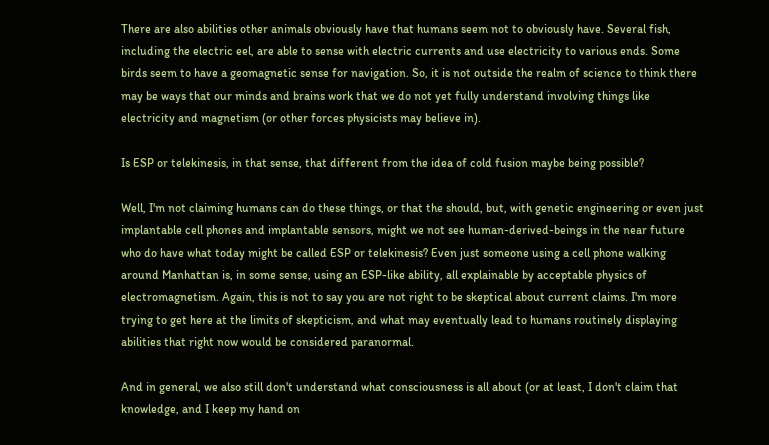There are also abilities other animals obviously have that humans seem not to obviously have. Several fish, including the electric eel, are able to sense with electric currents and use electricity to various ends. Some birds seem to have a geomagnetic sense for navigation. So, it is not outside the realm of science to think there may be ways that our minds and brains work that we do not yet fully understand involving things like electricity and magnetism (or other forces physicists may believe in).

Is ESP or telekinesis, in that sense, that different from the idea of cold fusion maybe being possible?

Well, I'm not claiming humans can do these things, or that the should, but, with genetic engineering or even just implantable cell phones and implantable sensors, might we not see human-derived-beings in the near future who do have what today might be called ESP or telekinesis? Even just someone using a cell phone walking around Manhattan is, in some sense, using an ESP-like ability, all explainable by acceptable physics of electromagnetism. Again, this is not to say you are not right to be skeptical about current claims. I'm more trying to get here at the limits of skepticism, and what may eventually lead to humans routinely displaying abilities that right now would be considered paranormal.

And in general, we also still don't understand what consciousness is all about (or at least, I don't claim that knowledge, and I keep my hand on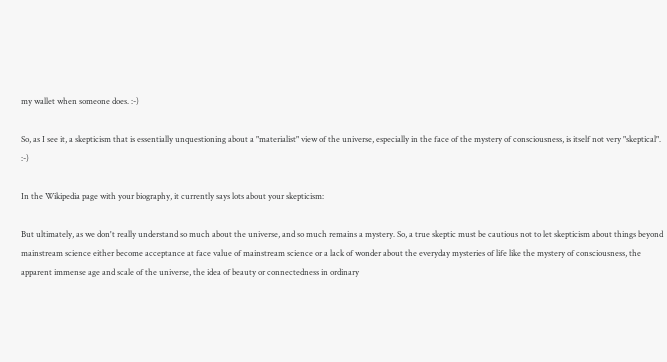my wallet when someone does. :-)

So, as I see it, a skepticism that is essentially unquestioning about a "materialist" view of the universe, especially in the face of the mystery of consciousness, is itself not very "skeptical". :-)

In the Wikipedia page with your biography, it currently says lots about your skepticism:

But ultimately, as we don't really understand so much about the universe, and so much remains a mystery. So, a true skeptic must be cautious not to let skepticism about things beyond mainstream science either become acceptance at face value of mainstream science or a lack of wonder about the everyday mysteries of life like the mystery of consciousness, the apparent immense age and scale of the universe, the idea of beauty or connectedness in ordinary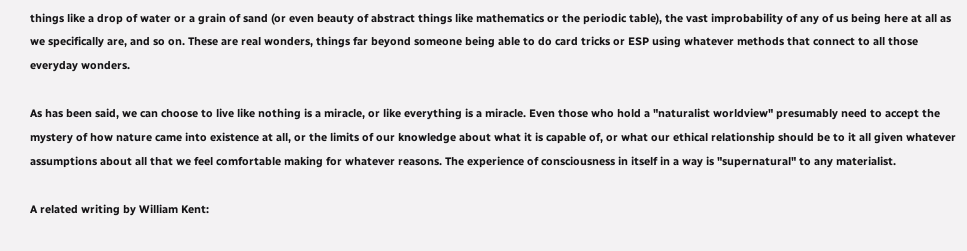things like a drop of water or a grain of sand (or even beauty of abstract things like mathematics or the periodic table), the vast improbability of any of us being here at all as we specifically are, and so on. These are real wonders, things far beyond someone being able to do card tricks or ESP using whatever methods that connect to all those everyday wonders.

As has been said, we can choose to live like nothing is a miracle, or like everything is a miracle. Even those who hold a "naturalist worldview" presumably need to accept the mystery of how nature came into existence at all, or the limits of our knowledge about what it is capable of, or what our ethical relationship should be to it all given whatever assumptions about all that we feel comfortable making for whatever reasons. The experience of consciousness in itself in a way is "supernatural" to any materialist.

A related writing by William Kent: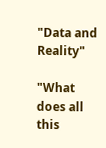"Data and Reality"

"What does all this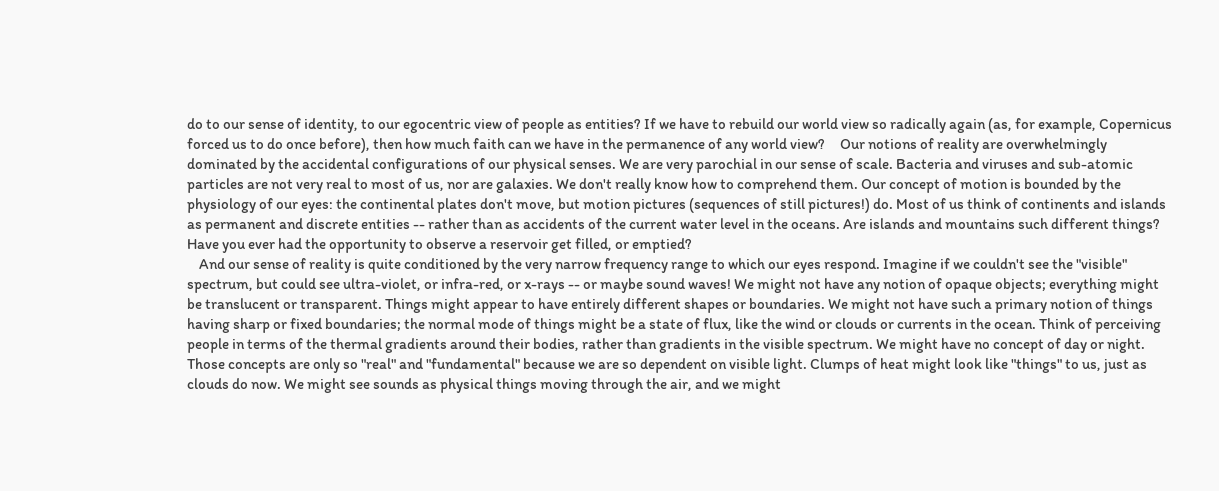do to our sense of identity, to our egocentric view of people as entities? If we have to rebuild our world view so radically again (as, for example, Copernicus forced us to do once before), then how much faith can we have in the permanence of any world view?     Our notions of reality are overwhelmingly dominated by the accidental configurations of our physical senses. We are very parochial in our sense of scale. Bacteria and viruses and sub-atomic particles are not very real to most of us, nor are galaxies. We don't really know how to comprehend them. Our concept of motion is bounded by the physiology of our eyes: the continental plates don't move, but motion pictures (sequences of still pictures!) do. Most of us think of continents and islands as permanent and discrete entities -- rather than as accidents of the current water level in the oceans. Are islands and mountains such different things? Have you ever had the opportunity to observe a reservoir get filled, or emptied?
    And our sense of reality is quite conditioned by the very narrow frequency range to which our eyes respond. Imagine if we couldn't see the "visible" spectrum, but could see ultra-violet, or infra-red, or x-rays -- or maybe sound waves! We might not have any notion of opaque objects; everything might be translucent or transparent. Things might appear to have entirely different shapes or boundaries. We might not have such a primary notion of things having sharp or fixed boundaries; the normal mode of things might be a state of flux, like the wind or clouds or currents in the ocean. Think of perceiving people in terms of the thermal gradients around their bodies, rather than gradients in the visible spectrum. We might have no concept of day or night. Those concepts are only so "real" and "fundamental" because we are so dependent on visible light. Clumps of heat might look like "things" to us, just as clouds do now. We might see sounds as physical things moving through the air, and we might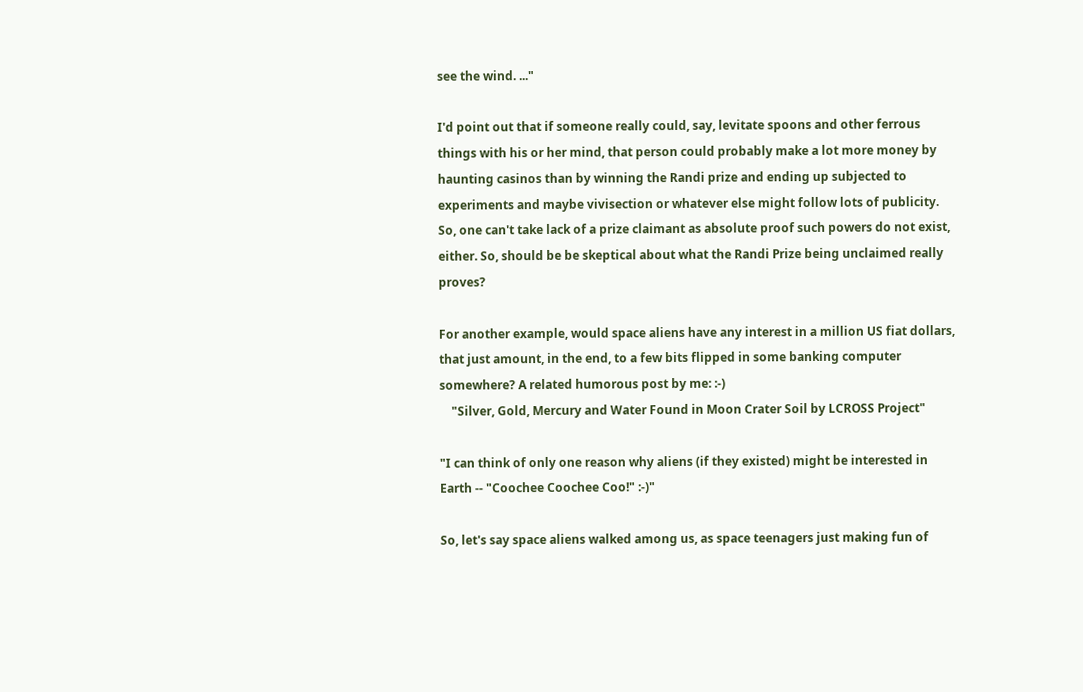see the wind. ..."

I'd point out that if someone really could, say, levitate spoons and other ferrous things with his or her mind, that person could probably make a lot more money by haunting casinos than by winning the Randi prize and ending up subjected to experiments and maybe vivisection or whatever else might follow lots of publicity. So, one can't take lack of a prize claimant as absolute proof such powers do not exist, either. So, should be be skeptical about what the Randi Prize being unclaimed really proves?

For another example, would space aliens have any interest in a million US fiat dollars, that just amount, in the end, to a few bits flipped in some banking computer somewhere? A related humorous post by me: :-)
    "Silver, Gold, Mercury and Water Found in Moon Crater Soil by LCROSS Project"

"I can think of only one reason why aliens (if they existed) might be interested in Earth -- "Coochee Coochee Coo!" :-)"

So, let's say space aliens walked among us, as space teenagers just making fun of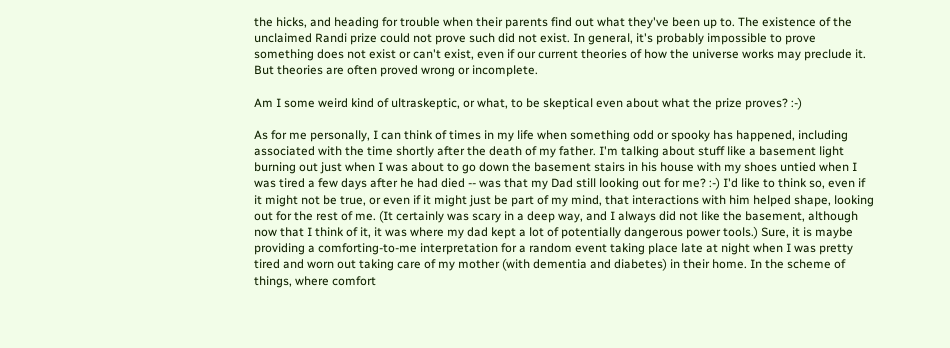the hicks, and heading for trouble when their parents find out what they've been up to. The existence of the unclaimed Randi prize could not prove such did not exist. In general, it's probably impossible to prove something does not exist or can't exist, even if our current theories of how the universe works may preclude it. But theories are often proved wrong or incomplete.

Am I some weird kind of ultraskeptic, or what, to be skeptical even about what the prize proves? :-)

As for me personally, I can think of times in my life when something odd or spooky has happened, including associated with the time shortly after the death of my father. I'm talking about stuff like a basement light burning out just when I was about to go down the basement stairs in his house with my shoes untied when I was tired a few days after he had died -- was that my Dad still looking out for me? :-) I'd like to think so, even if it might not be true, or even if it might just be part of my mind, that interactions with him helped shape, looking out for the rest of me. (It certainly was scary in a deep way, and I always did not like the basement, although now that I think of it, it was where my dad kept a lot of potentially dangerous power tools.) Sure, it is maybe providing a comforting-to-me interpretation for a random event taking place late at night when I was pretty tired and worn out taking care of my mother (with dementia and diabetes) in their home. In the scheme of things, where comfort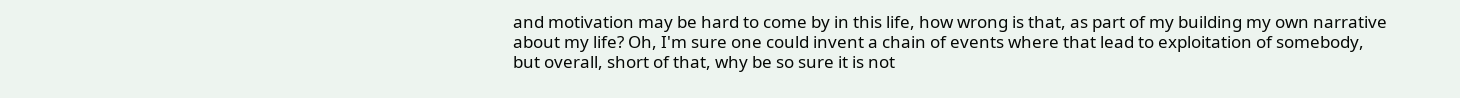and motivation may be hard to come by in this life, how wrong is that, as part of my building my own narrative about my life? Oh, I'm sure one could invent a chain of events where that lead to exploitation of somebody, but overall, short of that, why be so sure it is not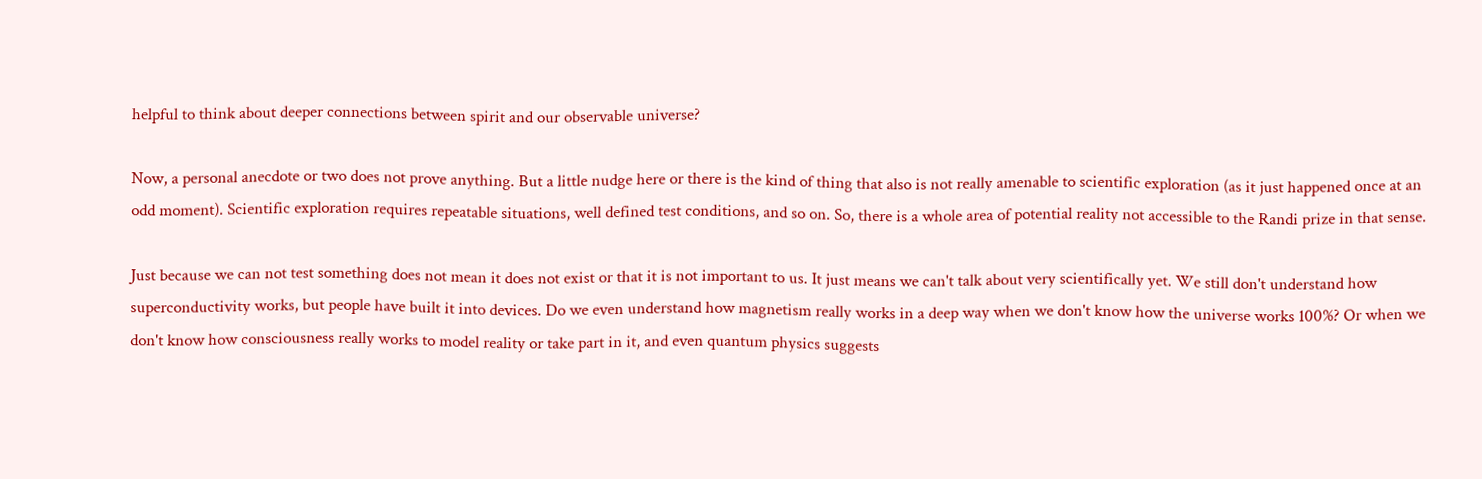helpful to think about deeper connections between spirit and our observable universe?

Now, a personal anecdote or two does not prove anything. But a little nudge here or there is the kind of thing that also is not really amenable to scientific exploration (as it just happened once at an odd moment). Scientific exploration requires repeatable situations, well defined test conditions, and so on. So, there is a whole area of potential reality not accessible to the Randi prize in that sense.

Just because we can not test something does not mean it does not exist or that it is not important to us. It just means we can't talk about very scientifically yet. We still don't understand how superconductivity works, but people have built it into devices. Do we even understand how magnetism really works in a deep way when we don't know how the universe works 100%? Or when we don't know how consciousness really works to model reality or take part in it, and even quantum physics suggests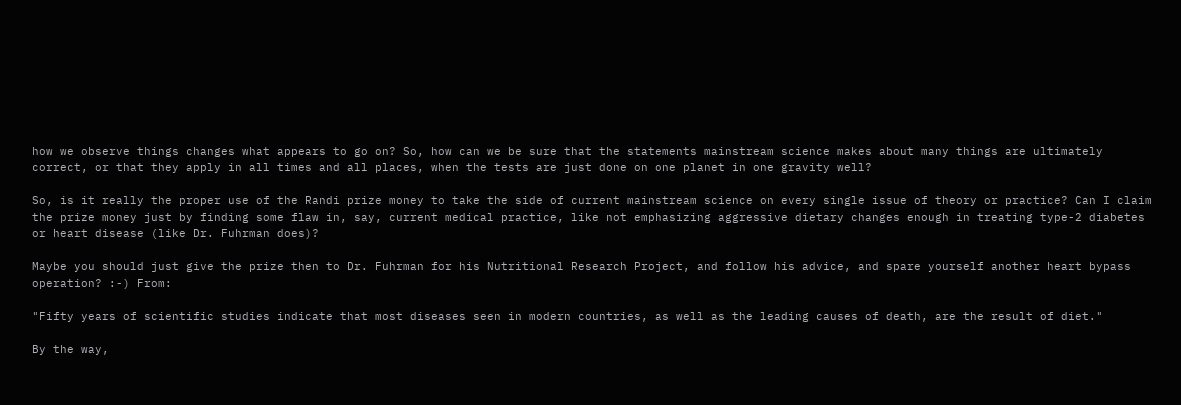how we observe things changes what appears to go on? So, how can we be sure that the statements mainstream science makes about many things are ultimately correct, or that they apply in all times and all places, when the tests are just done on one planet in one gravity well?

So, is it really the proper use of the Randi prize money to take the side of current mainstream science on every single issue of theory or practice? Can I claim the prize money just by finding some flaw in, say, current medical practice, like not emphasizing aggressive dietary changes enough in treating type-2 diabetes or heart disease (like Dr. Fuhrman does)?

Maybe you should just give the prize then to Dr. Fuhrman for his Nutritional Research Project, and follow his advice, and spare yourself another heart bypass operation? :-) From:

"Fifty years of scientific studies indicate that most diseases seen in modern countries, as well as the leading causes of death, are the result of diet."

By the way,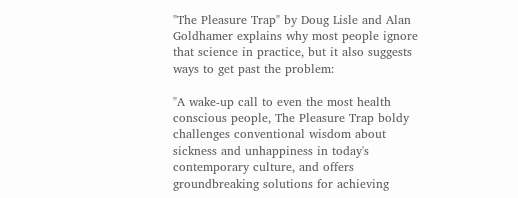"The Pleasure Trap" by Doug Lisle and Alan Goldhamer explains why most people ignore that science in practice, but it also suggests ways to get past the problem:

"A wake-up call to even the most health conscious people, The Pleasure Trap boldy challenges conventional wisdom about sickness and unhappiness in today's contemporary culture, and offers groundbreaking solutions for achieving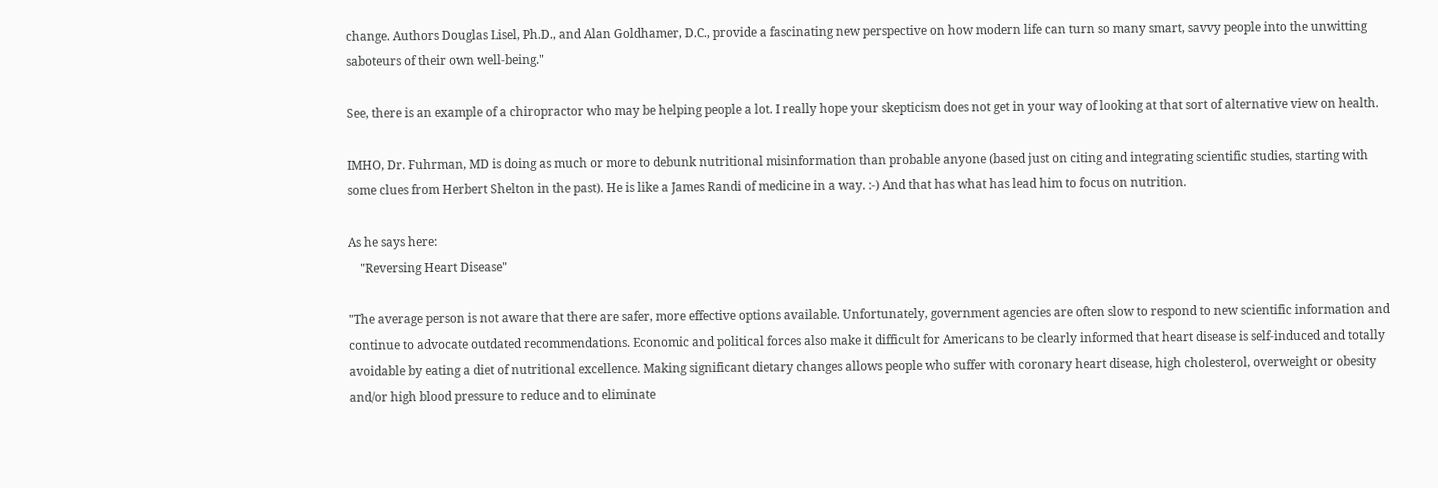change. Authors Douglas Lisel, Ph.D., and Alan Goldhamer, D.C., provide a fascinating new perspective on how modern life can turn so many smart, savvy people into the unwitting saboteurs of their own well-being."

See, there is an example of a chiropractor who may be helping people a lot. I really hope your skepticism does not get in your way of looking at that sort of alternative view on health.

IMHO, Dr. Fuhrman, MD is doing as much or more to debunk nutritional misinformation than probable anyone (based just on citing and integrating scientific studies, starting with some clues from Herbert Shelton in the past). He is like a James Randi of medicine in a way. :-) And that has what has lead him to focus on nutrition.

As he says here:
    "Reversing Heart Disease"

"The average person is not aware that there are safer, more effective options available. Unfortunately, government agencies are often slow to respond to new scientific information and continue to advocate outdated recommendations. Economic and political forces also make it difficult for Americans to be clearly informed that heart disease is self-induced and totally avoidable by eating a diet of nutritional excellence. Making significant dietary changes allows people who suffer with coronary heart disease, high cholesterol, overweight or obesity and/or high blood pressure to reduce and to eliminate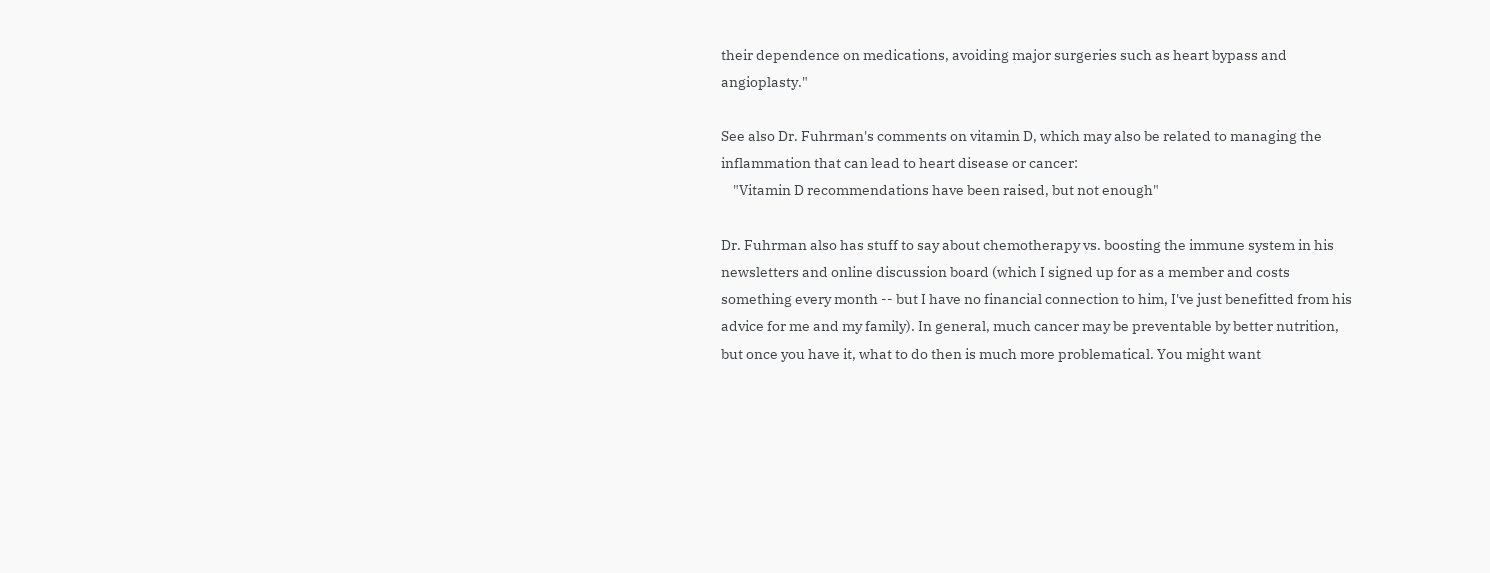their dependence on medications, avoiding major surgeries such as heart bypass and angioplasty."

See also Dr. Fuhrman's comments on vitamin D, which may also be related to managing the inflammation that can lead to heart disease or cancer:
    "Vitamin D recommendations have been raised, but not enough"

Dr. Fuhrman also has stuff to say about chemotherapy vs. boosting the immune system in his newsletters and online discussion board (which I signed up for as a member and costs something every month -- but I have no financial connection to him, I've just benefitted from his advice for me and my family). In general, much cancer may be preventable by better nutrition, but once you have it, what to do then is much more problematical. You might want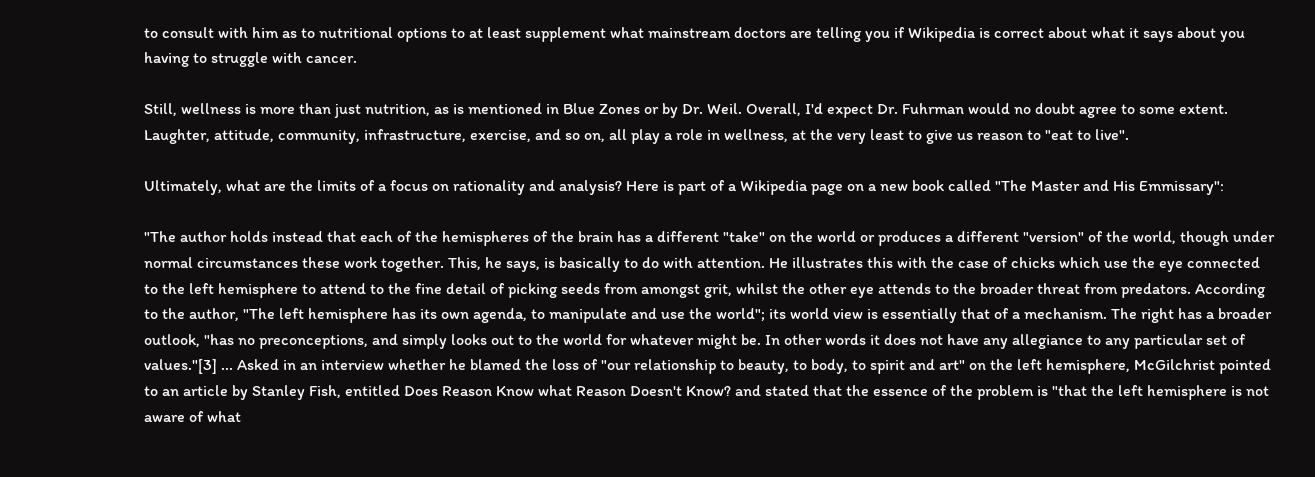to consult with him as to nutritional options to at least supplement what mainstream doctors are telling you if Wikipedia is correct about what it says about you having to struggle with cancer.

Still, wellness is more than just nutrition, as is mentioned in Blue Zones or by Dr. Weil. Overall, I'd expect Dr. Fuhrman would no doubt agree to some extent. Laughter, attitude, community, infrastructure, exercise, and so on, all play a role in wellness, at the very least to give us reason to "eat to live".

Ultimately, what are the limits of a focus on rationality and analysis? Here is part of a Wikipedia page on a new book called "The Master and His Emmissary":

"The author holds instead that each of the hemispheres of the brain has a different "take" on the world or produces a different "version" of the world, though under normal circumstances these work together. This, he says, is basically to do with attention. He illustrates this with the case of chicks which use the eye connected to the left hemisphere to attend to the fine detail of picking seeds from amongst grit, whilst the other eye attends to the broader threat from predators. According to the author, "The left hemisphere has its own agenda, to manipulate and use the world"; its world view is essentially that of a mechanism. The right has a broader outlook, "has no preconceptions, and simply looks out to the world for whatever might be. In other words it does not have any allegiance to any particular set of values."[3] ... Asked in an interview whether he blamed the loss of "our relationship to beauty, to body, to spirit and art" on the left hemisphere, McGilchrist pointed to an article by Stanley Fish, entitled Does Reason Know what Reason Doesn't Know? and stated that the essence of the problem is "that the left hemisphere is not aware of what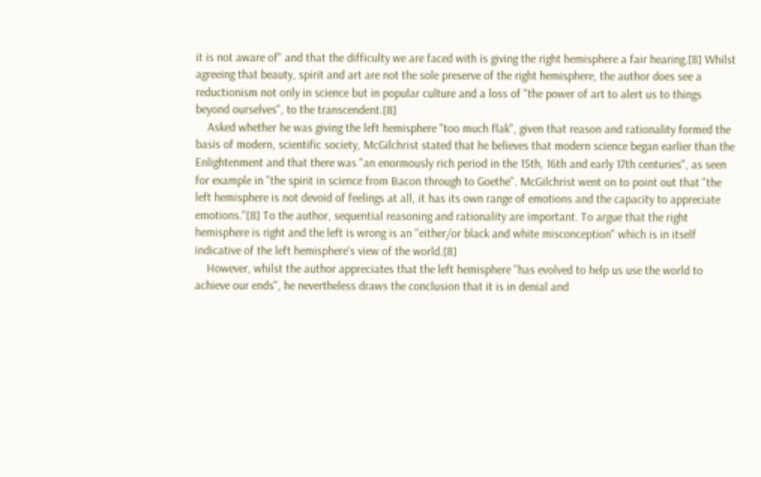it is not aware of" and that the difficulty we are faced with is giving the right hemisphere a fair hearing.[8] Whilst agreeing that beauty, spirit and art are not the sole preserve of the right hemisphere, the author does see a reductionism not only in science but in popular culture and a loss of "the power of art to alert us to things beyond ourselves", to the transcendent.[8]
    Asked whether he was giving the left hemisphere "too much flak", given that reason and rationality formed the basis of modern, scientific society, McGilchrist stated that he believes that modern science began earlier than the Enlightenment and that there was "an enormously rich period in the 15th, 16th and early 17th centuries", as seen for example in "the spirit in science from Bacon through to Goethe". McGilchrist went on to point out that "the left hemisphere is not devoid of feelings at all, it has its own range of emotions and the capacity to appreciate emotions."[8] To the author, sequential reasoning and rationality are important. To argue that the right hemisphere is right and the left is wrong is an "either/or black and white misconception" which is in itself indicative of the left hemisphere's view of the world.[8]
    However, whilst the author appreciates that the left hemisphere "has evolved to help us use the world to achieve our ends", he nevertheless draws the conclusion that it is in denial and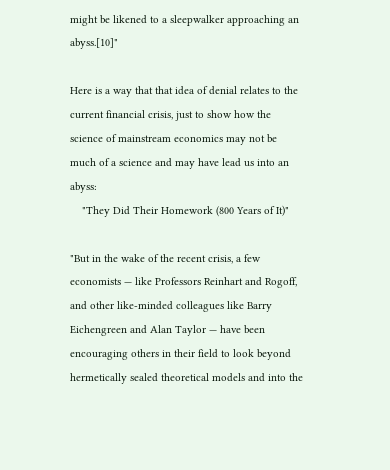might be likened to a sleepwalker approaching an abyss.[10]"

Here is a way that that idea of denial relates to the current financial crisis, just to show how the science of mainstream economics may not be much of a science and may have lead us into an abyss:
    "They Did Their Homework (800 Years of It)"

"But in the wake of the recent crisis, a few economists — like Professors Reinhart and Rogoff, and other like-minded colleagues like Barry Eichengreen and Alan Taylor — have been encouraging others in their field to look beyond hermetically sealed theoretical models and into the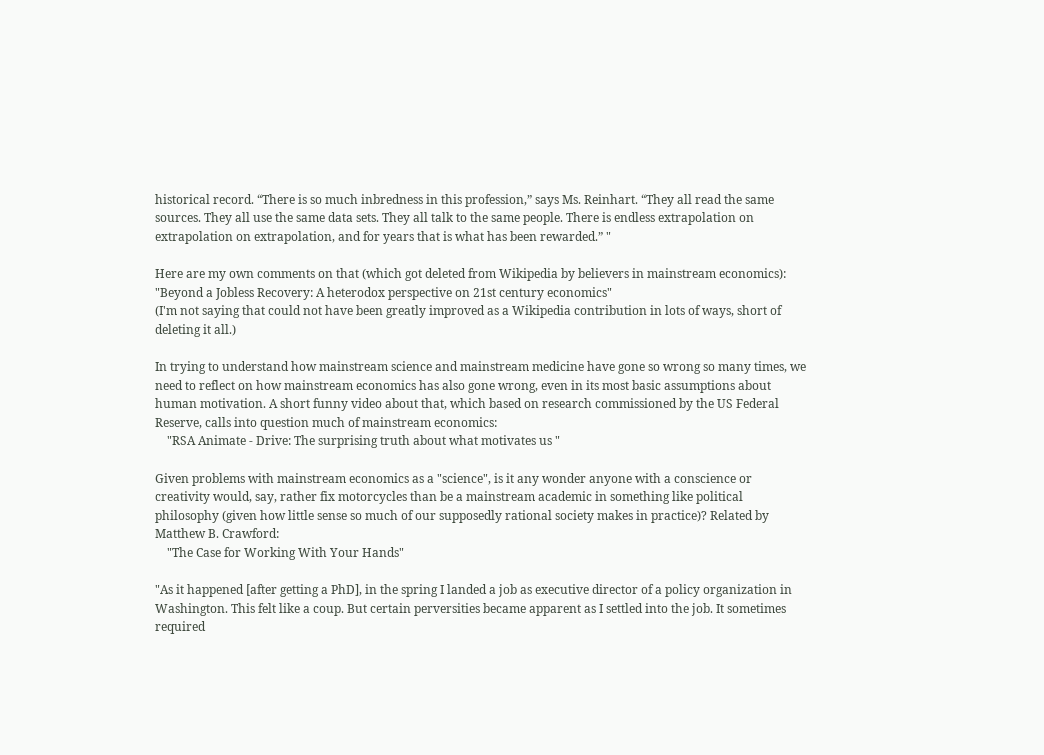historical record. “There is so much inbredness in this profession,” says Ms. Reinhart. “They all read the same sources. They all use the same data sets. They all talk to the same people. There is endless extrapolation on extrapolation on extrapolation, and for years that is what has been rewarded.” "

Here are my own comments on that (which got deleted from Wikipedia by believers in mainstream economics):
"Beyond a Jobless Recovery: A heterodox perspective on 21st century economics"
(I'm not saying that could not have been greatly improved as a Wikipedia contribution in lots of ways, short of deleting it all.)

In trying to understand how mainstream science and mainstream medicine have gone so wrong so many times, we need to reflect on how mainstream economics has also gone wrong, even in its most basic assumptions about human motivation. A short funny video about that, which based on research commissioned by the US Federal Reserve, calls into question much of mainstream economics:
    "RSA Animate - Drive: The surprising truth about what motivates us "

Given problems with mainstream economics as a "science", is it any wonder anyone with a conscience or creativity would, say, rather fix motorcycles than be a mainstream academic in something like political philosophy (given how little sense so much of our supposedly rational society makes in practice)? Related by Matthew B. Crawford:
    "The Case for Working With Your Hands"

"As it happened [after getting a PhD], in the spring I landed a job as executive director of a policy organization in Washington. This felt like a coup. But certain perversities became apparent as I settled into the job. It sometimes required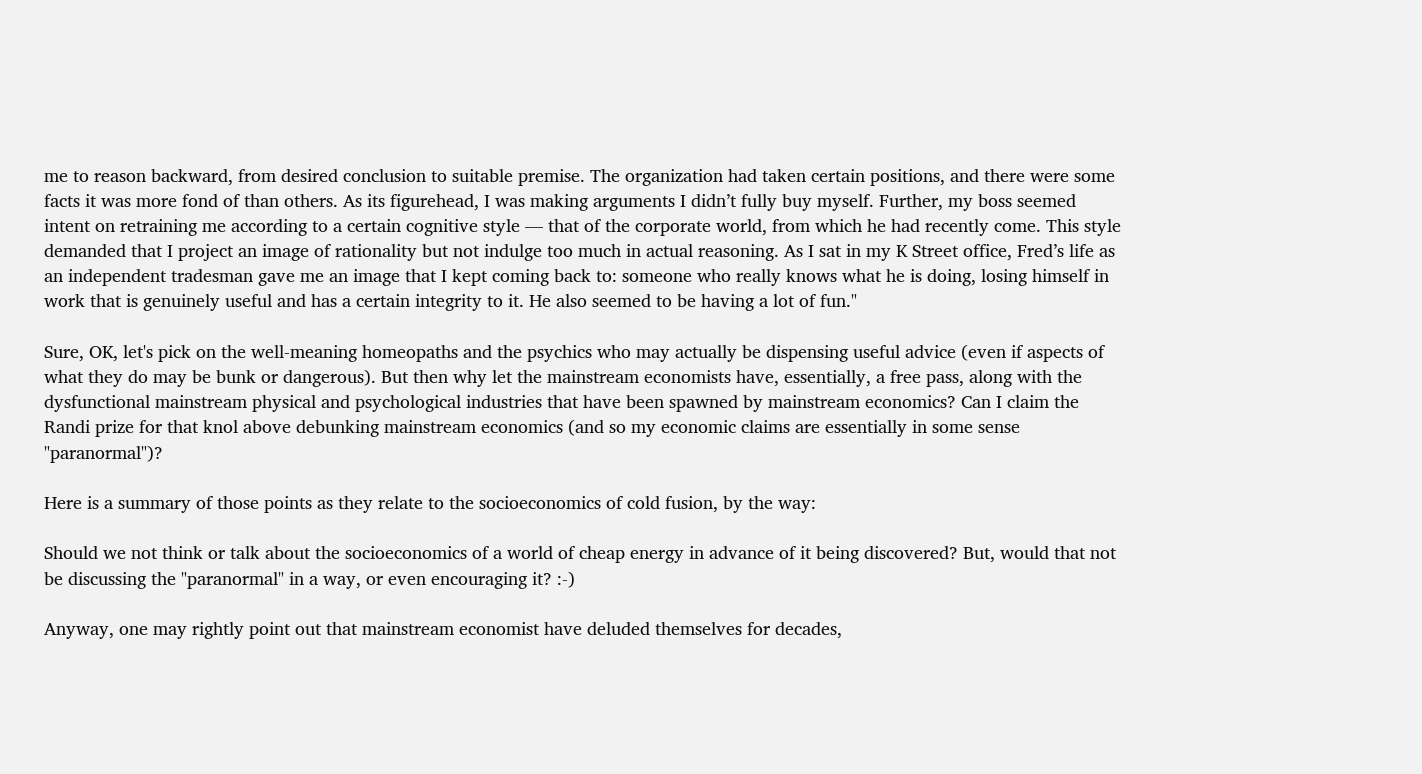me to reason backward, from desired conclusion to suitable premise. The organization had taken certain positions, and there were some facts it was more fond of than others. As its figurehead, I was making arguments I didn’t fully buy myself. Further, my boss seemed intent on retraining me according to a certain cognitive style — that of the corporate world, from which he had recently come. This style demanded that I project an image of rationality but not indulge too much in actual reasoning. As I sat in my K Street office, Fred’s life as an independent tradesman gave me an image that I kept coming back to: someone who really knows what he is doing, losing himself in work that is genuinely useful and has a certain integrity to it. He also seemed to be having a lot of fun."

Sure, OK, let's pick on the well-meaning homeopaths and the psychics who may actually be dispensing useful advice (even if aspects of what they do may be bunk or dangerous). But then why let the mainstream economists have, essentially, a free pass, along with the dysfunctional mainstream physical and psychological industries that have been spawned by mainstream economics? Can I claim the Randi prize for that knol above debunking mainstream economics (and so my economic claims are essentially in some sense "paranormal")?

Here is a summary of those points as they relate to the socioeconomics of cold fusion, by the way:

Should we not think or talk about the socioeconomics of a world of cheap energy in advance of it being discovered? But, would that not be discussing the "paranormal" in a way, or even encouraging it? :-)

Anyway, one may rightly point out that mainstream economist have deluded themselves for decades,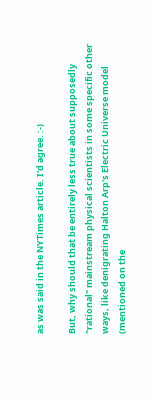as was said in the NYTimes article. I'd agree. :-)

But, why should that be entirely less true about supposedly "rational" mainstream physical scientists in some specific other ways, like denigrating Halton Arp's Electric Universe model (mentioned on the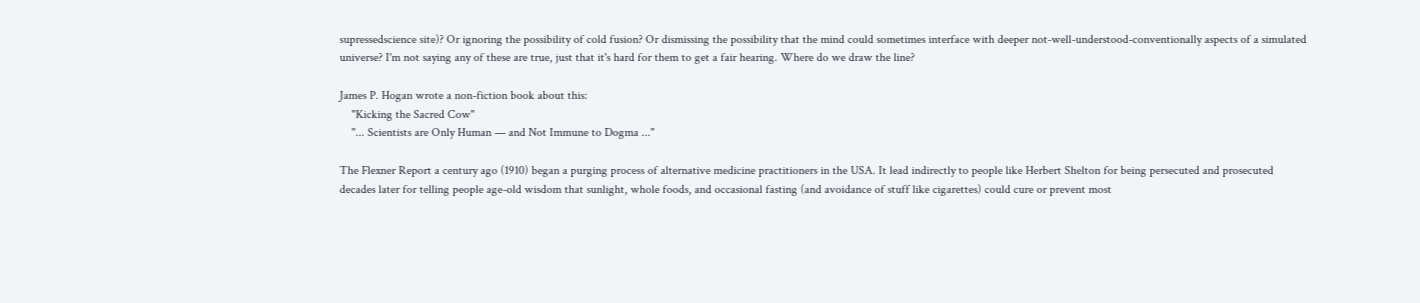supressedscience site)? Or ignoring the possibility of cold fusion? Or dismissing the possibility that the mind could sometimes interface with deeper not-well-understood-conventionally aspects of a simulated universe? I'm not saying any of these are true, just that it's hard for them to get a fair hearing. Where do we draw the line?

James P. Hogan wrote a non-fiction book about this:
    "Kicking the Sacred Cow"
    "... Scientists are Only Human — and Not Immune to Dogma ..."

The Flexner Report a century ago (1910) began a purging process of alternative medicine practitioners in the USA. It lead indirectly to people like Herbert Shelton for being persecuted and prosecuted decades later for telling people age-old wisdom that sunlight, whole foods, and occasional fasting (and avoidance of stuff like cigarettes) could cure or prevent most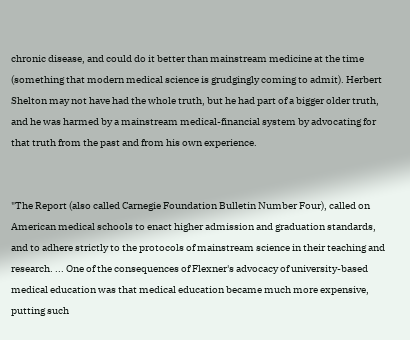chronic disease, and could do it better than mainstream medicine at the time (something that modern medical science is grudgingly coming to admit). Herbert Shelton may not have had the whole truth, but he had part of a bigger older truth, and he was harmed by a mainstream medical-financial system by advocating for that truth from the past and from his own experience.


"The Report (also called Carnegie Foundation Bulletin Number Four), called on American medical schools to enact higher admission and graduation standards, and to adhere strictly to the protocols of mainstream science in their teaching and research. ... One of the consequences of Flexner's advocacy of university-based medical education was that medical education became much more expensive, putting such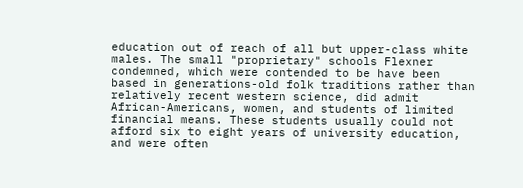education out of reach of all but upper-class white males. The small "proprietary" schools Flexner condemned, which were contended to be have been based in generations-old folk traditions rather than relatively recent western science, did admit African-Americans, women, and students of limited financial means. These students usually could not afford six to eight years of university education, and were often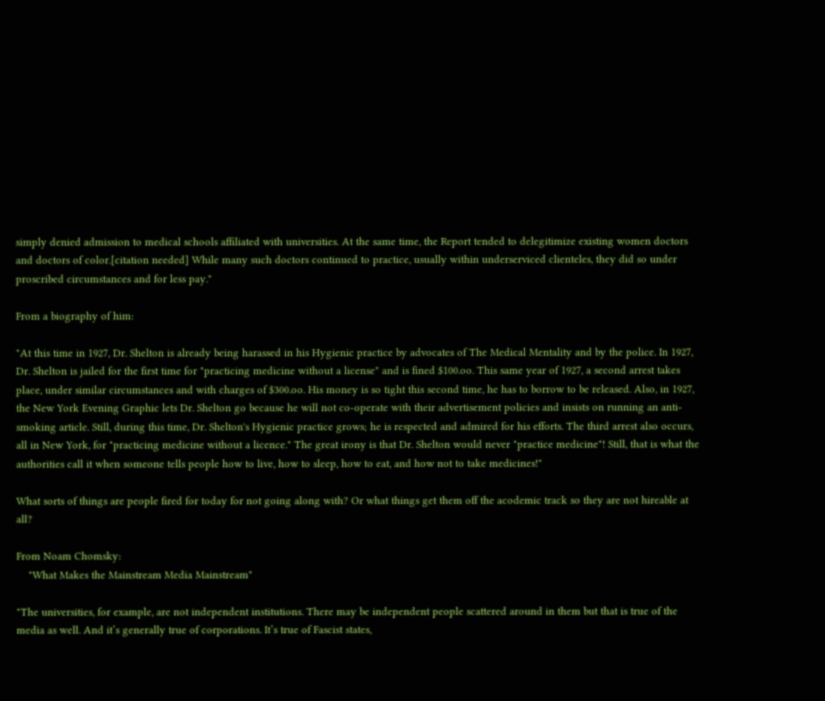simply denied admission to medical schools affiliated with universities. At the same time, the Report tended to delegitimize existing women doctors and doctors of color.[citation needed] While many such doctors continued to practice, usually within underserviced clienteles, they did so under proscribed circumstances and for less pay."

From a biography of him:

"At this time in 1927, Dr. Shelton is already being harassed in his Hygienic practice by advocates of The Medical Mentality and by the police. In 1927, Dr. Shelton is jailed for the first time for "practicing medicine without a license" and is fined $100.oo. This same year of 1927, a second arrest takes place, under similar circumstances and with charges of $300.oo. His money is so tight this second time, he has to borrow to be released. Also, in 1927, the New York Evening Graphic lets Dr. Shelton go because he will not co-operate with their advertisement policies and insists on running an anti-smoking article. Still, during this time, Dr. Shelton's Hygienic practice grows; he is respected and admired for his efforts. The third arrest also occurs, all in New York, for "practicing medicine without a licence." The great irony is that Dr. Shelton would never "practice medicine"! Still, that is what the authorities call it when someone tells people how to live, how to sleep, how to eat, and how not to take medicines!"

What sorts of things are people fired for today for not going along with? Or what things get them off the acodemic track so they are not hireable at all?

From Noam Chomsky:
    "What Makes the Mainstream Media Mainstream"

"The universities, for example, are not independent institutions. There may be independent people scattered around in them but that is true of the media as well. And it’s generally true of corporations. It’s true of Fascist states,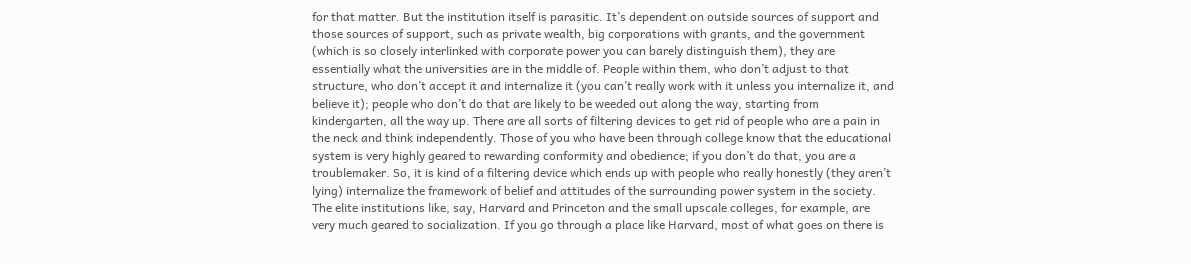for that matter. But the institution itself is parasitic. It’s dependent on outside sources of support and those sources of support, such as private wealth, big corporations with grants, and the government (which is so closely interlinked with corporate power you can barely distinguish them), they are essentially what the universities are in the middle of. People within them, who don’t adjust to that structure, who don’t accept it and internalize it (you can’t really work with it unless you internalize it, and believe it); people who don’t do that are likely to be weeded out along the way, starting from kindergarten, all the way up. There are all sorts of filtering devices to get rid of people who are a pain in the neck and think independently. Those of you who have been through college know that the educational system is very highly geared to rewarding conformity and obedience; if you don’t do that, you are a troublemaker. So, it is kind of a filtering device which ends up with people who really honestly (they aren’t lying) internalize the framework of belief and attitudes of the surrounding power system in the society. The elite institutions like, say, Harvard and Princeton and the small upscale colleges, for example, are very much geared to socialization. If you go through a place like Harvard, most of what goes on there is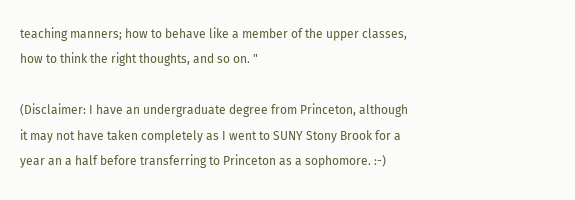teaching manners; how to behave like a member of the upper classes, how to think the right thoughts, and so on. "

(Disclaimer: I have an undergraduate degree from Princeton, although it may not have taken completely as I went to SUNY Stony Brook for a year an a half before transferring to Princeton as a sophomore. :-)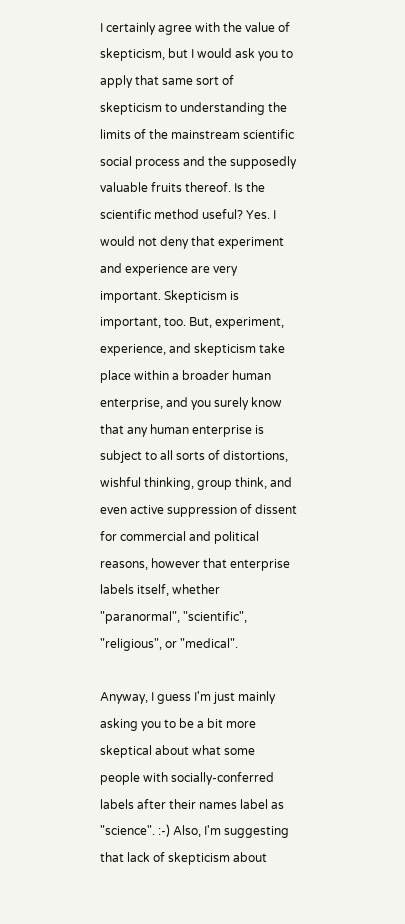I certainly agree with the value of skepticism, but I would ask you to apply that same sort of skepticism to understanding the limits of the mainstream scientific social process and the supposedly valuable fruits thereof. Is the scientific method useful? Yes. I would not deny that experiment and experience are very important. Skepticism is important, too. But, experiment, experience, and skepticism take place within a broader human enterprise, and you surely know that any human enterprise is subject to all sorts of distortions, wishful thinking, group think, and even active suppression of dissent for commercial and political reasons, however that enterprise labels itself, whether "paranormal", "scientific", "religious", or "medical".

Anyway, I guess I'm just mainly asking you to be a bit more skeptical about what some people with socially-conferred labels after their names label as "science". :-) Also, I'm suggesting that lack of skepticism about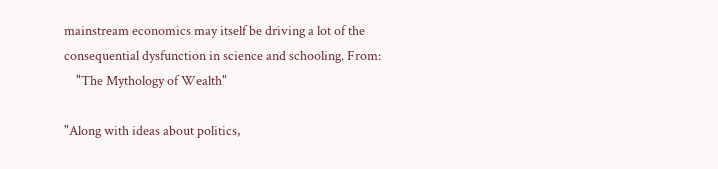mainstream economics may itself be driving a lot of the consequential dysfunction in science and schooling. From:
    "The Mythology of Wealth"

"Along with ideas about politics,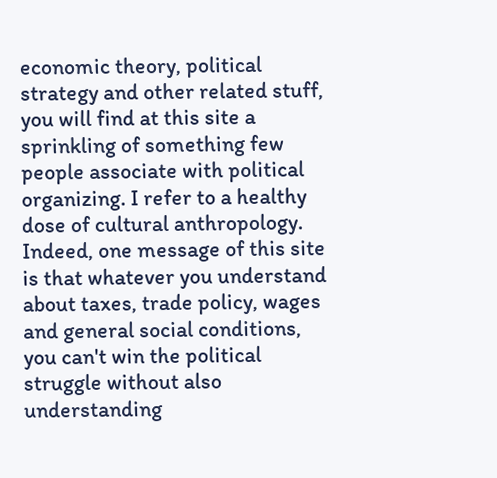economic theory, political strategy and other related stuff, you will find at this site a sprinkling of something few people associate with political organizing. I refer to a healthy dose of cultural anthropology. Indeed, one message of this site is that whatever you understand about taxes, trade policy, wages and general social conditions, you can't win the political struggle without also understanding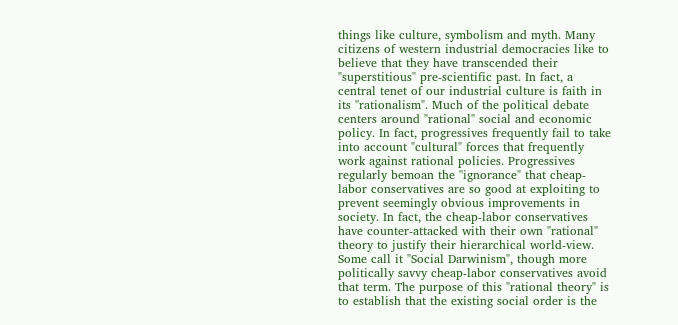things like culture, symbolism and myth. Many citizens of western industrial democracies like to believe that they have transcended their "superstitious" pre-scientific past. In fact, a central tenet of our industrial culture is faith in its "rationalism". Much of the political debate centers around "rational" social and economic policy. In fact, progressives frequently fail to take into account "cultural" forces that frequently work against rational policies. Progressives regularly bemoan the "ignorance" that cheap-labor conservatives are so good at exploiting to prevent seemingly obvious improvements in society. In fact, the cheap-labor conservatives have counter-attacked with their own "rational" theory to justify their hierarchical world-view. Some call it "Social Darwinism", though more politically savvy cheap-labor conservatives avoid that term. The purpose of this "rational theory" is to establish that the existing social order is the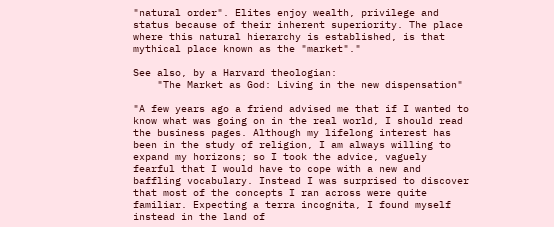"natural order". Elites enjoy wealth, privilege and status because of their inherent superiority. The place where this natural hierarchy is established, is that mythical place known as the "market"."

See also, by a Harvard theologian:
    "The Market as God: Living in the new dispensation"

"A few years ago a friend advised me that if I wanted to know what was going on in the real world, I should read the business pages. Although my lifelong interest has been in the study of religion, I am always willing to expand my horizons; so I took the advice, vaguely fearful that I would have to cope with a new and baffling vocabulary. Instead I was surprised to discover that most of the concepts I ran across were quite familiar. Expecting a terra incognita, I found myself instead in the land of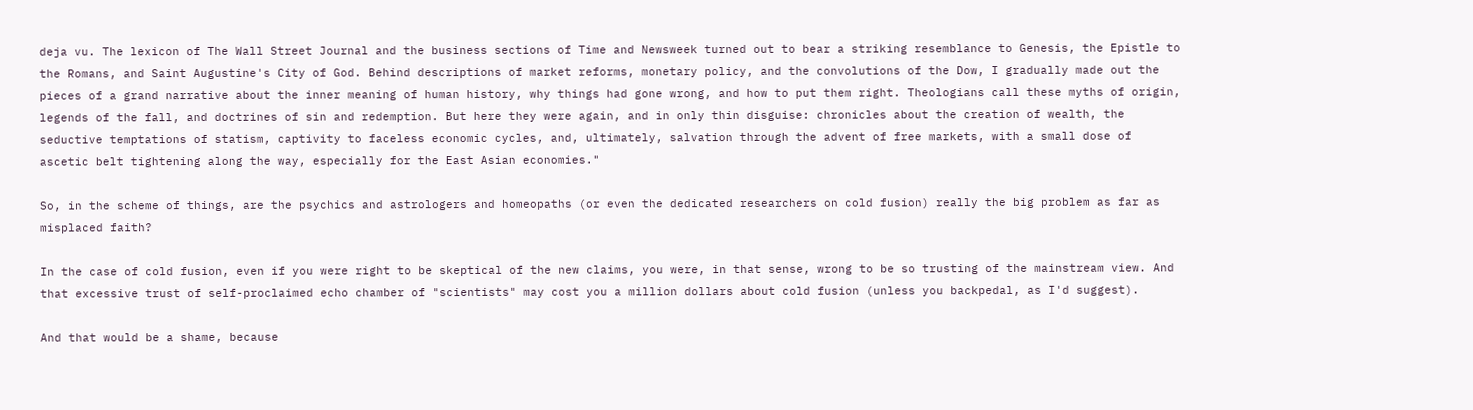deja vu. The lexicon of The Wall Street Journal and the business sections of Time and Newsweek turned out to bear a striking resemblance to Genesis, the Epistle to the Romans, and Saint Augustine's City of God. Behind descriptions of market reforms, monetary policy, and the convolutions of the Dow, I gradually made out the pieces of a grand narrative about the inner meaning of human history, why things had gone wrong, and how to put them right. Theologians call these myths of origin, legends of the fall, and doctrines of sin and redemption. But here they were again, and in only thin disguise: chronicles about the creation of wealth, the seductive temptations of statism, captivity to faceless economic cycles, and, ultimately, salvation through the advent of free markets, with a small dose of ascetic belt tightening along the way, especially for the East Asian economies."

So, in the scheme of things, are the psychics and astrologers and homeopaths (or even the dedicated researchers on cold fusion) really the big problem as far as misplaced faith?

In the case of cold fusion, even if you were right to be skeptical of the new claims, you were, in that sense, wrong to be so trusting of the mainstream view. And that excessive trust of self-proclaimed echo chamber of "scientists" may cost you a million dollars about cold fusion (unless you backpedal, as I'd suggest).

And that would be a shame, because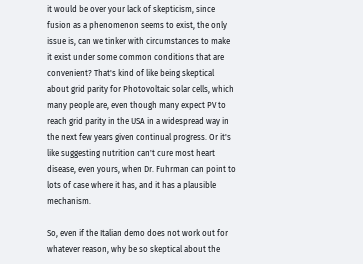it would be over your lack of skepticism, since fusion as a phenomenon seems to exist, the only issue is, can we tinker with circumstances to make it exist under some common conditions that are convenient? That's kind of like being skeptical about grid parity for Photovoltaic solar cells, which many people are, even though many expect PV to reach grid parity in the USA in a widespread way in the next few years given continual progress. Or it's like suggesting nutrition can't cure most heart disease, even yours, when Dr. Fuhrman can point to lots of case where it has, and it has a plausible mechanism.

So, even if the Italian demo does not work out for whatever reason, why be so skeptical about the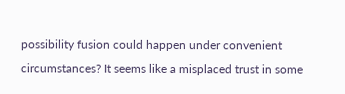possibility fusion could happen under convenient circumstances? It seems like a misplaced trust in some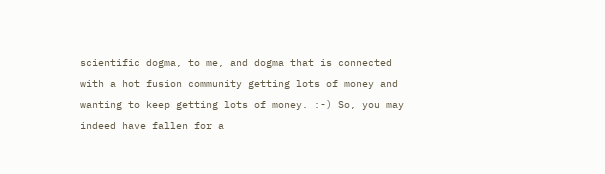scientific dogma, to me, and dogma that is connected with a hot fusion community getting lots of money and wanting to keep getting lots of money. :-) So, you may indeed have fallen for a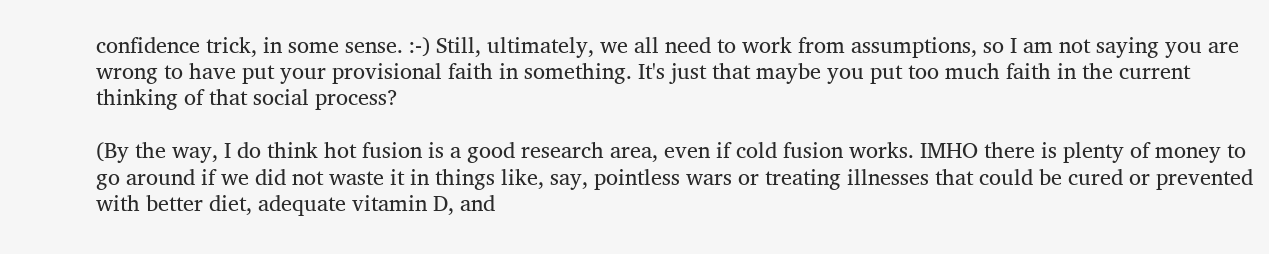confidence trick, in some sense. :-) Still, ultimately, we all need to work from assumptions, so I am not saying you are wrong to have put your provisional faith in something. It's just that maybe you put too much faith in the current thinking of that social process?

(By the way, I do think hot fusion is a good research area, even if cold fusion works. IMHO there is plenty of money to go around if we did not waste it in things like, say, pointless wars or treating illnesses that could be cured or prevented with better diet, adequate vitamin D, and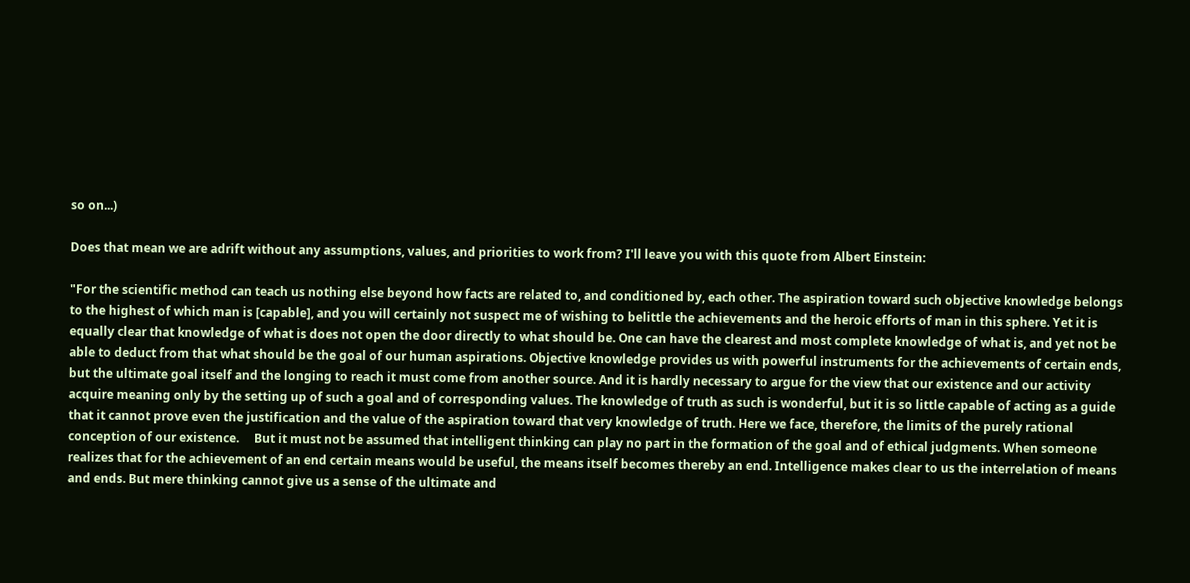so on...)

Does that mean we are adrift without any assumptions, values, and priorities to work from? I'll leave you with this quote from Albert Einstein:

"For the scientific method can teach us nothing else beyond how facts are related to, and conditioned by, each other. The aspiration toward such objective knowledge belongs to the highest of which man is [capable], and you will certainly not suspect me of wishing to belittle the achievements and the heroic efforts of man in this sphere. Yet it is equally clear that knowledge of what is does not open the door directly to what should be. One can have the clearest and most complete knowledge of what is, and yet not be able to deduct from that what should be the goal of our human aspirations. Objective knowledge provides us with powerful instruments for the achievements of certain ends, but the ultimate goal itself and the longing to reach it must come from another source. And it is hardly necessary to argue for the view that our existence and our activity acquire meaning only by the setting up of such a goal and of corresponding values. The knowledge of truth as such is wonderful, but it is so little capable of acting as a guide that it cannot prove even the justification and the value of the aspiration toward that very knowledge of truth. Here we face, therefore, the limits of the purely rational conception of our existence.     But it must not be assumed that intelligent thinking can play no part in the formation of the goal and of ethical judgments. When someone realizes that for the achievement of an end certain means would be useful, the means itself becomes thereby an end. Intelligence makes clear to us the interrelation of means and ends. But mere thinking cannot give us a sense of the ultimate and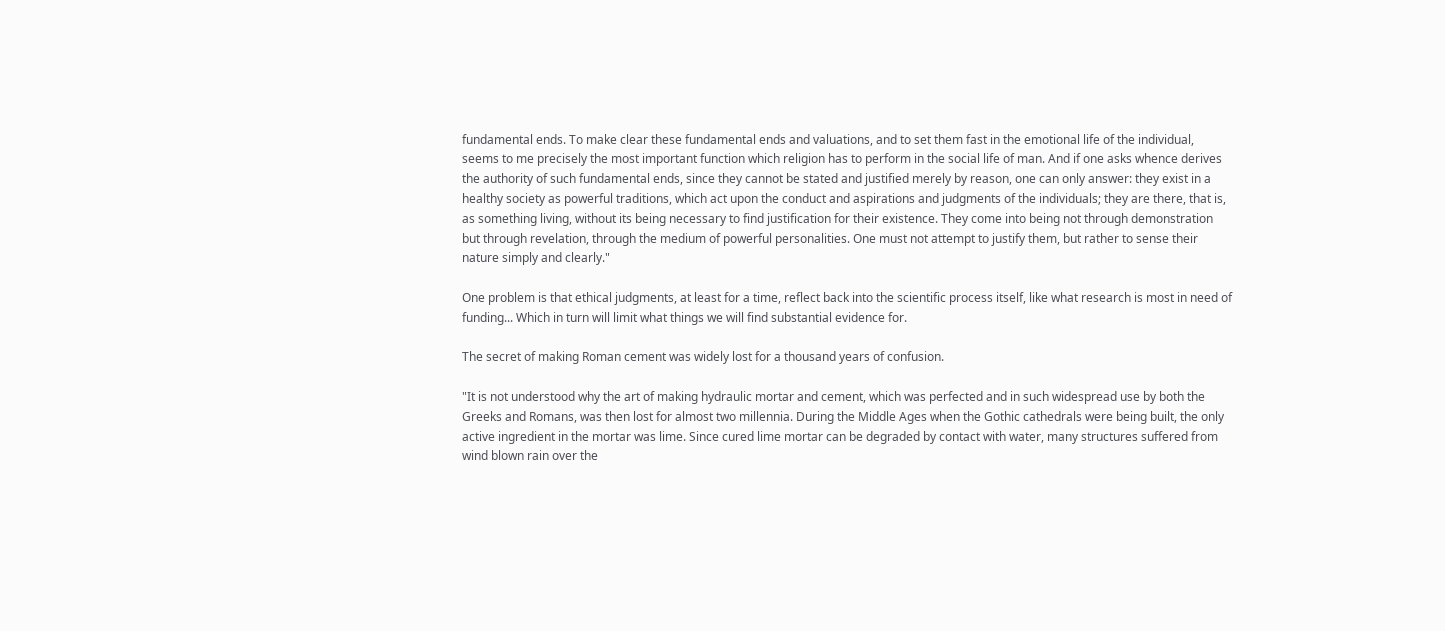fundamental ends. To make clear these fundamental ends and valuations, and to set them fast in the emotional life of the individual, seems to me precisely the most important function which religion has to perform in the social life of man. And if one asks whence derives the authority of such fundamental ends, since they cannot be stated and justified merely by reason, one can only answer: they exist in a healthy society as powerful traditions, which act upon the conduct and aspirations and judgments of the individuals; they are there, that is, as something living, without its being necessary to find justification for their existence. They come into being not through demonstration but through revelation, through the medium of powerful personalities. One must not attempt to justify them, but rather to sense their nature simply and clearly."

One problem is that ethical judgments, at least for a time, reflect back into the scientific process itself, like what research is most in need of funding... Which in turn will limit what things we will find substantial evidence for.

The secret of making Roman cement was widely lost for a thousand years of confusion.

"It is not understood why the art of making hydraulic mortar and cement, which was perfected and in such widespread use by both the Greeks and Romans, was then lost for almost two millennia. During the Middle Ages when the Gothic cathedrals were being built, the only active ingredient in the mortar was lime. Since cured lime mortar can be degraded by contact with water, many structures suffered from wind blown rain over the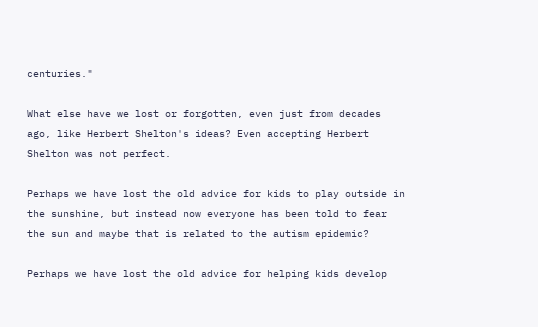centuries."

What else have we lost or forgotten, even just from decades ago, like Herbert Shelton's ideas? Even accepting Herbert Shelton was not perfect.

Perhaps we have lost the old advice for kids to play outside in the sunshine, but instead now everyone has been told to fear the sun and maybe that is related to the autism epidemic?

Perhaps we have lost the old advice for helping kids develop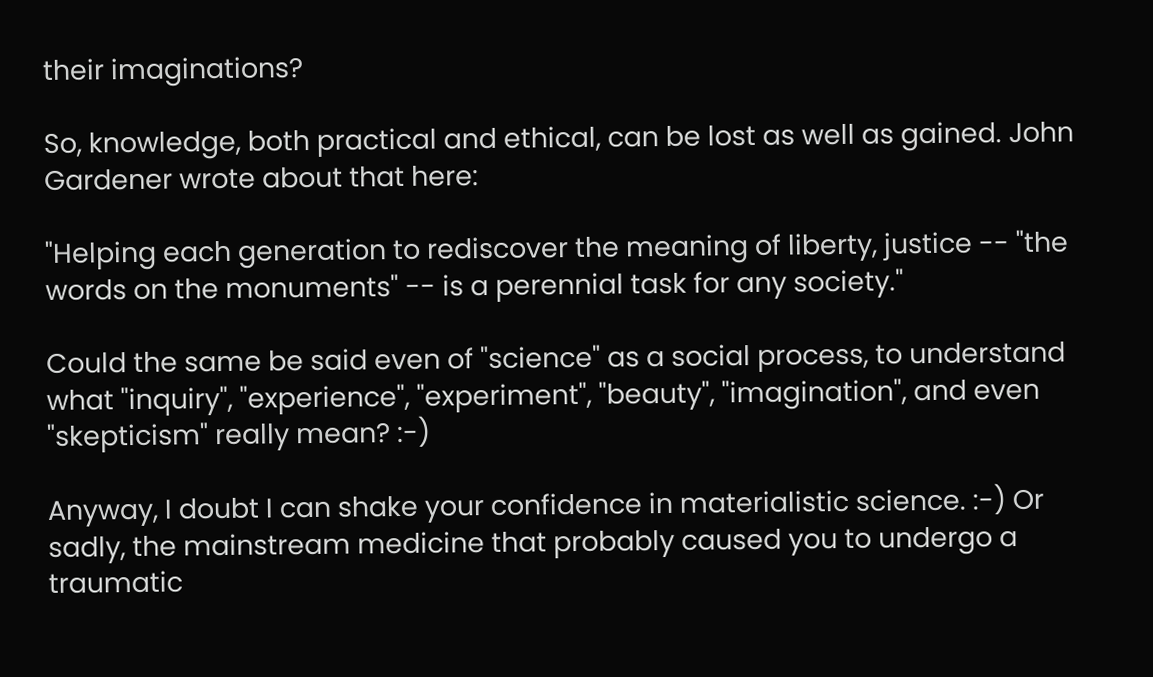their imaginations?

So, knowledge, both practical and ethical, can be lost as well as gained. John Gardener wrote about that here:

"Helping each generation to rediscover the meaning of liberty, justice -- "the words on the monuments" -- is a perennial task for any society."

Could the same be said even of "science" as a social process, to understand what "inquiry", "experience", "experiment", "beauty", "imagination", and even "skepticism" really mean? :-)

Anyway, I doubt I can shake your confidence in materialistic science. :-) Or sadly, the mainstream medicine that probably caused you to undergo a traumatic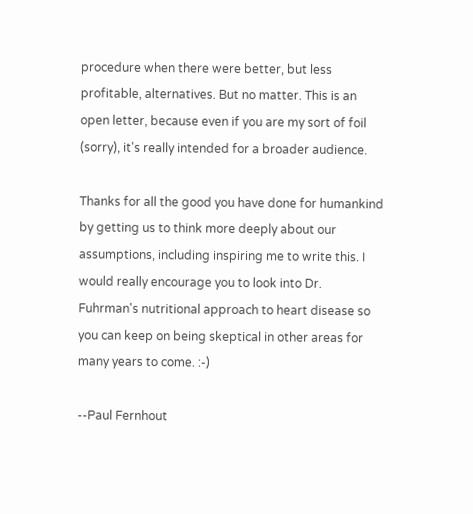procedure when there were better, but less profitable, alternatives. But no matter. This is an open letter, because even if you are my sort of foil (sorry), it's really intended for a broader audience.

Thanks for all the good you have done for humankind by getting us to think more deeply about our assumptions, including inspiring me to write this. I would really encourage you to look into Dr. Fuhrman's nutritional approach to heart disease so you can keep on being skeptical in other areas for many years to come. :-)

--Paul Fernhout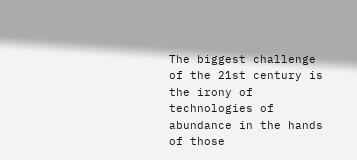The biggest challenge of the 21st century is the irony of technologies of abundance in the hands of those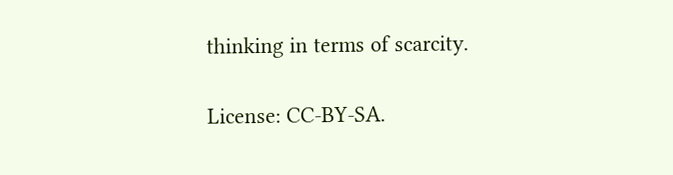thinking in terms of scarcity.

License: CC-BY-SA.